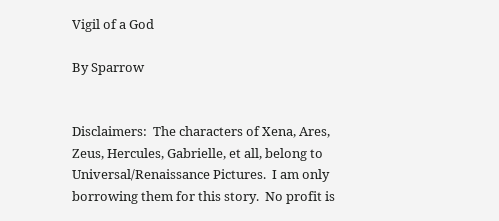Vigil of a God

By Sparrow


Disclaimers:  The characters of Xena, Ares, Zeus, Hercules, Gabrielle, et all, belong to Universal/Renaissance Pictures.  I am only borrowing them for this story.  No profit is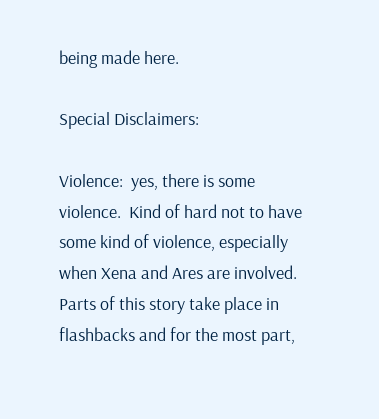being made here.

Special Disclaimers:

Violence:  yes, there is some violence.  Kind of hard not to have some kind of violence, especially when Xena and Ares are involved. Parts of this story take place in flashbacks and for the most part,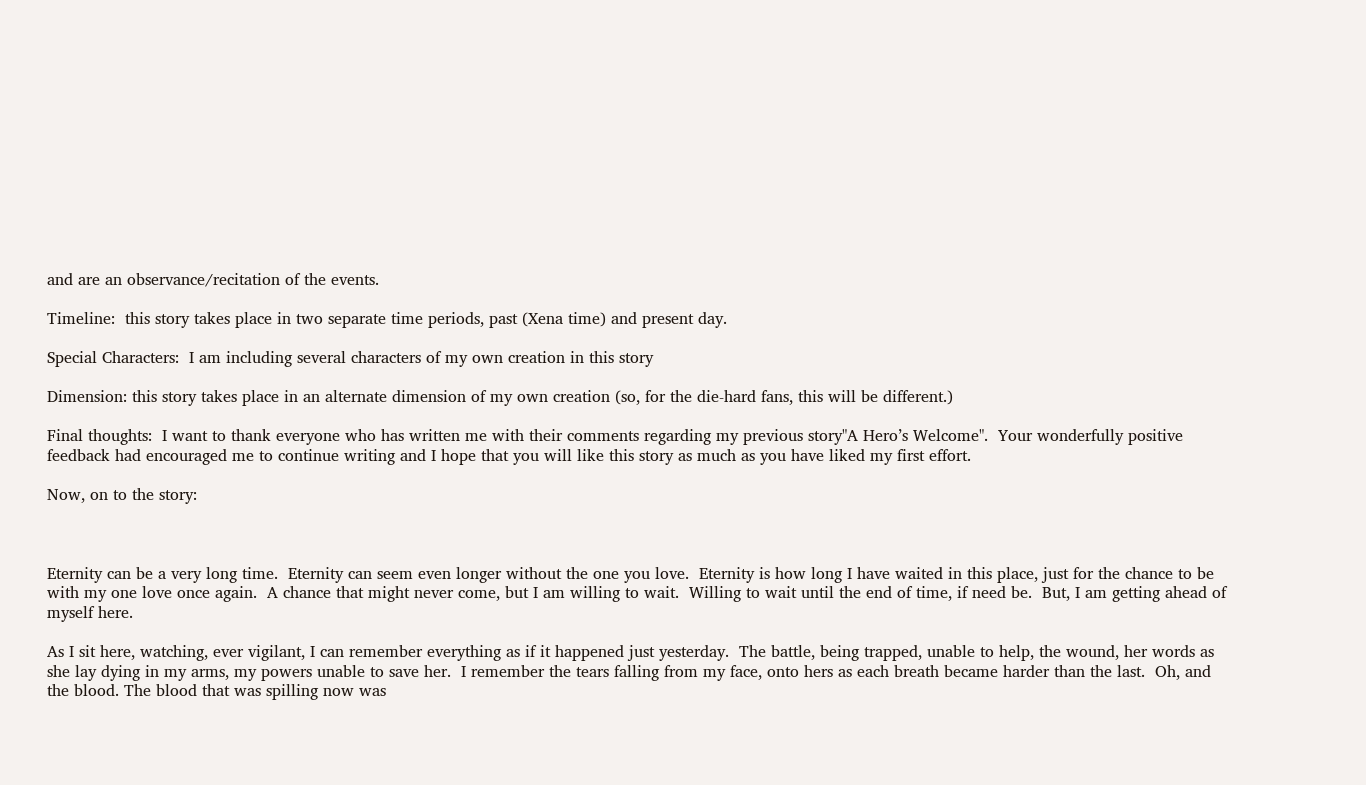and are an observance/recitation of the events.

Timeline:  this story takes place in two separate time periods, past (Xena time) and present day.

Special Characters:  I am including several characters of my own creation in this story

Dimension: this story takes place in an alternate dimension of my own creation (so, for the die-hard fans, this will be different.)

Final thoughts:  I want to thank everyone who has written me with their comments regarding my previous story"A Hero’s Welcome".  Your wonderfully positive feedback had encouraged me to continue writing and I hope that you will like this story as much as you have liked my first effort.

Now, on to the story:



Eternity can be a very long time.  Eternity can seem even longer without the one you love.  Eternity is how long I have waited in this place, just for the chance to be with my one love once again.  A chance that might never come, but I am willing to wait.  Willing to wait until the end of time, if need be.  But, I am getting ahead of myself here.

As I sit here, watching, ever vigilant, I can remember everything as if it happened just yesterday.  The battle, being trapped, unable to help, the wound, her words as she lay dying in my arms, my powers unable to save her.  I remember the tears falling from my face, onto hers as each breath became harder than the last.  Oh, and the blood. The blood that was spilling now was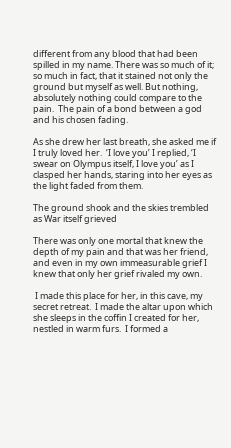different from any blood that had been spilled in my name. There was so much of it; so much in fact, that it stained not only the ground but myself as well. But nothing, absolutely nothing could compare to the pain.  The pain of a bond between a god and his chosen fading.

As she drew her last breath, she asked me if I truly loved her.  ‘I love you’ I replied, ‘I swear on Olympus itself, I love you’ as I clasped her hands, staring into her eyes as the light faded from them.

The ground shook and the skies trembled as War itself grieved

There was only one mortal that knew the depth of my pain and that was her friend, and even in my own immeasurable grief I knew that only her grief rivaled my own.

 I made this place for her, in this cave, my secret retreat.  I made the altar upon which she sleeps in the coffin I created for her, nestled in warm furs.  I formed a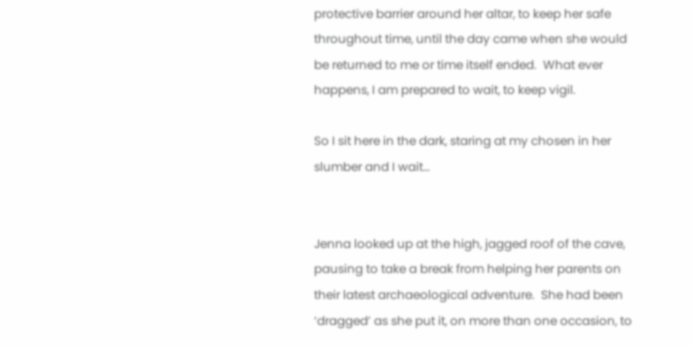protective barrier around her altar, to keep her safe throughout time, until the day came when she would be returned to me or time itself ended.  What ever happens, I am prepared to wait, to keep vigil.

So I sit here in the dark, staring at my chosen in her slumber and I wait…


Jenna looked up at the high, jagged roof of the cave, pausing to take a break from helping her parents on their latest archaeological adventure.  She had been ‘dragged’ as she put it, on more than one occasion, to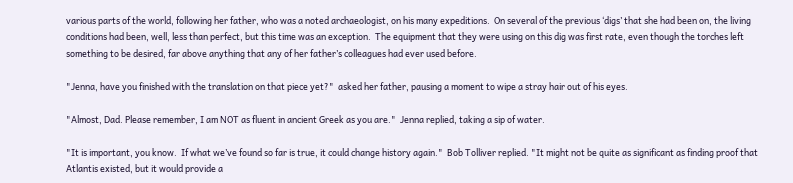various parts of the world, following her father, who was a noted archaeologist, on his many expeditions.  On several of the previous ‘digs’ that she had been on, the living conditions had been, well, less than perfect, but this time was an exception.  The equipment that they were using on this dig was first rate, even though the torches left something to be desired, far above anything that any of her father’s colleagues had ever used before.

"Jenna, have you finished with the translation on that piece yet?"  asked her father, pausing a moment to wipe a stray hair out of his eyes.

"Almost, Dad. Please remember, I am NOT as fluent in ancient Greek as you are."  Jenna replied, taking a sip of water.

"It is important, you know.  If what we’ve found so far is true, it could change history again."  Bob Tolliver replied. "It might not be quite as significant as finding proof that Atlantis existed, but it would provide a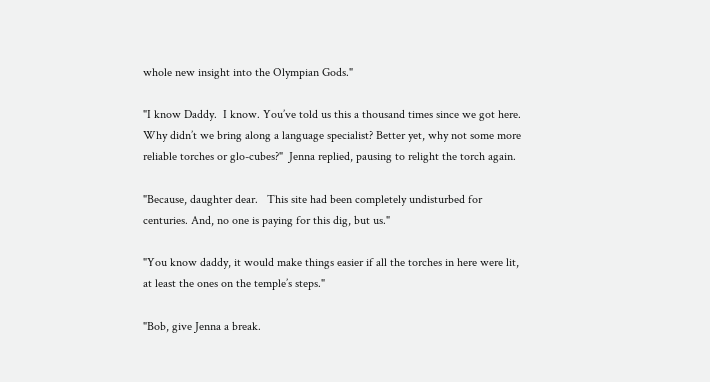whole new insight into the Olympian Gods."

"I know Daddy.  I know. You’ve told us this a thousand times since we got here. Why didn’t we bring along a language specialist? Better yet, why not some more reliable torches or glo-cubes?"  Jenna replied, pausing to relight the torch again.

"Because, daughter dear.   This site had been completely undisturbed for centuries. And, no one is paying for this dig, but us."

"You know daddy, it would make things easier if all the torches in here were lit, at least the ones on the temple’s steps."

"Bob, give Jenna a break.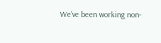We’ve been working non-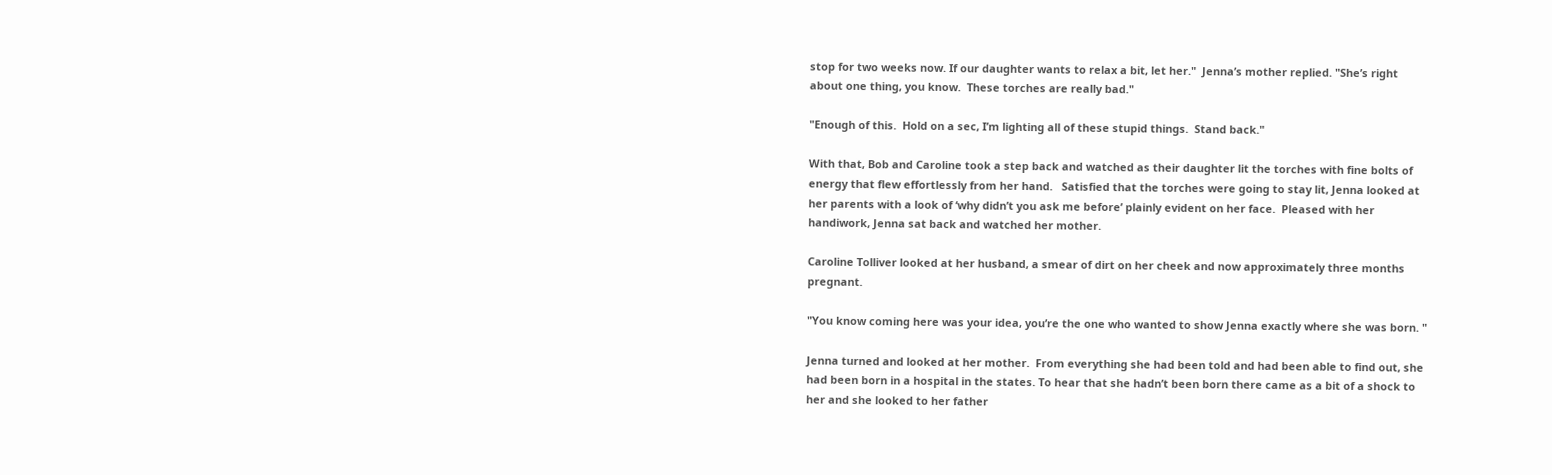stop for two weeks now. If our daughter wants to relax a bit, let her."  Jenna’s mother replied. "She’s right about one thing, you know.  These torches are really bad."

"Enough of this.  Hold on a sec, I’m lighting all of these stupid things.  Stand back."

With that, Bob and Caroline took a step back and watched as their daughter lit the torches with fine bolts of energy that flew effortlessly from her hand.   Satisfied that the torches were going to stay lit, Jenna looked at her parents with a look of ‘why didn’t you ask me before’ plainly evident on her face.  Pleased with her handiwork, Jenna sat back and watched her mother.

Caroline Tolliver looked at her husband, a smear of dirt on her cheek and now approximately three months pregnant.

"You know coming here was your idea, you’re the one who wanted to show Jenna exactly where she was born. "

Jenna turned and looked at her mother.  From everything she had been told and had been able to find out, she had been born in a hospital in the states. To hear that she hadn’t been born there came as a bit of a shock to her and she looked to her father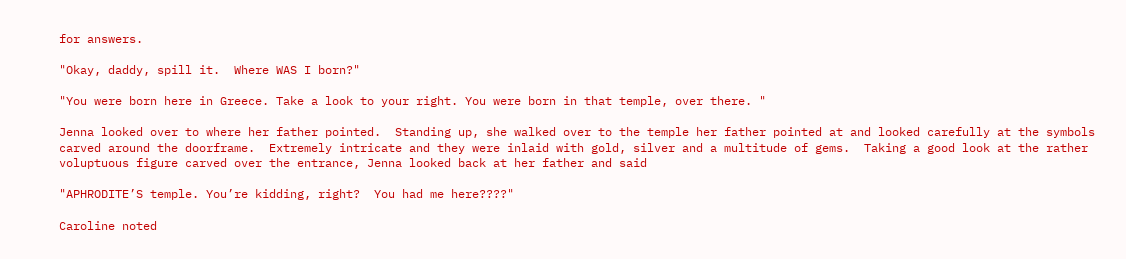for answers.

"Okay, daddy, spill it.  Where WAS I born?"

"You were born here in Greece. Take a look to your right. You were born in that temple, over there. "

Jenna looked over to where her father pointed.  Standing up, she walked over to the temple her father pointed at and looked carefully at the symbols carved around the doorframe.  Extremely intricate and they were inlaid with gold, silver and a multitude of gems.  Taking a good look at the rather voluptuous figure carved over the entrance, Jenna looked back at her father and said

"APHRODITE’S temple. You’re kidding, right?  You had me here????"

Caroline noted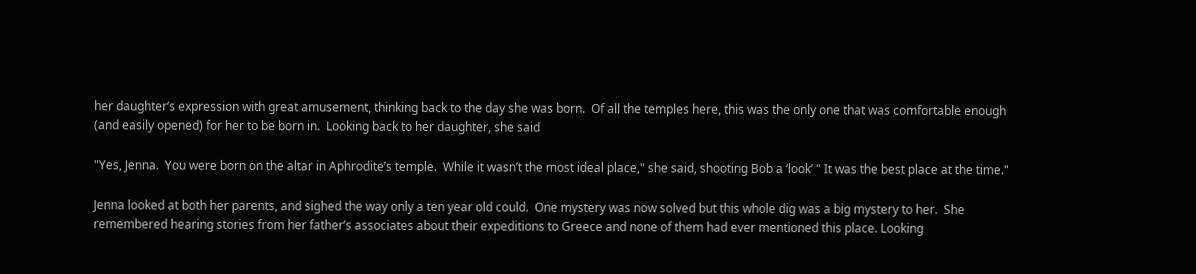her daughter’s expression with great amusement, thinking back to the day she was born.  Of all the temples here, this was the only one that was comfortable enough (and easily opened) for her to be born in.  Looking back to her daughter, she said

"Yes, Jenna.  You were born on the altar in Aphrodite’s temple.  While it wasn’t the most ideal place," she said, shooting Bob a ‘look’ " It was the best place at the time."

Jenna looked at both her parents, and sighed the way only a ten year old could.  One mystery was now solved but this whole dig was a big mystery to her.  She remembered hearing stories from her father’s associates about their expeditions to Greece and none of them had ever mentioned this place. Looking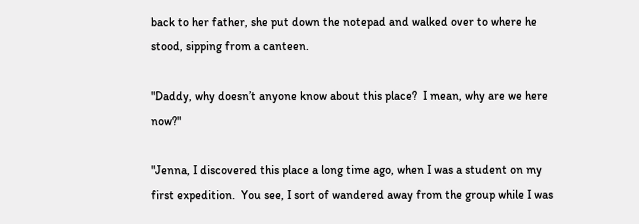back to her father, she put down the notepad and walked over to where he stood, sipping from a canteen.

"Daddy, why doesn’t anyone know about this place?  I mean, why are we here now?"

"Jenna, I discovered this place a long time ago, when I was a student on my first expedition.  You see, I sort of wandered away from the group while I was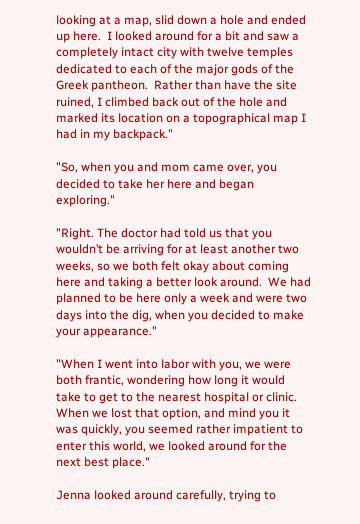looking at a map, slid down a hole and ended up here.  I looked around for a bit and saw a completely intact city with twelve temples dedicated to each of the major gods of the Greek pantheon.  Rather than have the site ruined, I climbed back out of the hole and marked its location on a topographical map I had in my backpack."

"So, when you and mom came over, you decided to take her here and began exploring."

"Right. The doctor had told us that you wouldn’t be arriving for at least another two weeks, so we both felt okay about coming here and taking a better look around.  We had planned to be here only a week and were two days into the dig, when you decided to make your appearance."

"When I went into labor with you, we were both frantic, wondering how long it would take to get to the nearest hospital or clinic.  When we lost that option, and mind you it was quickly, you seemed rather impatient to enter this world, we looked around for the next best place."

Jenna looked around carefully, trying to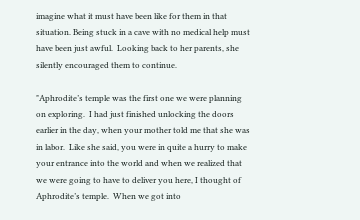imagine what it must have been like for them in that situation. Being stuck in a cave with no medical help must have been just awful.  Looking back to her parents, she silently encouraged them to continue.

"Aphrodite’s temple was the first one we were planning on exploring.  I had just finished unlocking the doors earlier in the day, when your mother told me that she was in labor.  Like she said, you were in quite a hurry to make your entrance into the world and when we realized that we were going to have to deliver you here, I thought of Aphrodite’s temple.  When we got into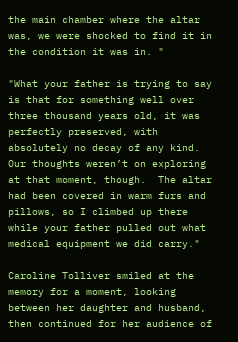the main chamber where the altar was, we were shocked to find it in the condition it was in. "

"What your father is trying to say is that for something well over three thousand years old, it was perfectly preserved, with absolutely no decay of any kind.  Our thoughts weren’t on exploring at that moment, though.  The altar had been covered in warm furs and pillows, so I climbed up there while your father pulled out what medical equipment we did carry."

Caroline Tolliver smiled at the memory for a moment, looking between her daughter and husband, then continued for her audience of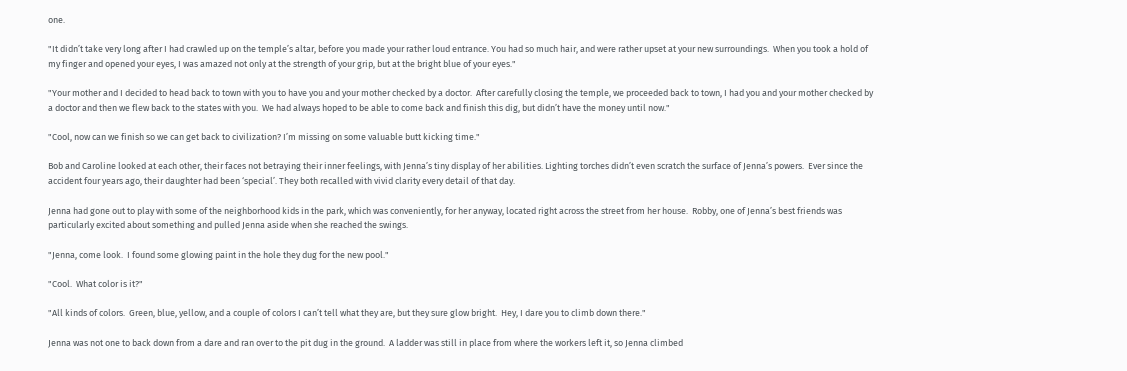one.

"It didn’t take very long after I had crawled up on the temple’s altar, before you made your rather loud entrance. You had so much hair, and were rather upset at your new surroundings.  When you took a hold of my finger and opened your eyes, I was amazed not only at the strength of your grip, but at the bright blue of your eyes."

"Your mother and I decided to head back to town with you to have you and your mother checked by a doctor.  After carefully closing the temple, we proceeded back to town, I had you and your mother checked by a doctor and then we flew back to the states with you.  We had always hoped to be able to come back and finish this dig, but didn’t have the money until now."

"Cool, now can we finish so we can get back to civilization? I’m missing on some valuable butt kicking time."

Bob and Caroline looked at each other, their faces not betraying their inner feelings, with Jenna’s tiny display of her abilities. Lighting torches didn’t even scratch the surface of Jenna’s powers.  Ever since the accident four years ago, their daughter had been ‘special’. They both recalled with vivid clarity every detail of that day.

Jenna had gone out to play with some of the neighborhood kids in the park, which was conveniently, for her anyway, located right across the street from her house.  Robby, one of Jenna’s best friends was particularly excited about something and pulled Jenna aside when she reached the swings.

"Jenna, come look.  I found some glowing paint in the hole they dug for the new pool."

"Cool.  What color is it?"

"All kinds of colors.  Green, blue, yellow, and a couple of colors I can’t tell what they are, but they sure glow bright.  Hey, I dare you to climb down there."

Jenna was not one to back down from a dare and ran over to the pit dug in the ground.  A ladder was still in place from where the workers left it, so Jenna climbed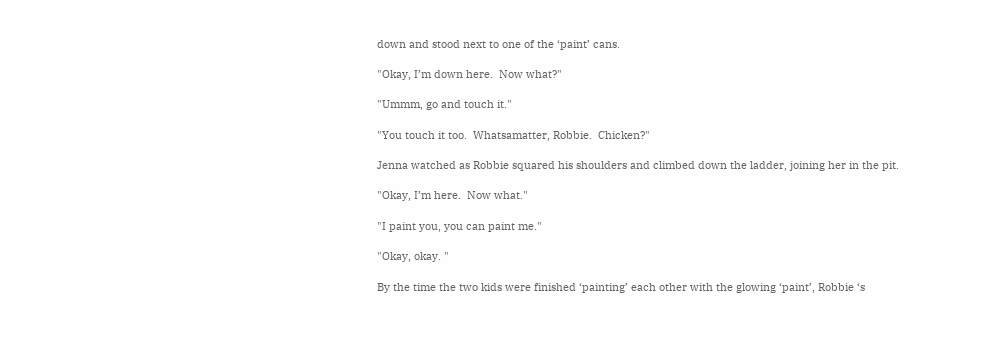down and stood next to one of the ‘paint’ cans.

"Okay, I’m down here.  Now what?"

"Ummm, go and touch it."

"You touch it too.  Whatsamatter, Robbie.  Chicken?"

Jenna watched as Robbie squared his shoulders and climbed down the ladder, joining her in the pit.

"Okay, I’m here.  Now what."

"I paint you, you can paint me."

"Okay, okay. "

By the time the two kids were finished ‘painting’ each other with the glowing ‘paint’, Robbie ‘s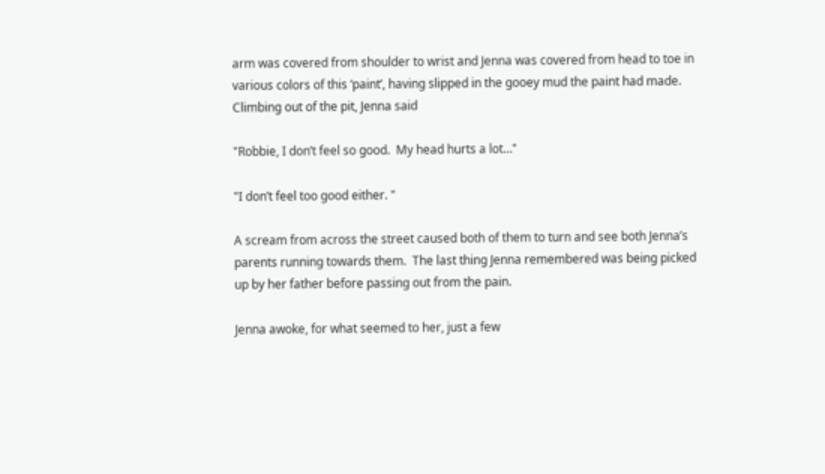arm was covered from shoulder to wrist and Jenna was covered from head to toe in various colors of this ‘paint’, having slipped in the gooey mud the paint had made.  Climbing out of the pit, Jenna said

"Robbie, I don’t feel so good.  My head hurts a lot…"

"I don’t feel too good either. "

A scream from across the street caused both of them to turn and see both Jenna’s parents running towards them.  The last thing Jenna remembered was being picked up by her father before passing out from the pain.

Jenna awoke, for what seemed to her, just a few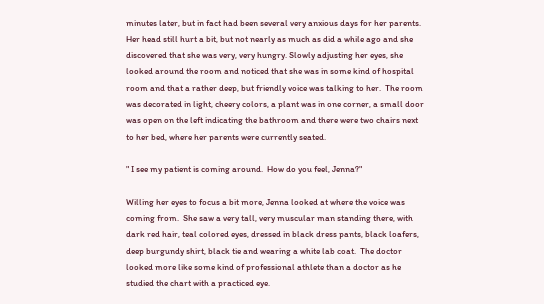minutes later, but in fact had been several very anxious days for her parents. Her head still hurt a bit, but not nearly as much as did a while ago and she discovered that she was very, very hungry. Slowly adjusting her eyes, she looked around the room and noticed that she was in some kind of hospital room and that a rather deep, but friendly voice was talking to her.  The room was decorated in light, cheery colors, a plant was in one corner, a small door was open on the left indicating the bathroom and there were two chairs next to her bed, where her parents were currently seated.

" I see my patient is coming around.  How do you feel, Jenna?"

Willing her eyes to focus a bit more, Jenna looked at where the voice was coming from.  She saw a very tall, very muscular man standing there, with dark red hair, teal colored eyes, dressed in black dress pants, black loafers, deep burgundy shirt, black tie and wearing a white lab coat.  The doctor looked more like some kind of professional athlete than a doctor as he studied the chart with a practiced eye.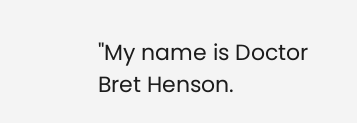"My name is Doctor Bret Henson.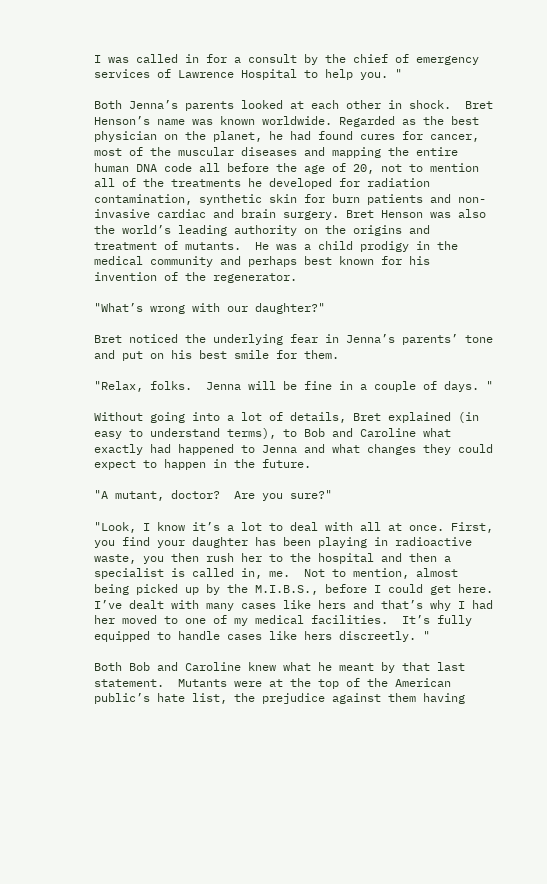I was called in for a consult by the chief of emergency services of Lawrence Hospital to help you. "

Both Jenna’s parents looked at each other in shock.  Bret Henson’s name was known worldwide. Regarded as the best physician on the planet, he had found cures for cancer, most of the muscular diseases and mapping the entire human DNA code all before the age of 20, not to mention all of the treatments he developed for radiation contamination, synthetic skin for burn patients and non-invasive cardiac and brain surgery. Bret Henson was also the world’s leading authority on the origins and treatment of mutants.  He was a child prodigy in the medical community and perhaps best known for his invention of the regenerator.

"What’s wrong with our daughter?"

Bret noticed the underlying fear in Jenna’s parents’ tone and put on his best smile for them.

"Relax, folks.  Jenna will be fine in a couple of days. "

Without going into a lot of details, Bret explained (in easy to understand terms), to Bob and Caroline what exactly had happened to Jenna and what changes they could expect to happen in the future.

"A mutant, doctor?  Are you sure?"

"Look, I know it’s a lot to deal with all at once. First, you find your daughter has been playing in radioactive waste, you then rush her to the hospital and then a specialist is called in, me.  Not to mention, almost being picked up by the M.I.B.S., before I could get here.  I’ve dealt with many cases like hers and that’s why I had her moved to one of my medical facilities.  It’s fully equipped to handle cases like hers discreetly. "

Both Bob and Caroline knew what he meant by that last statement.  Mutants were at the top of the American public’s hate list, the prejudice against them having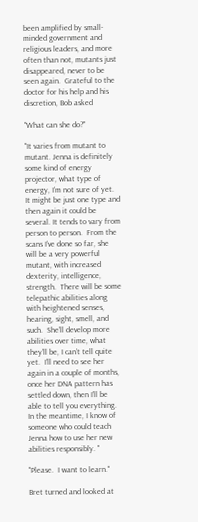been amplified by small-minded government and religious leaders, and more often than not, mutants just disappeared, never to be seen again.  Grateful to the doctor for his help and his discretion, Bob asked

"What can she do?"

"It varies from mutant to mutant. Jenna is definitely some kind of energy projector, what type of energy, I’m not sure of yet. It might be just one type and then again it could be several. It tends to vary from person to person.  From the scans I’ve done so far, she will be a very powerful mutant, with increased dexterity, intelligence, strength.  There will be some telepathic abilities along with heightened senses, hearing, sight, smell, and such.  She’ll develop more abilities over time, what they’ll be, I can’t tell quite yet.  I’ll need to see her again in a couple of months, once her DNA pattern has settled down, then I’ll be able to tell you everything.  In the meantime, I know of someone who could teach Jenna how to use her new abilities responsibly. "

"Please.  I want to learn."

Bret turned and looked at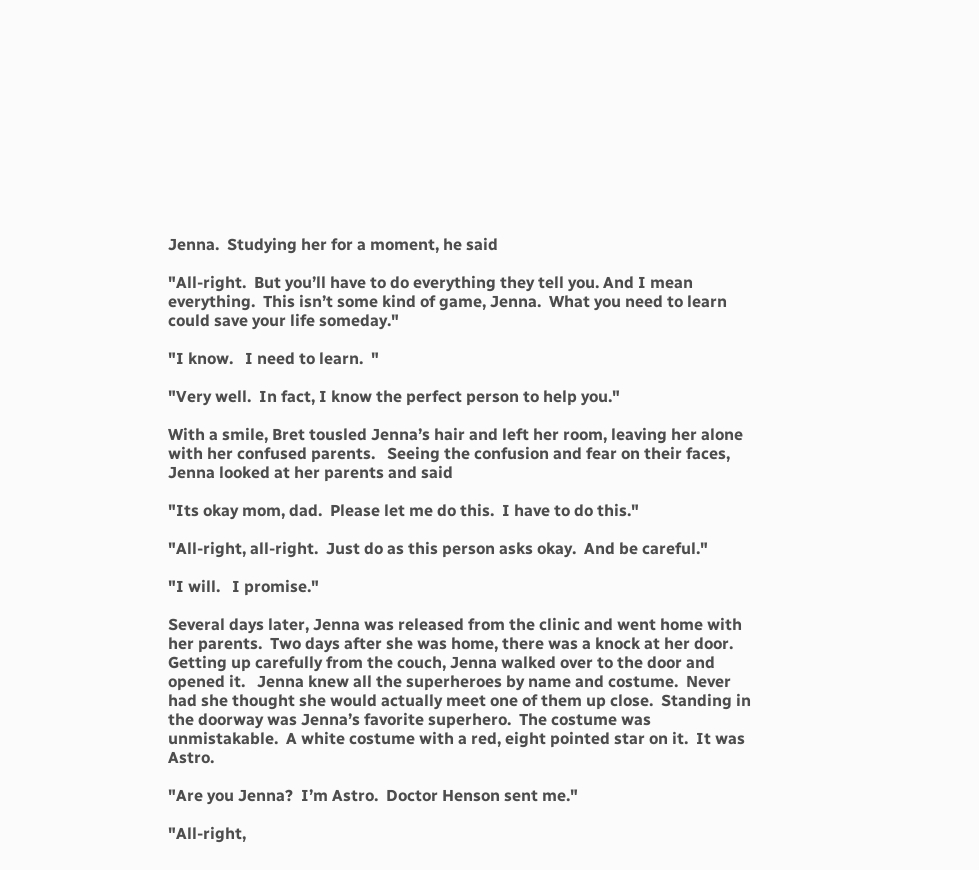Jenna.  Studying her for a moment, he said

"All-right.  But you’ll have to do everything they tell you. And I mean everything.  This isn’t some kind of game, Jenna.  What you need to learn could save your life someday."

"I know.   I need to learn.  "

"Very well.  In fact, I know the perfect person to help you."

With a smile, Bret tousled Jenna’s hair and left her room, leaving her alone with her confused parents.   Seeing the confusion and fear on their faces, Jenna looked at her parents and said

"Its okay mom, dad.  Please let me do this.  I have to do this."

"All-right, all-right.  Just do as this person asks okay.  And be careful."

"I will.   I promise."

Several days later, Jenna was released from the clinic and went home with her parents.  Two days after she was home, there was a knock at her door.  Getting up carefully from the couch, Jenna walked over to the door and opened it.   Jenna knew all the superheroes by name and costume.  Never had she thought she would actually meet one of them up close.  Standing in the doorway was Jenna’s favorite superhero.  The costume was unmistakable.  A white costume with a red, eight pointed star on it.  It was Astro.

"Are you Jenna?  I’m Astro.  Doctor Henson sent me."

"All-right,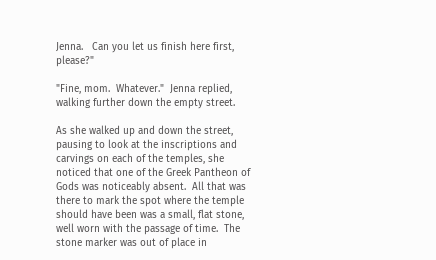Jenna.   Can you let us finish here first, please?"

"Fine, mom.  Whatever."  Jenna replied, walking further down the empty street.

As she walked up and down the street, pausing to look at the inscriptions and carvings on each of the temples, she noticed that one of the Greek Pantheon of Gods was noticeably absent.  All that was there to mark the spot where the temple should have been was a small, flat stone, well worn with the passage of time.  The stone marker was out of place in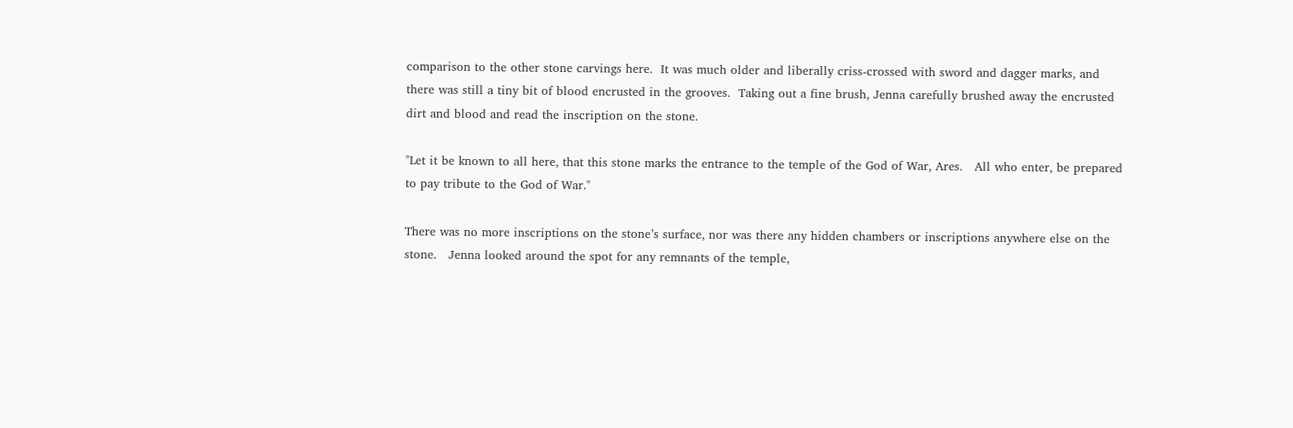comparison to the other stone carvings here.  It was much older and liberally criss-crossed with sword and dagger marks, and there was still a tiny bit of blood encrusted in the grooves.  Taking out a fine brush, Jenna carefully brushed away the encrusted dirt and blood and read the inscription on the stone.

"Let it be known to all here, that this stone marks the entrance to the temple of the God of War, Ares.   All who enter, be prepared to pay tribute to the God of War."

There was no more inscriptions on the stone’s surface, nor was there any hidden chambers or inscriptions anywhere else on the stone.   Jenna looked around the spot for any remnants of the temple,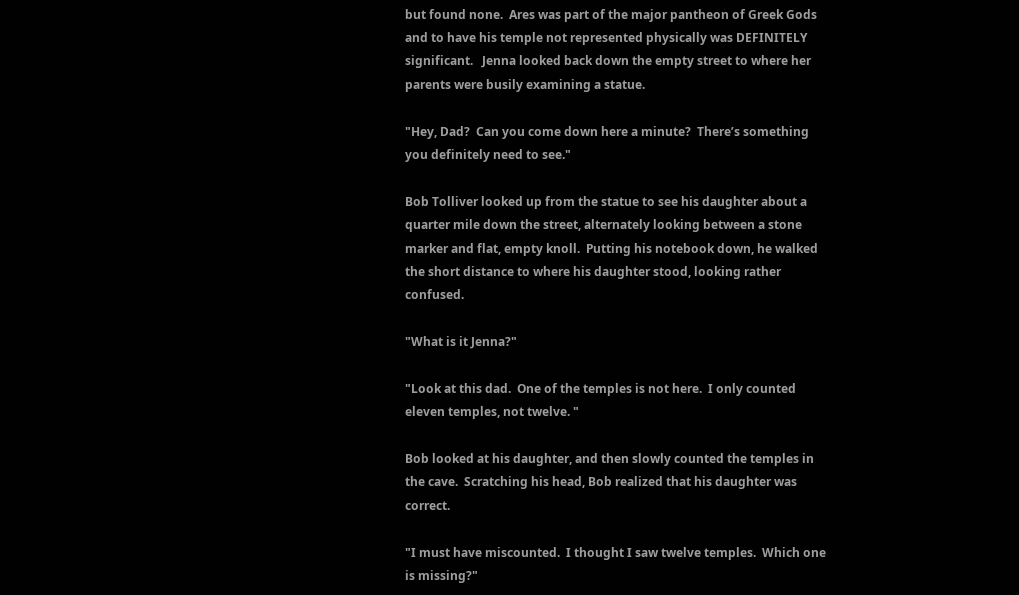but found none.  Ares was part of the major pantheon of Greek Gods and to have his temple not represented physically was DEFINITELY significant.   Jenna looked back down the empty street to where her parents were busily examining a statue.

"Hey, Dad?  Can you come down here a minute?  There’s something you definitely need to see."

Bob Tolliver looked up from the statue to see his daughter about a quarter mile down the street, alternately looking between a stone marker and flat, empty knoll.  Putting his notebook down, he walked the short distance to where his daughter stood, looking rather confused.

"What is it Jenna?"

"Look at this dad.  One of the temples is not here.  I only counted eleven temples, not twelve. "

Bob looked at his daughter, and then slowly counted the temples in the cave.  Scratching his head, Bob realized that his daughter was correct.

"I must have miscounted.  I thought I saw twelve temples.  Which one is missing?"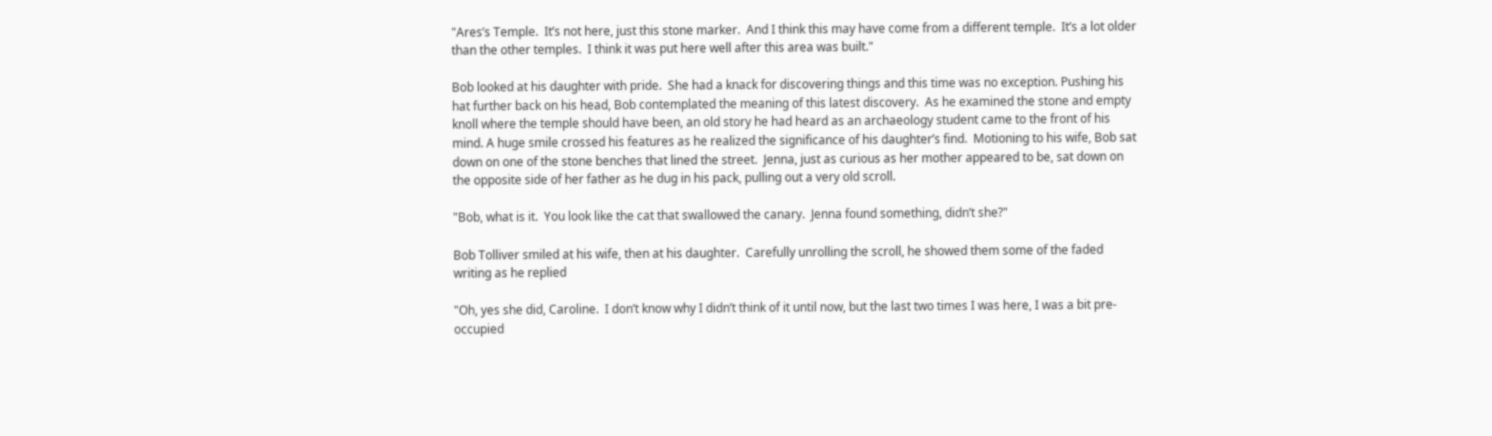"Ares’s Temple.  It’s not here, just this stone marker.  And I think this may have come from a different temple.  It’s a lot older than the other temples.  I think it was put here well after this area was built."

Bob looked at his daughter with pride.  She had a knack for discovering things and this time was no exception. Pushing his hat further back on his head, Bob contemplated the meaning of this latest discovery.  As he examined the stone and empty knoll where the temple should have been, an old story he had heard as an archaeology student came to the front of his mind. A huge smile crossed his features as he realized the significance of his daughter’s find.  Motioning to his wife, Bob sat down on one of the stone benches that lined the street.  Jenna, just as curious as her mother appeared to be, sat down on the opposite side of her father as he dug in his pack, pulling out a very old scroll.

"Bob, what is it.  You look like the cat that swallowed the canary.  Jenna found something, didn’t she?"

Bob Tolliver smiled at his wife, then at his daughter.  Carefully unrolling the scroll, he showed them some of the faded writing as he replied

"Oh, yes she did, Caroline.  I don’t know why I didn’t think of it until now, but the last two times I was here, I was a bit pre-occupied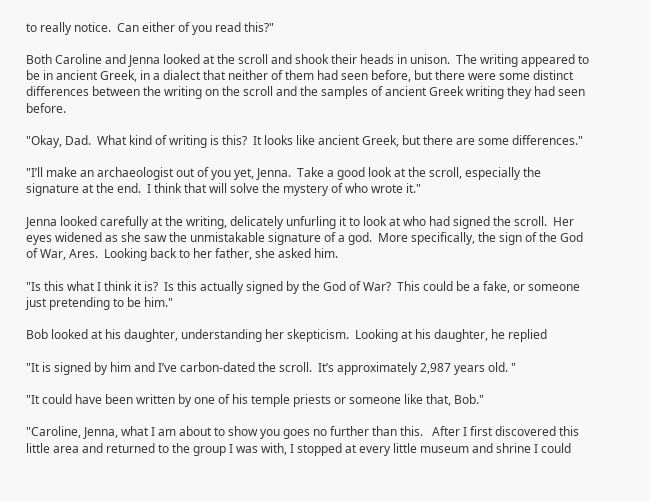to really notice.  Can either of you read this?"

Both Caroline and Jenna looked at the scroll and shook their heads in unison.  The writing appeared to be in ancient Greek, in a dialect that neither of them had seen before, but there were some distinct differences between the writing on the scroll and the samples of ancient Greek writing they had seen before.

"Okay, Dad.  What kind of writing is this?  It looks like ancient Greek, but there are some differences."

"I’ll make an archaeologist out of you yet, Jenna.  Take a good look at the scroll, especially the signature at the end.  I think that will solve the mystery of who wrote it."

Jenna looked carefully at the writing, delicately unfurling it to look at who had signed the scroll.  Her eyes widened as she saw the unmistakable signature of a god.  More specifically, the sign of the God of War, Ares.  Looking back to her father, she asked him.

"Is this what I think it is?  Is this actually signed by the God of War?  This could be a fake, or someone just pretending to be him."

Bob looked at his daughter, understanding her skepticism.  Looking at his daughter, he replied

"It is signed by him and I’ve carbon-dated the scroll.  It’s approximately 2,987 years old. "

"It could have been written by one of his temple priests or someone like that, Bob."

"Caroline, Jenna, what I am about to show you goes no further than this.   After I first discovered this little area and returned to the group I was with, I stopped at every little museum and shrine I could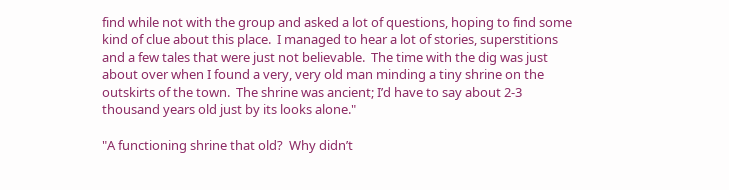find while not with the group and asked a lot of questions, hoping to find some kind of clue about this place.  I managed to hear a lot of stories, superstitions and a few tales that were just not believable.  The time with the dig was just about over when I found a very, very old man minding a tiny shrine on the outskirts of the town.  The shrine was ancient; I’d have to say about 2-3 thousand years old just by its looks alone."

"A functioning shrine that old?  Why didn’t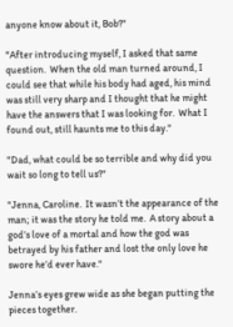anyone know about it, Bob?"

"After introducing myself, I asked that same question.  When the old man turned around, I could see that while his body had aged, his mind was still very sharp and I thought that he might have the answers that I was looking for.  What I found out, still haunts me to this day."

"Dad, what could be so terrible and why did you wait so long to tell us?"

"Jenna, Caroline.  It wasn’t the appearance of the man; it was the story he told me.  A story about a god’s love of a mortal and how the god was betrayed by his father and lost the only love he swore he’d ever have."

Jenna’s eyes grew wide as she began putting the pieces together.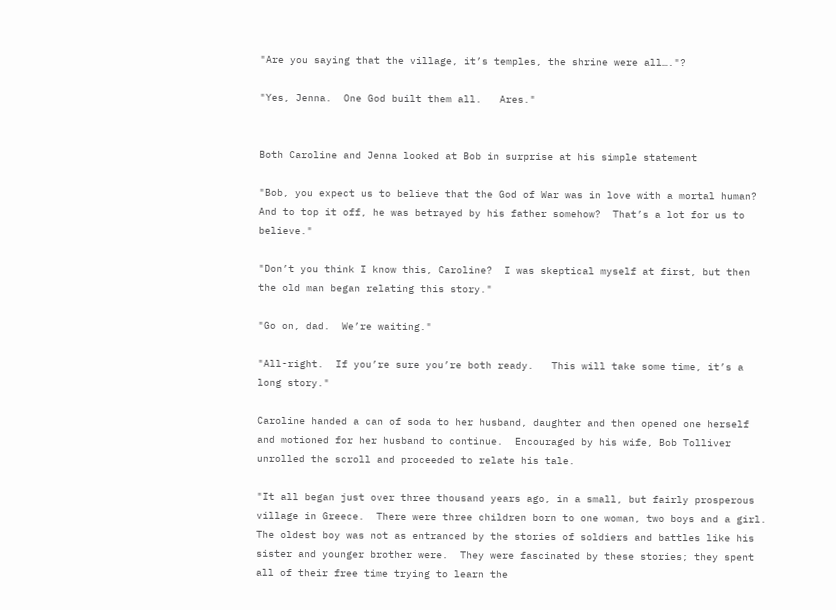"Are you saying that the village, it’s temples, the shrine were all…."?

"Yes, Jenna.  One God built them all.   Ares."


Both Caroline and Jenna looked at Bob in surprise at his simple statement

"Bob, you expect us to believe that the God of War was in love with a mortal human?  And to top it off, he was betrayed by his father somehow?  That’s a lot for us to believe."

"Don’t you think I know this, Caroline?  I was skeptical myself at first, but then the old man began relating this story."

"Go on, dad.  We’re waiting."

"All-right.  If you’re sure you’re both ready.   This will take some time, it’s a long story."

Caroline handed a can of soda to her husband, daughter and then opened one herself and motioned for her husband to continue.  Encouraged by his wife, Bob Tolliver unrolled the scroll and proceeded to relate his tale.

"It all began just over three thousand years ago, in a small, but fairly prosperous village in Greece.  There were three children born to one woman, two boys and a girl.  The oldest boy was not as entranced by the stories of soldiers and battles like his sister and younger brother were.  They were fascinated by these stories; they spent all of their free time trying to learn the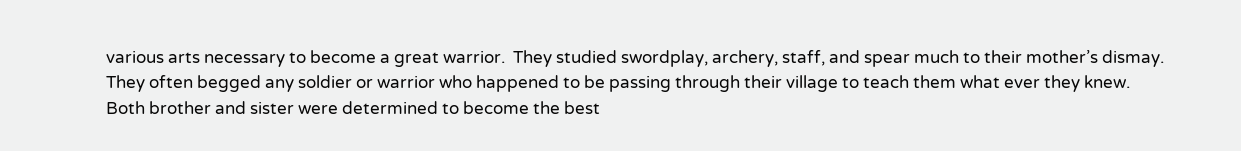various arts necessary to become a great warrior.  They studied swordplay, archery, staff, and spear much to their mother’s dismay.  They often begged any soldier or warrior who happened to be passing through their village to teach them what ever they knew.  Both brother and sister were determined to become the best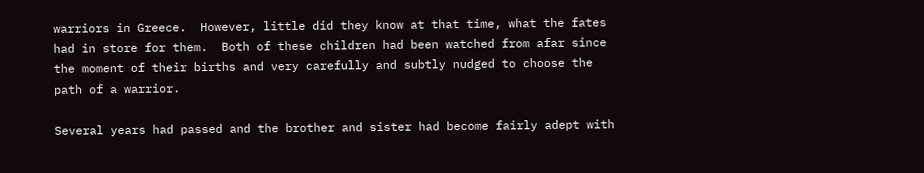warriors in Greece.  However, little did they know at that time, what the fates had in store for them.  Both of these children had been watched from afar since the moment of their births and very carefully and subtly nudged to choose the path of a warrior.

Several years had passed and the brother and sister had become fairly adept with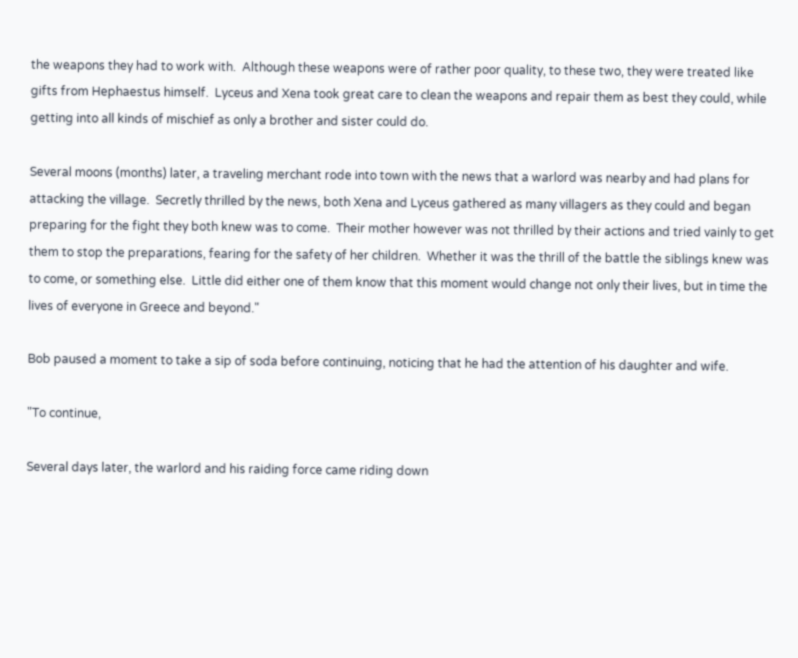the weapons they had to work with.  Although these weapons were of rather poor quality, to these two, they were treated like gifts from Hephaestus himself.  Lyceus and Xena took great care to clean the weapons and repair them as best they could, while getting into all kinds of mischief as only a brother and sister could do.

Several moons (months) later, a traveling merchant rode into town with the news that a warlord was nearby and had plans for attacking the village.  Secretly thrilled by the news, both Xena and Lyceus gathered as many villagers as they could and began preparing for the fight they both knew was to come.  Their mother however was not thrilled by their actions and tried vainly to get them to stop the preparations, fearing for the safety of her children.  Whether it was the thrill of the battle the siblings knew was to come, or something else.  Little did either one of them know that this moment would change not only their lives, but in time the lives of everyone in Greece and beyond."

Bob paused a moment to take a sip of soda before continuing, noticing that he had the attention of his daughter and wife.

"To continue,

Several days later, the warlord and his raiding force came riding down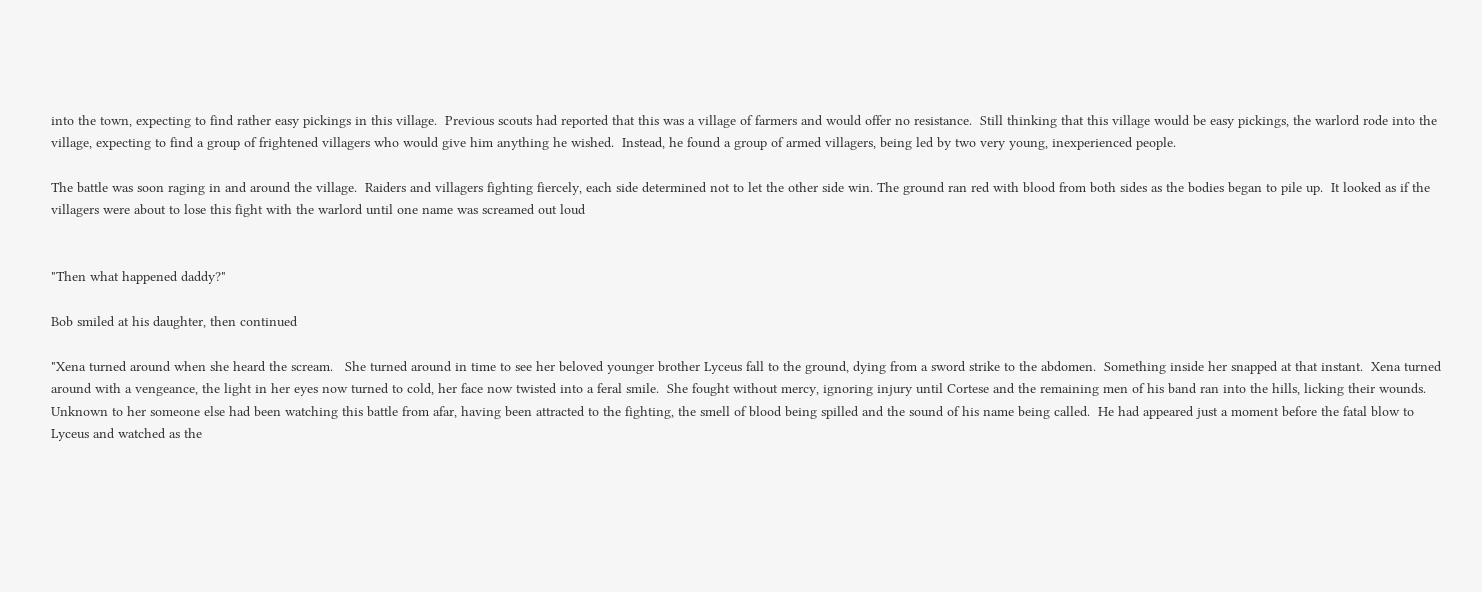into the town, expecting to find rather easy pickings in this village.  Previous scouts had reported that this was a village of farmers and would offer no resistance.  Still thinking that this village would be easy pickings, the warlord rode into the village, expecting to find a group of frightened villagers who would give him anything he wished.  Instead, he found a group of armed villagers, being led by two very young, inexperienced people.

The battle was soon raging in and around the village.  Raiders and villagers fighting fiercely, each side determined not to let the other side win. The ground ran red with blood from both sides as the bodies began to pile up.  It looked as if the villagers were about to lose this fight with the warlord until one name was screamed out loud


"Then what happened daddy?"

Bob smiled at his daughter, then continued

"Xena turned around when she heard the scream.   She turned around in time to see her beloved younger brother Lyceus fall to the ground, dying from a sword strike to the abdomen.  Something inside her snapped at that instant.  Xena turned around with a vengeance, the light in her eyes now turned to cold, her face now twisted into a feral smile.  She fought without mercy, ignoring injury until Cortese and the remaining men of his band ran into the hills, licking their wounds.  Unknown to her someone else had been watching this battle from afar, having been attracted to the fighting, the smell of blood being spilled and the sound of his name being called.  He had appeared just a moment before the fatal blow to Lyceus and watched as the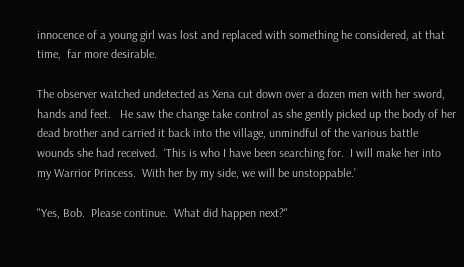innocence of a young girl was lost and replaced with something he considered, at that time,  far more desirable.

The observer watched undetected as Xena cut down over a dozen men with her sword, hands and feet.   He saw the change take control as she gently picked up the body of her dead brother and carried it back into the village, unmindful of the various battle wounds she had received.  ‘This is who I have been searching for.  I will make her into my Warrior Princess.  With her by my side, we will be unstoppable.’

"Yes, Bob.  Please continue.  What did happen next?"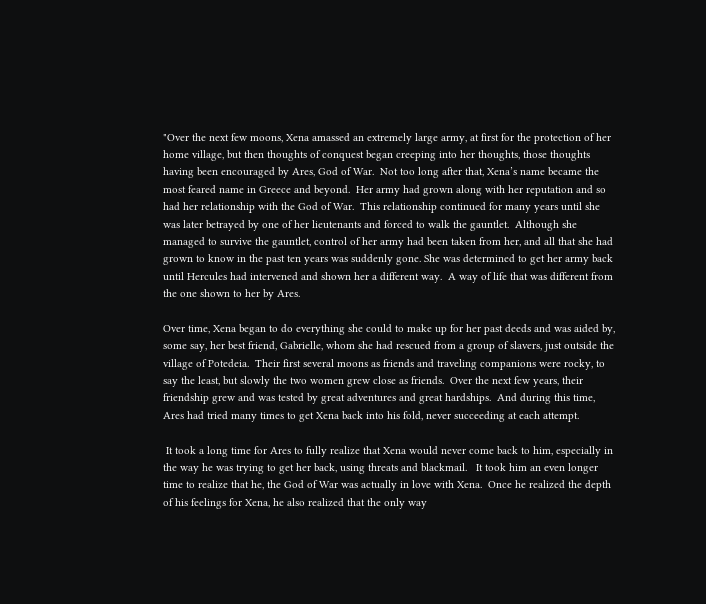"Over the next few moons, Xena amassed an extremely large army, at first for the protection of her home village, but then thoughts of conquest began creeping into her thoughts, those thoughts having been encouraged by Ares, God of War.  Not too long after that, Xena’s name became the most feared name in Greece and beyond.  Her army had grown along with her reputation and so had her relationship with the God of War.  This relationship continued for many years until she was later betrayed by one of her lieutenants and forced to walk the gauntlet.  Although she managed to survive the gauntlet, control of her army had been taken from her, and all that she had grown to know in the past ten years was suddenly gone. She was determined to get her army back until Hercules had intervened and shown her a different way.  A way of life that was different from the one shown to her by Ares.

Over time, Xena began to do everything she could to make up for her past deeds and was aided by, some say, her best friend, Gabrielle, whom she had rescued from a group of slavers, just outside the village of Potedeia.  Their first several moons as friends and traveling companions were rocky, to say the least, but slowly the two women grew close as friends.  Over the next few years, their friendship grew and was tested by great adventures and great hardships.  And during this time, Ares had tried many times to get Xena back into his fold, never succeeding at each attempt.

 It took a long time for Ares to fully realize that Xena would never come back to him, especially in the way he was trying to get her back, using threats and blackmail.   It took him an even longer time to realize that he, the God of War was actually in love with Xena.  Once he realized the depth of his feelings for Xena, he also realized that the only way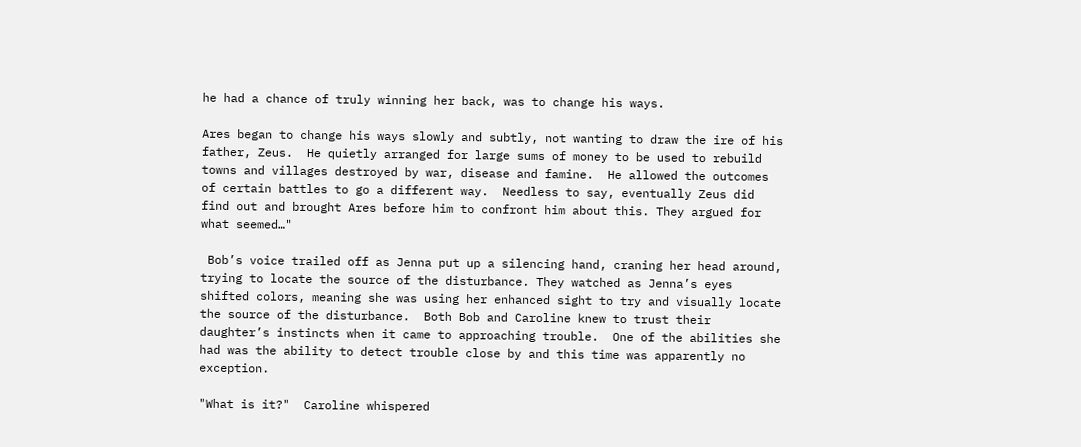he had a chance of truly winning her back, was to change his ways.

Ares began to change his ways slowly and subtly, not wanting to draw the ire of his father, Zeus.  He quietly arranged for large sums of money to be used to rebuild towns and villages destroyed by war, disease and famine.  He allowed the outcomes of certain battles to go a different way.  Needless to say, eventually Zeus did find out and brought Ares before him to confront him about this. They argued for what seemed…"

 Bob’s voice trailed off as Jenna put up a silencing hand, craning her head around, trying to locate the source of the disturbance. They watched as Jenna’s eyes shifted colors, meaning she was using her enhanced sight to try and visually locate the source of the disturbance.  Both Bob and Caroline knew to trust their daughter’s instincts when it came to approaching trouble.  One of the abilities she had was the ability to detect trouble close by and this time was apparently no exception.

"What is it?"  Caroline whispered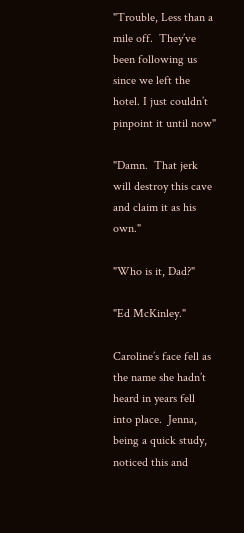"Trouble, Less than a mile off.  They’ve been following us since we left the hotel. I just couldn’t pinpoint it until now"

"Damn.  That jerk will destroy this cave and claim it as his own."

"Who is it, Dad?"

"Ed McKinley."

Caroline’s face fell as the name she hadn’t heard in years fell into place.  Jenna, being a quick study, noticed this and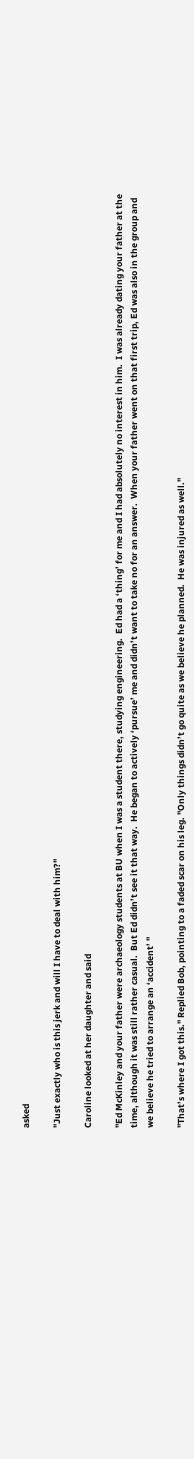asked

"Just exactly who is this jerk and will I have to deal with him?"

Caroline looked at her daughter and said

"Ed McKinley and your father were archaeology students at BU when I was a student there, studying engineering.  Ed had a ‘thing’ for me and I had absolutely no interest in him.  I was already dating your father at the time, although it was still rather casual.  But Ed didn’t see it that way.  He began to actively ‘pursue’ me and didn’t want to take no for an answer.  When your father went on that first trip, Ed was also in the group and we believe he tried to arrange an ‘accident’ "

"That’s where I got this." Replied Bob, pointing to a faded scar on his leg. "Only things didn’t go quite as we believe he planned.  He was injured as well."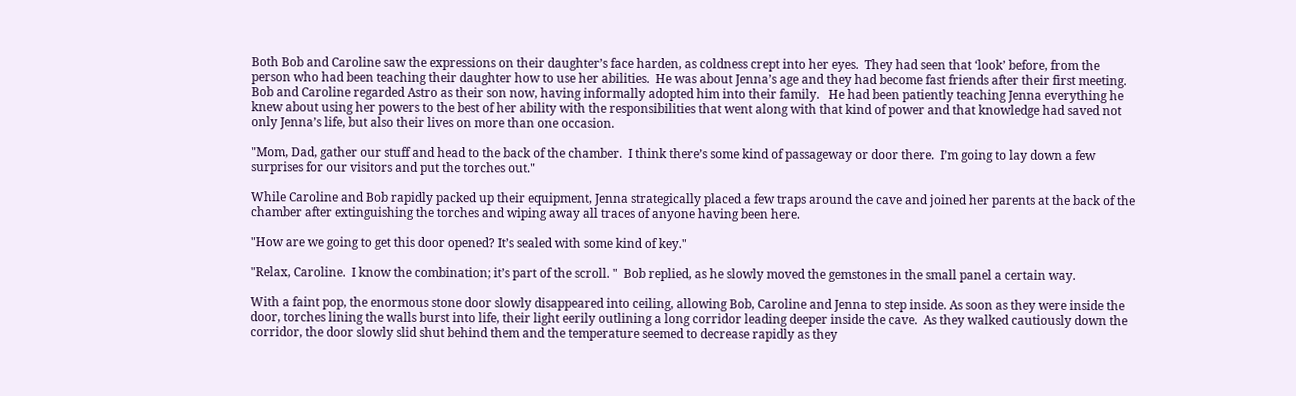Both Bob and Caroline saw the expressions on their daughter’s face harden, as coldness crept into her eyes.  They had seen that ‘look’ before, from the person who had been teaching their daughter how to use her abilities.  He was about Jenna’s age and they had become fast friends after their first meeting.  Bob and Caroline regarded Astro as their son now, having informally adopted him into their family.   He had been patiently teaching Jenna everything he knew about using her powers to the best of her ability with the responsibilities that went along with that kind of power and that knowledge had saved not only Jenna’s life, but also their lives on more than one occasion.

"Mom, Dad, gather our stuff and head to the back of the chamber.  I think there’s some kind of passageway or door there.  I’m going to lay down a few surprises for our visitors and put the torches out."

While Caroline and Bob rapidly packed up their equipment, Jenna strategically placed a few traps around the cave and joined her parents at the back of the chamber after extinguishing the torches and wiping away all traces of anyone having been here.

"How are we going to get this door opened? It’s sealed with some kind of key."

"Relax, Caroline.  I know the combination; it’s part of the scroll. "  Bob replied, as he slowly moved the gemstones in the small panel a certain way.

With a faint pop, the enormous stone door slowly disappeared into ceiling, allowing Bob, Caroline and Jenna to step inside. As soon as they were inside the door, torches lining the walls burst into life, their light eerily outlining a long corridor leading deeper inside the cave.  As they walked cautiously down the corridor, the door slowly slid shut behind them and the temperature seemed to decrease rapidly as they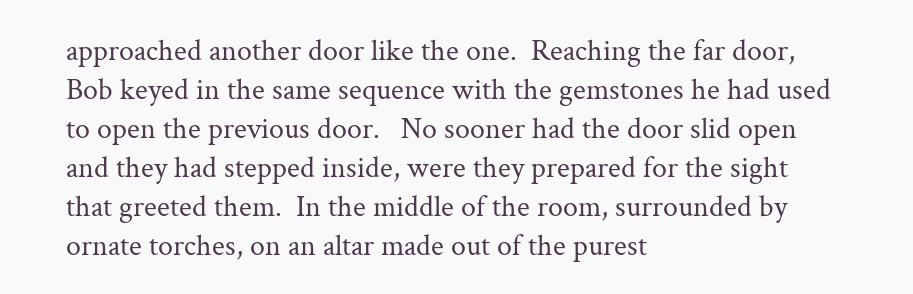approached another door like the one.  Reaching the far door, Bob keyed in the same sequence with the gemstones he had used to open the previous door.   No sooner had the door slid open and they had stepped inside, were they prepared for the sight that greeted them.  In the middle of the room, surrounded by ornate torches, on an altar made out of the purest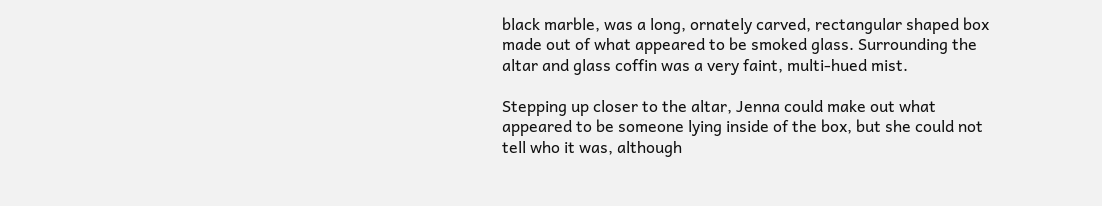black marble, was a long, ornately carved, rectangular shaped box made out of what appeared to be smoked glass. Surrounding the altar and glass coffin was a very faint, multi-hued mist.

Stepping up closer to the altar, Jenna could make out what appeared to be someone lying inside of the box, but she could not tell who it was, although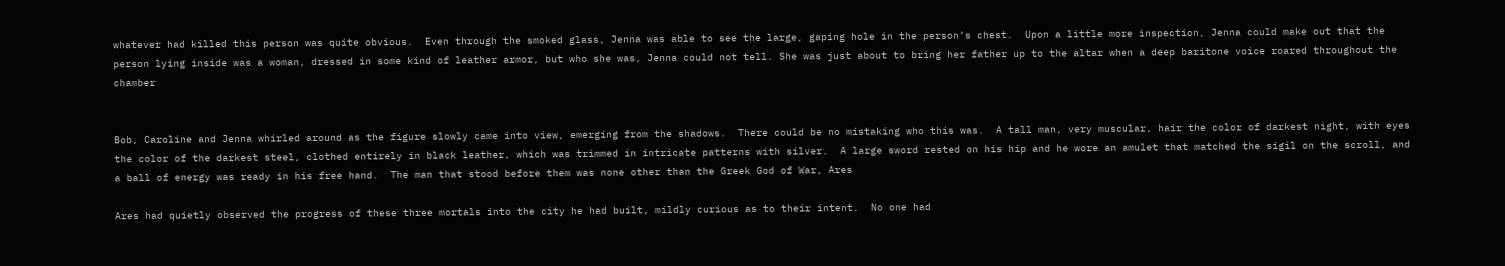whatever had killed this person was quite obvious.  Even through the smoked glass, Jenna was able to see the large, gaping hole in the person’s chest.  Upon a little more inspection, Jenna could make out that the person lying inside was a woman, dressed in some kind of leather armor, but who she was, Jenna could not tell. She was just about to bring her father up to the altar when a deep baritone voice roared throughout the chamber


Bob, Caroline and Jenna whirled around as the figure slowly came into view, emerging from the shadows.  There could be no mistaking who this was.  A tall man, very muscular, hair the color of darkest night, with eyes the color of the darkest steel, clothed entirely in black leather, which was trimmed in intricate patterns with silver.  A large sword rested on his hip and he wore an amulet that matched the sigil on the scroll, and a ball of energy was ready in his free hand.  The man that stood before them was none other than the Greek God of War, Ares

Ares had quietly observed the progress of these three mortals into the city he had built, mildly curious as to their intent.  No one had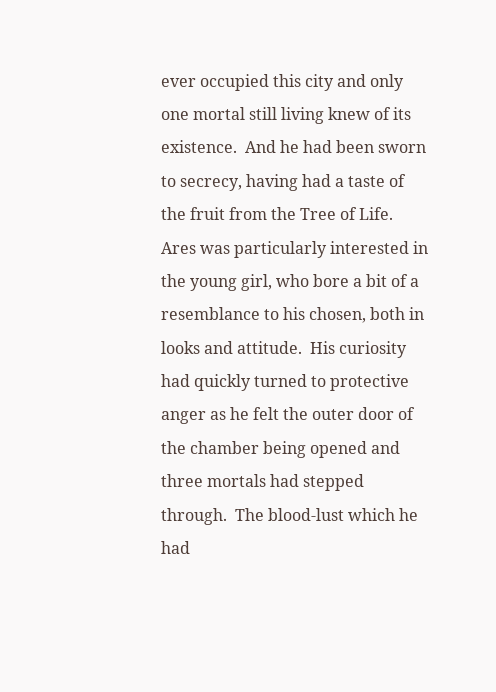ever occupied this city and only one mortal still living knew of its existence.  And he had been sworn to secrecy, having had a taste of the fruit from the Tree of Life.   Ares was particularly interested in the young girl, who bore a bit of a resemblance to his chosen, both in looks and attitude.  His curiosity had quickly turned to protective anger as he felt the outer door of the chamber being opened and three mortals had stepped through.  The blood-lust which he had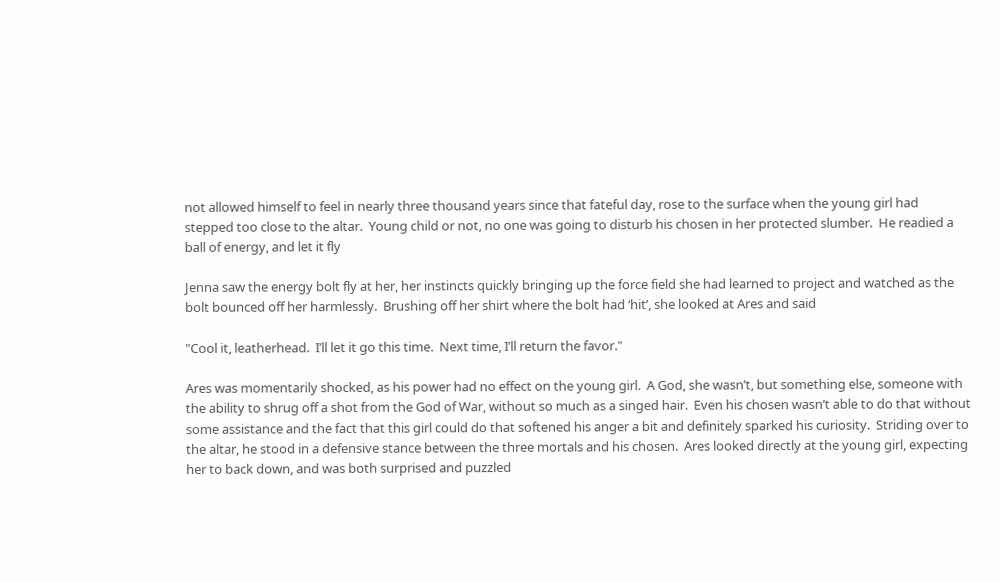not allowed himself to feel in nearly three thousand years since that fateful day, rose to the surface when the young girl had stepped too close to the altar.  Young child or not, no one was going to disturb his chosen in her protected slumber.  He readied a ball of energy, and let it fly

Jenna saw the energy bolt fly at her, her instincts quickly bringing up the force field she had learned to project and watched as the bolt bounced off her harmlessly.  Brushing off her shirt where the bolt had ‘hit’, she looked at Ares and said

"Cool it, leatherhead.  I’ll let it go this time.  Next time, I’ll return the favor."

Ares was momentarily shocked, as his power had no effect on the young girl.  A God, she wasn’t, but something else, someone with the ability to shrug off a shot from the God of War, without so much as a singed hair.  Even his chosen wasn’t able to do that without some assistance and the fact that this girl could do that softened his anger a bit and definitely sparked his curiosity.  Striding over to the altar, he stood in a defensive stance between the three mortals and his chosen.  Ares looked directly at the young girl, expecting her to back down, and was both surprised and puzzled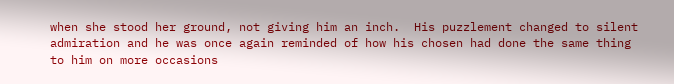when she stood her ground, not giving him an inch.  His puzzlement changed to silent admiration and he was once again reminded of how his chosen had done the same thing to him on more occasions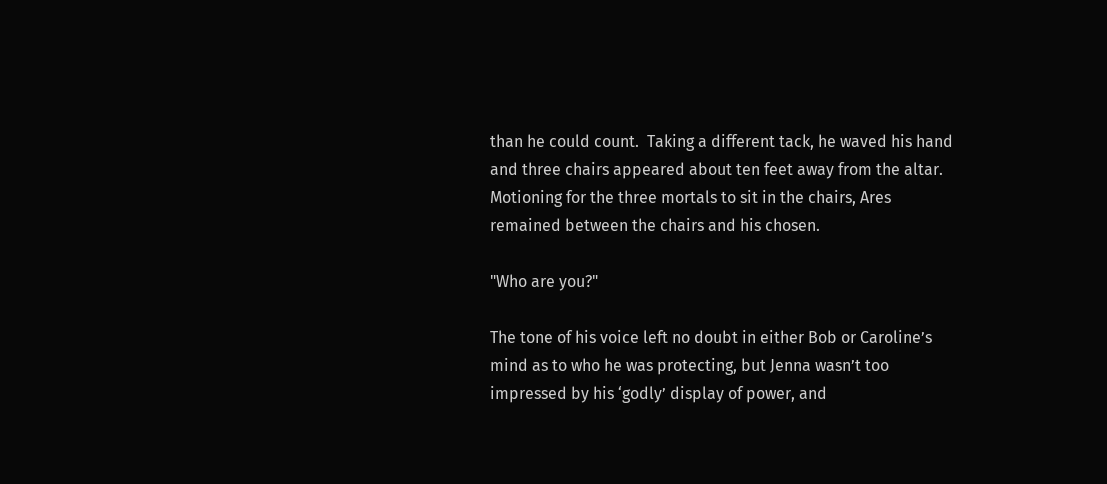than he could count.  Taking a different tack, he waved his hand and three chairs appeared about ten feet away from the altar. Motioning for the three mortals to sit in the chairs, Ares remained between the chairs and his chosen.

"Who are you?"

The tone of his voice left no doubt in either Bob or Caroline’s mind as to who he was protecting, but Jenna wasn’t too impressed by his ‘godly’ display of power, and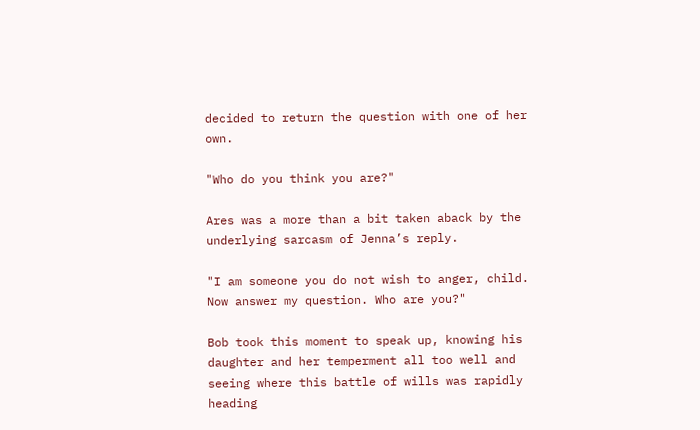decided to return the question with one of her own.

"Who do you think you are?"

Ares was a more than a bit taken aback by the underlying sarcasm of Jenna’s reply.

"I am someone you do not wish to anger, child.  Now answer my question. Who are you?"

Bob took this moment to speak up, knowing his daughter and her temperment all too well and seeing where this battle of wills was rapidly heading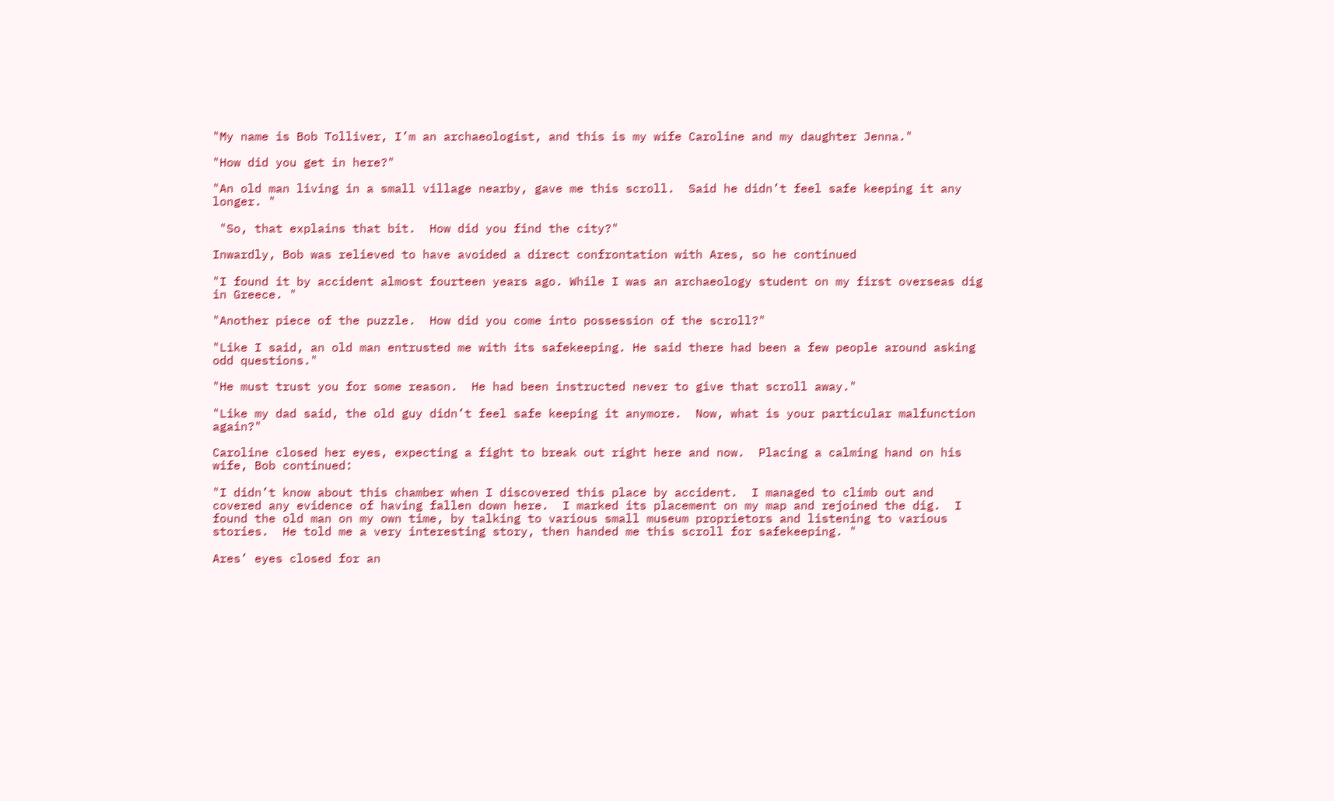"My name is Bob Tolliver, I’m an archaeologist, and this is my wife Caroline and my daughter Jenna."

"How did you get in here?"

"An old man living in a small village nearby, gave me this scroll.  Said he didn’t feel safe keeping it any longer. "

 "So, that explains that bit.  How did you find the city?"

Inwardly, Bob was relieved to have avoided a direct confrontation with Ares, so he continued

"I found it by accident almost fourteen years ago. While I was an archaeology student on my first overseas dig in Greece. "

"Another piece of the puzzle.  How did you come into possession of the scroll?"

"Like I said, an old man entrusted me with its safekeeping. He said there had been a few people around asking odd questions."

"He must trust you for some reason.  He had been instructed never to give that scroll away."

"Like my dad said, the old guy didn’t feel safe keeping it anymore.  Now, what is your particular malfunction again?"

Caroline closed her eyes, expecting a fight to break out right here and now.  Placing a calming hand on his wife, Bob continued:

"I didn’t know about this chamber when I discovered this place by accident.  I managed to climb out and covered any evidence of having fallen down here.  I marked its placement on my map and rejoined the dig.  I found the old man on my own time, by talking to various small museum proprietors and listening to various stories.  He told me a very interesting story, then handed me this scroll for safekeeping. "

Ares’ eyes closed for an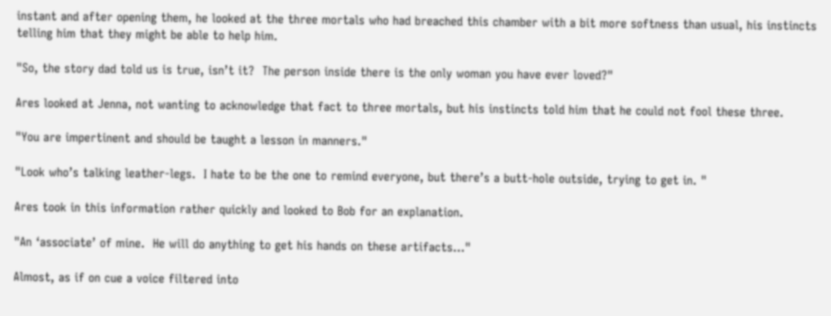instant and after opening them, he looked at the three mortals who had breached this chamber with a bit more softness than usual, his instincts telling him that they might be able to help him.

"So, the story dad told us is true, isn’t it?  The person inside there is the only woman you have ever loved?"

Ares looked at Jenna, not wanting to acknowledge that fact to three mortals, but his instincts told him that he could not fool these three.

"You are impertinent and should be taught a lesson in manners."

"Look who’s talking leather-legs.  I hate to be the one to remind everyone, but there’s a butt-hole outside, trying to get in. "

Ares took in this information rather quickly and looked to Bob for an explanation.

"An ‘associate’ of mine.  He will do anything to get his hands on these artifacts…"

Almost, as if on cue a voice filtered into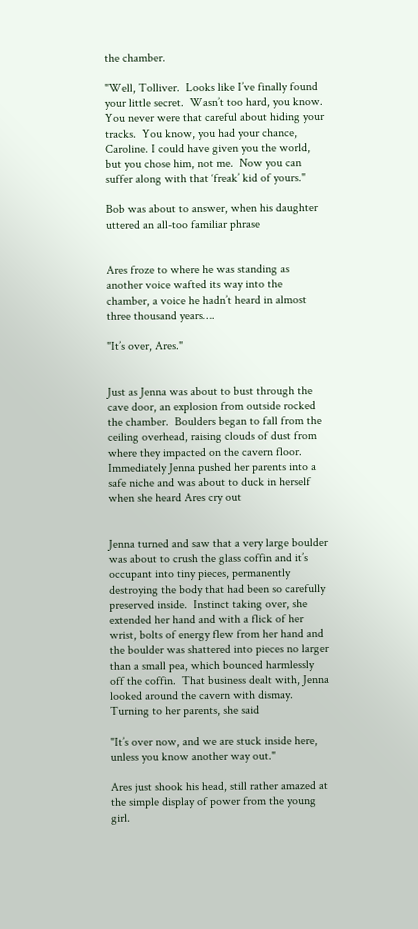the chamber.

"Well, Tolliver.  Looks like I’ve finally found your little secret.  Wasn’t too hard, you know. You never were that careful about hiding your tracks.  You know, you had your chance, Caroline. I could have given you the world, but you chose him, not me.  Now you can suffer along with that ‘freak’ kid of yours."

Bob was about to answer, when his daughter uttered an all-too familiar phrase


Ares froze to where he was standing as another voice wafted its way into the chamber, a voice he hadn’t heard in almost three thousand years….

"It’s over, Ares."


Just as Jenna was about to bust through the cave door, an explosion from outside rocked the chamber.  Boulders began to fall from the ceiling overhead, raising clouds of dust from where they impacted on the cavern floor.  Immediately Jenna pushed her parents into a safe niche and was about to duck in herself when she heard Ares cry out


Jenna turned and saw that a very large boulder was about to crush the glass coffin and it’s occupant into tiny pieces, permanently destroying the body that had been so carefully preserved inside.  Instinct taking over, she extended her hand and with a flick of her wrist, bolts of energy flew from her hand and the boulder was shattered into pieces no larger than a small pea, which bounced harmlessly off the coffin.  That business dealt with, Jenna looked around the cavern with dismay.  Turning to her parents, she said

"It’s over now, and we are stuck inside here, unless you know another way out."

Ares just shook his head, still rather amazed at the simple display of power from the young girl.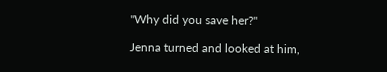"Why did you save her?"

Jenna turned and looked at him,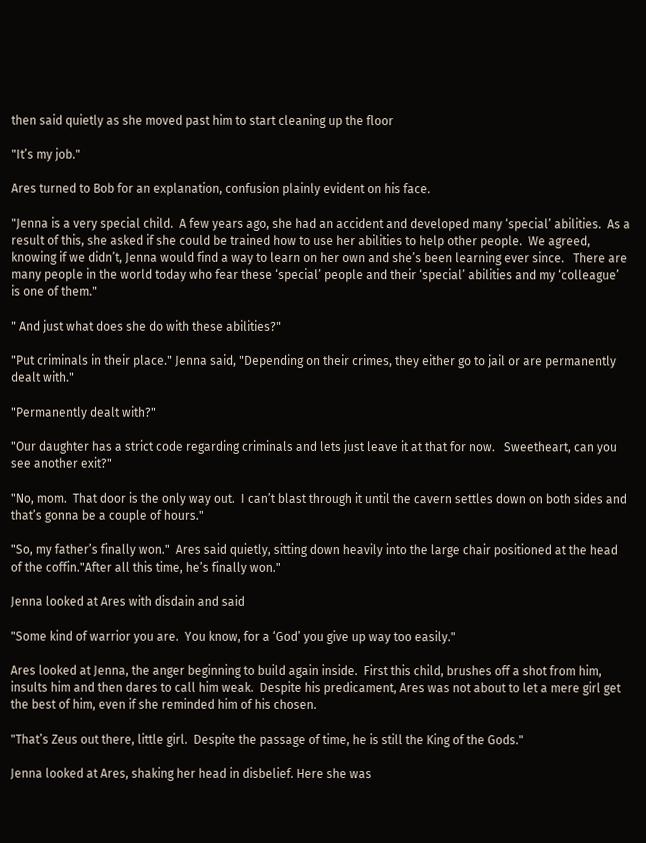then said quietly as she moved past him to start cleaning up the floor

"It’s my job."

Ares turned to Bob for an explanation, confusion plainly evident on his face.

"Jenna is a very special child.  A few years ago, she had an accident and developed many ‘special’ abilities.  As a result of this, she asked if she could be trained how to use her abilities to help other people.  We agreed, knowing if we didn’t, Jenna would find a way to learn on her own and she’s been learning ever since.   There are many people in the world today who fear these ‘special’ people and their ‘special’ abilities and my ‘colleague’ is one of them."

" And just what does she do with these abilities?"

"Put criminals in their place." Jenna said, "Depending on their crimes, they either go to jail or are permanently dealt with."

"Permanently dealt with?"

"Our daughter has a strict code regarding criminals and lets just leave it at that for now.   Sweetheart, can you see another exit?"

"No, mom.  That door is the only way out.  I can’t blast through it until the cavern settles down on both sides and that’s gonna be a couple of hours."

"So, my father’s finally won."  Ares said quietly, sitting down heavily into the large chair positioned at the head of the coffin."After all this time, he’s finally won."

Jenna looked at Ares with disdain and said

"Some kind of warrior you are.  You know, for a ‘God’ you give up way too easily."

Ares looked at Jenna, the anger beginning to build again inside.  First this child, brushes off a shot from him, insults him and then dares to call him weak.  Despite his predicament, Ares was not about to let a mere girl get the best of him, even if she reminded him of his chosen.

"That’s Zeus out there, little girl.  Despite the passage of time, he is still the King of the Gods."

Jenna looked at Ares, shaking her head in disbelief. Here she was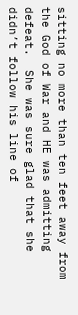sitting no more than ten feet away from the God of War and HE was admitting defeat.  She was sure glad that she didn’t follow his line of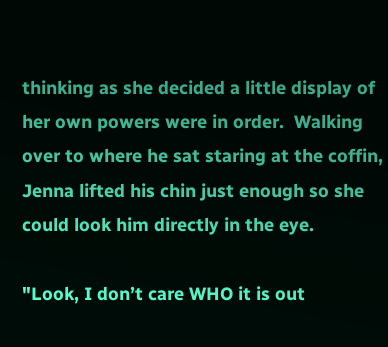thinking as she decided a little display of her own powers were in order.  Walking over to where he sat staring at the coffin, Jenna lifted his chin just enough so she could look him directly in the eye.

"Look, I don’t care WHO it is out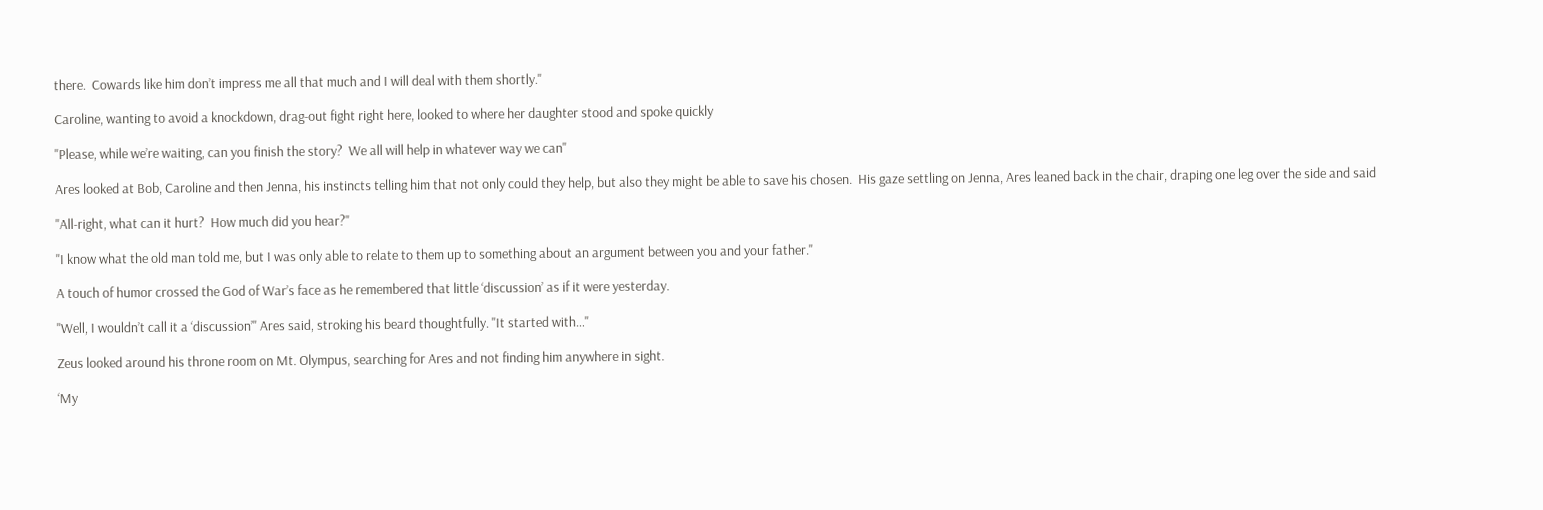there.  Cowards like him don’t impress me all that much and I will deal with them shortly."

Caroline, wanting to avoid a knockdown, drag-out fight right here, looked to where her daughter stood and spoke quickly

"Please, while we’re waiting, can you finish the story?  We all will help in whatever way we can"

Ares looked at Bob, Caroline and then Jenna, his instincts telling him that not only could they help, but also they might be able to save his chosen.  His gaze settling on Jenna, Ares leaned back in the chair, draping one leg over the side and said

"All-right, what can it hurt?  How much did you hear?"

"I know what the old man told me, but I was only able to relate to them up to something about an argument between you and your father."

A touch of humor crossed the God of War’s face as he remembered that little ‘discussion’ as if it were yesterday.

"Well, I wouldn’t call it a ‘discussion’" Ares said, stroking his beard thoughtfully. "It started with…"

Zeus looked around his throne room on Mt. Olympus, searching for Ares and not finding him anywhere in sight.

‘My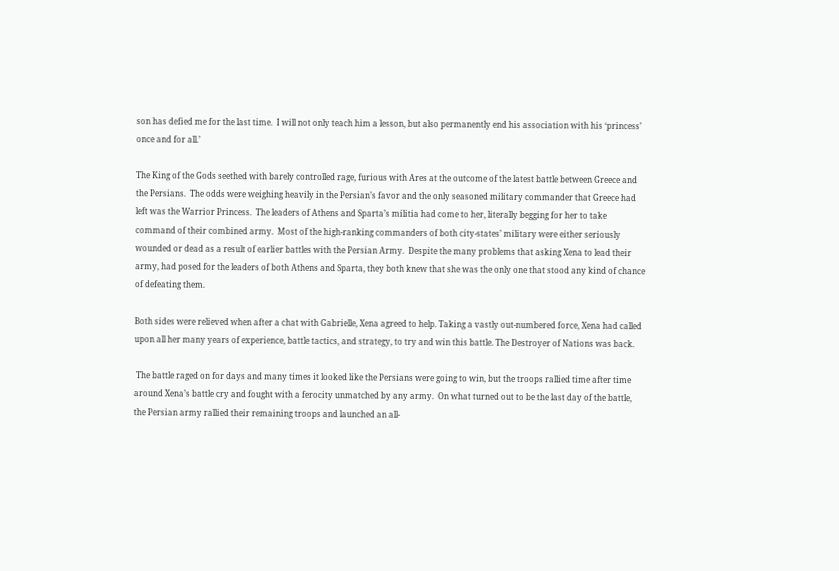son has defied me for the last time.  I will not only teach him a lesson, but also permanently end his association with his ‘princess’ once and for all.’

The King of the Gods seethed with barely controlled rage, furious with Ares at the outcome of the latest battle between Greece and the Persians.  The odds were weighing heavily in the Persian’s favor and the only seasoned military commander that Greece had left was the Warrior Princess.  The leaders of Athens and Sparta’s militia had come to her, literally begging for her to take command of their combined army.  Most of the high-ranking commanders of both city-states’ military were either seriously wounded or dead as a result of earlier battles with the Persian Army.  Despite the many problems that asking Xena to lead their army, had posed for the leaders of both Athens and Sparta, they both knew that she was the only one that stood any kind of chance of defeating them.

Both sides were relieved when after a chat with Gabrielle, Xena agreed to help. Taking a vastly out-numbered force, Xena had called upon all her many years of experience, battle tactics, and strategy, to try and win this battle. The Destroyer of Nations was back.

 The battle raged on for days and many times it looked like the Persians were going to win, but the troops rallied time after time around Xena’s battle cry and fought with a ferocity unmatched by any army.  On what turned out to be the last day of the battle, the Persian army rallied their remaining troops and launched an all-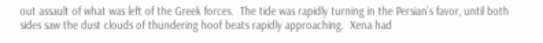out assault of what was left of the Greek forces.  The tide was rapidly turning in the Persian’s favor, until both sides saw the dust clouds of thundering hoof beats rapidly approaching.  Xena had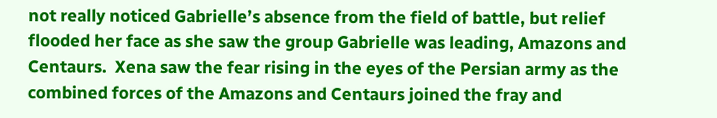not really noticed Gabrielle’s absence from the field of battle, but relief flooded her face as she saw the group Gabrielle was leading, Amazons and Centaurs.  Xena saw the fear rising in the eyes of the Persian army as the combined forces of the Amazons and Centaurs joined the fray and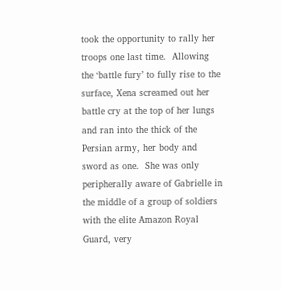took the opportunity to rally her troops one last time.  Allowing the ‘battle fury’ to fully rise to the surface, Xena screamed out her battle cry at the top of her lungs and ran into the thick of the Persian army, her body and sword as one.  She was only peripherally aware of Gabrielle in the middle of a group of soldiers with the elite Amazon Royal Guard, very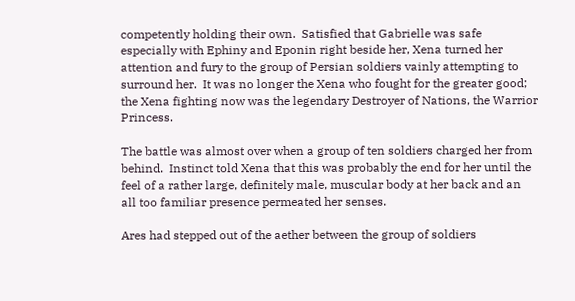competently holding their own.  Satisfied that Gabrielle was safe especially with Ephiny and Eponin right beside her, Xena turned her attention and fury to the group of Persian soldiers vainly attempting to surround her.  It was no longer the Xena who fought for the greater good; the Xena fighting now was the legendary Destroyer of Nations, the Warrior Princess.

The battle was almost over when a group of ten soldiers charged her from behind.  Instinct told Xena that this was probably the end for her until the feel of a rather large, definitely male, muscular body at her back and an all too familiar presence permeated her senses.

Ares had stepped out of the aether between the group of soldiers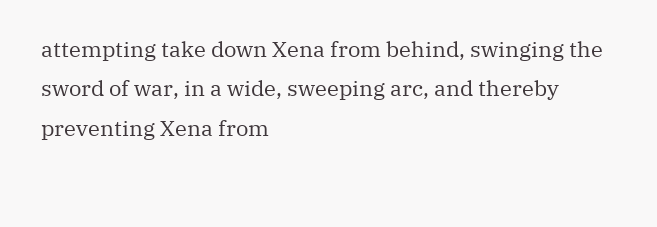attempting take down Xena from behind, swinging the sword of war, in a wide, sweeping arc, and thereby preventing Xena from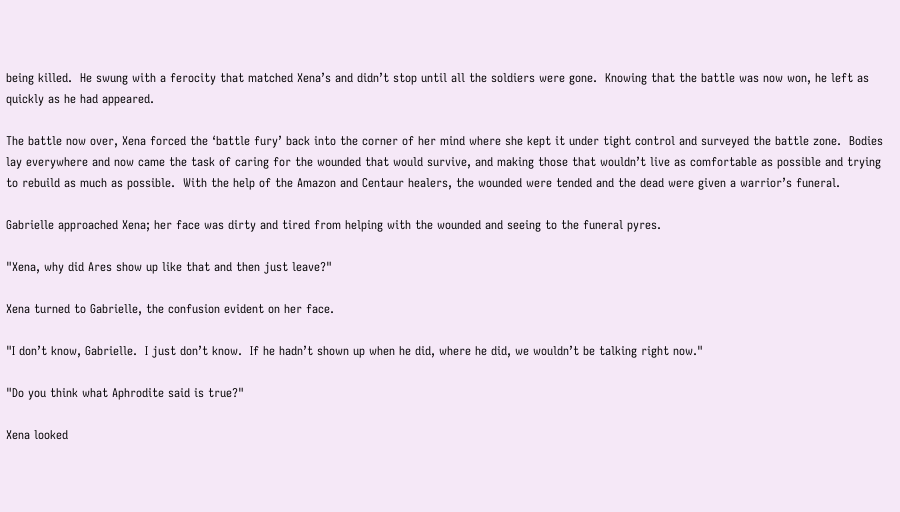being killed.  He swung with a ferocity that matched Xena’s and didn’t stop until all the soldiers were gone.  Knowing that the battle was now won, he left as quickly as he had appeared.

The battle now over, Xena forced the ‘battle fury’ back into the corner of her mind where she kept it under tight control and surveyed the battle zone.  Bodies lay everywhere and now came the task of caring for the wounded that would survive, and making those that wouldn’t live as comfortable as possible and trying to rebuild as much as possible.  With the help of the Amazon and Centaur healers, the wounded were tended and the dead were given a warrior’s funeral.

Gabrielle approached Xena; her face was dirty and tired from helping with the wounded and seeing to the funeral pyres.

"Xena, why did Ares show up like that and then just leave?"

Xena turned to Gabrielle, the confusion evident on her face.

"I don’t know, Gabrielle.  I just don’t know.  If he hadn’t shown up when he did, where he did, we wouldn’t be talking right now."

"Do you think what Aphrodite said is true?"

Xena looked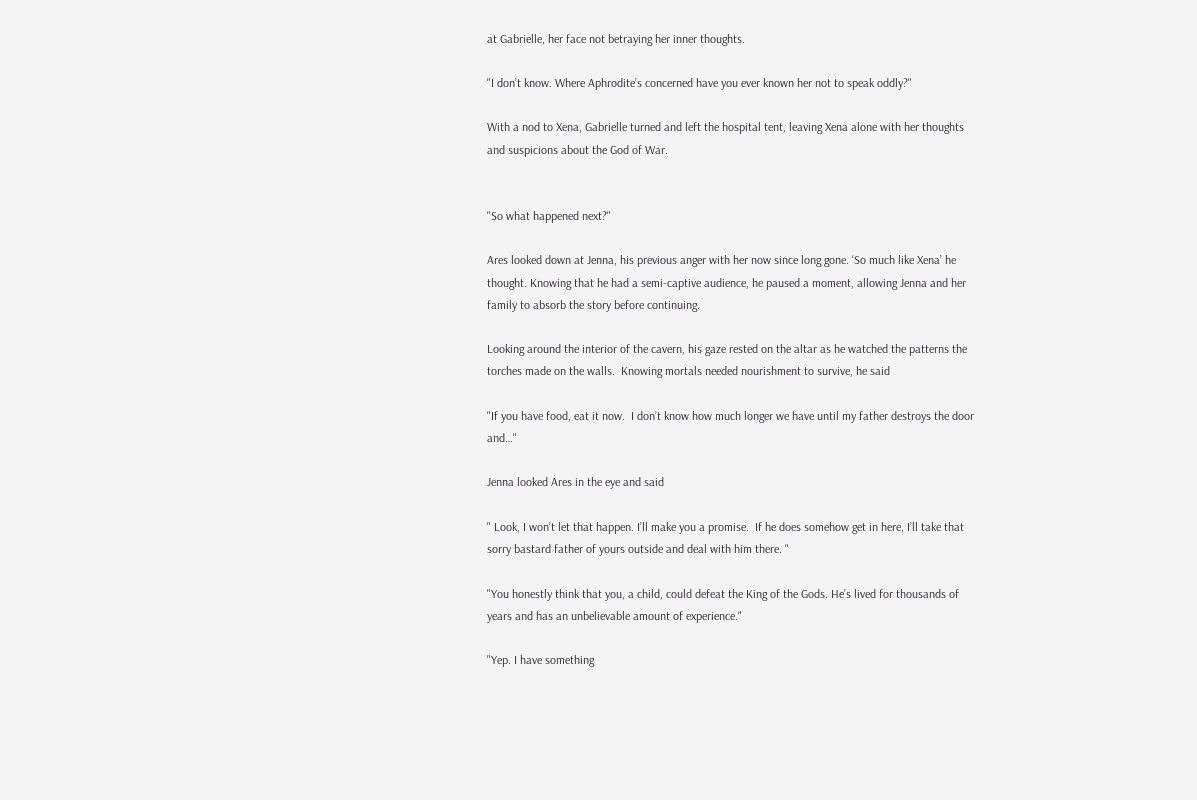at Gabrielle, her face not betraying her inner thoughts.

"I don’t know. Where Aphrodite’s concerned have you ever known her not to speak oddly?"

With a nod to Xena, Gabrielle turned and left the hospital tent, leaving Xena alone with her thoughts and suspicions about the God of War.


"So what happened next?"

Ares looked down at Jenna, his previous anger with her now since long gone. ‘So much like Xena’ he thought. Knowing that he had a semi-captive audience, he paused a moment, allowing Jenna and her family to absorb the story before continuing.

Looking around the interior of the cavern, his gaze rested on the altar as he watched the patterns the torches made on the walls.  Knowing mortals needed nourishment to survive, he said

"If you have food, eat it now.  I don’t know how much longer we have until my father destroys the door and…"

Jenna looked Ares in the eye and said

" Look, I won’t let that happen. I’ll make you a promise.  If he does somehow get in here, I’ll take that sorry bastard father of yours outside and deal with him there. "

"You honestly think that you, a child, could defeat the King of the Gods. He’s lived for thousands of years and has an unbelievable amount of experience."

"Yep. I have something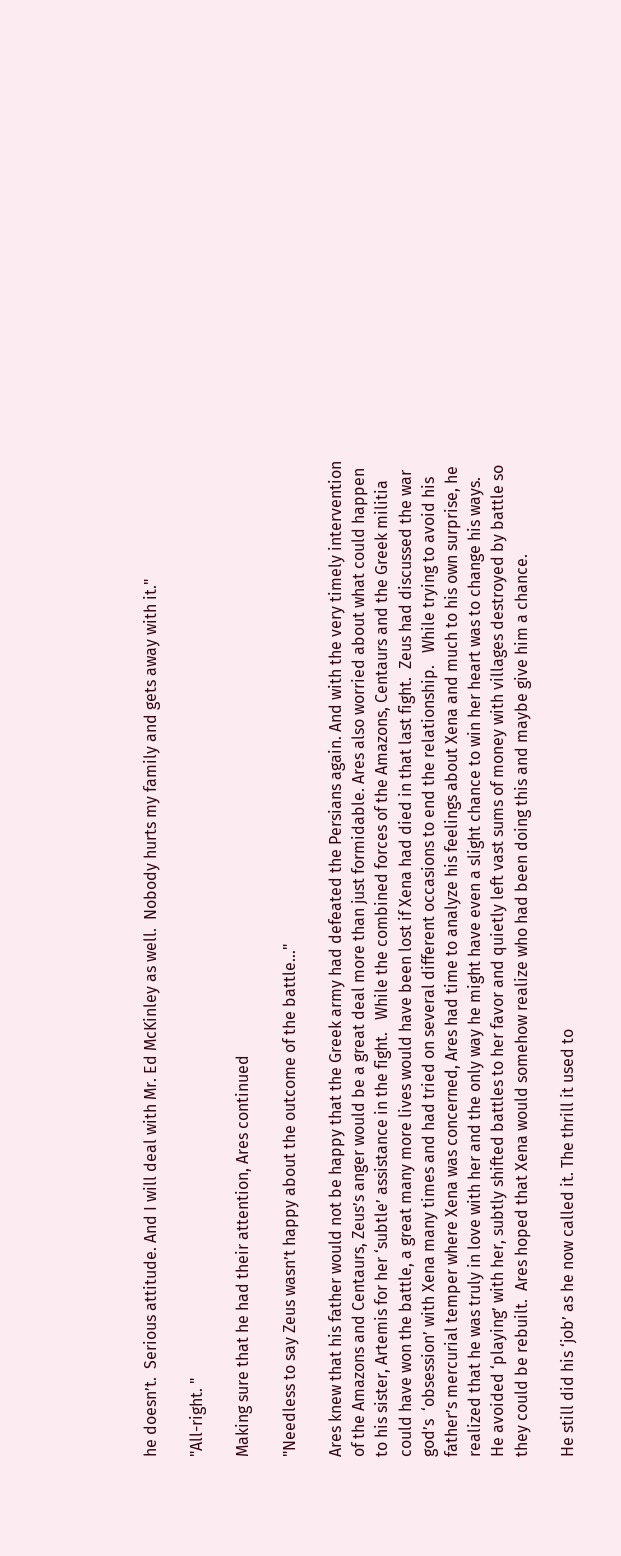he doesn’t.  Serious attitude. And I will deal with Mr. Ed McKinley as well.  Nobody hurts my family and gets away with it."

"All-right. "

Making sure that he had their attention, Ares continued

"Needless to say Zeus wasn’t happy about the outcome of the battle…"

Ares knew that his father would not be happy that the Greek army had defeated the Persians again. And with the very timely intervention of the Amazons and Centaurs, Zeus’s anger would be a great deal more than just formidable. Ares also worried about what could happen to his sister, Artemis for her ‘subtle’ assistance in the fight.   While the combined forces of the Amazons, Centaurs and the Greek militia could have won the battle, a great many more lives would have been lost if Xena had died in that last fight.  Zeus had discussed the war god’s  ‘obsession’ with Xena many times and had tried on several different occasions to end the relationship.   While trying to avoid his father’s mercurial temper where Xena was concerned, Ares had time to analyze his feelings about Xena and much to his own surprise, he realized that he was truly in love with her and the only way he might have even a slight chance to win her heart was to change his ways.  He avoided ‘playing’ with her, subtly shifted battles to her favor and quietly left vast sums of money with villages destroyed by battle so they could be rebuilt.  Ares hoped that Xena would somehow realize who had been doing this and maybe give him a chance.

He still did his ‘job’ as he now called it. The thrill it used to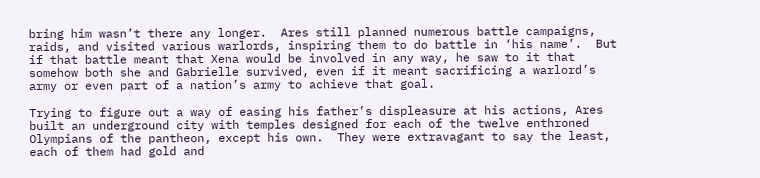bring him wasn’t there any longer.  Ares still planned numerous battle campaigns, raids, and visited various warlords, inspiring them to do battle in ‘his name’.  But if that battle meant that Xena would be involved in any way, he saw to it that somehow both she and Gabrielle survived, even if it meant sacrificing a warlord’s army or even part of a nation’s army to achieve that goal.

Trying to figure out a way of easing his father’s displeasure at his actions, Ares built an underground city with temples designed for each of the twelve enthroned Olympians of the pantheon, except his own.  They were extravagant to say the least, each of them had gold and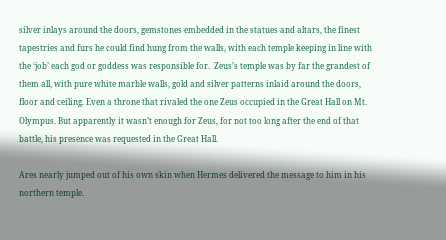silver inlays around the doors, gemstones embedded in the statues and altars, the finest tapestries and furs he could find hung from the walls, with each temple keeping in line with the ‘job’ each god or goddess was responsible for.  Zeus’s temple was by far the grandest of them all, with pure white marble walls, gold and silver patterns inlaid around the doors, floor and ceiling. Even a throne that rivaled the one Zeus occupied in the Great Hall on Mt. Olympus. But apparently it wasn’t enough for Zeus, for not too long after the end of that battle, his presence was requested in the Great Hall.

Ares nearly jumped out of his own skin when Hermes delivered the message to him in his northern temple.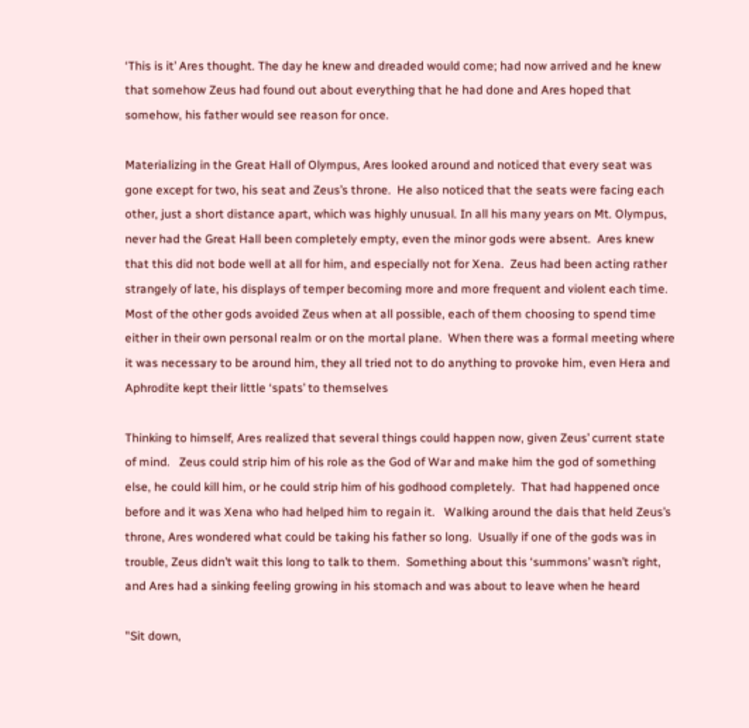‘This is it’ Ares thought. The day he knew and dreaded would come; had now arrived and he knew that somehow Zeus had found out about everything that he had done and Ares hoped that somehow, his father would see reason for once.

Materializing in the Great Hall of Olympus, Ares looked around and noticed that every seat was gone except for two, his seat and Zeus’s throne.  He also noticed that the seats were facing each other, just a short distance apart, which was highly unusual. In all his many years on Mt. Olympus, never had the Great Hall been completely empty, even the minor gods were absent.  Ares knew that this did not bode well at all for him, and especially not for Xena.  Zeus had been acting rather strangely of late, his displays of temper becoming more and more frequent and violent each time.  Most of the other gods avoided Zeus when at all possible, each of them choosing to spend time either in their own personal realm or on the mortal plane.  When there was a formal meeting where it was necessary to be around him, they all tried not to do anything to provoke him, even Hera and Aphrodite kept their little ‘spats’ to themselves

Thinking to himself, Ares realized that several things could happen now, given Zeus’ current state of mind.   Zeus could strip him of his role as the God of War and make him the god of something else, he could kill him, or he could strip him of his godhood completely.  That had happened once before and it was Xena who had helped him to regain it.   Walking around the dais that held Zeus’s throne, Ares wondered what could be taking his father so long.  Usually if one of the gods was in trouble, Zeus didn’t wait this long to talk to them.  Something about this ‘summons’ wasn’t right, and Ares had a sinking feeling growing in his stomach and was about to leave when he heard

"Sit down,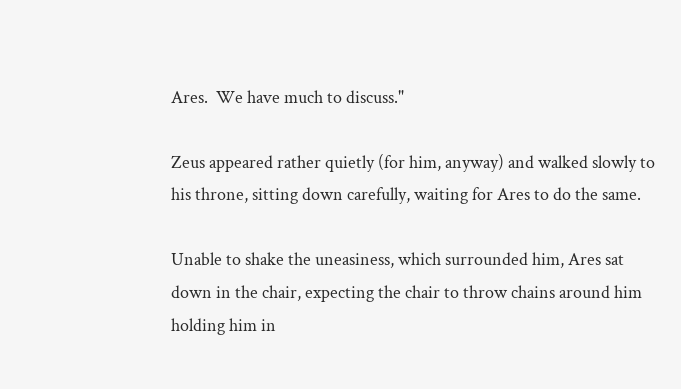Ares.  We have much to discuss."

Zeus appeared rather quietly (for him, anyway) and walked slowly to his throne, sitting down carefully, waiting for Ares to do the same.

Unable to shake the uneasiness, which surrounded him, Ares sat down in the chair, expecting the chair to throw chains around him holding him in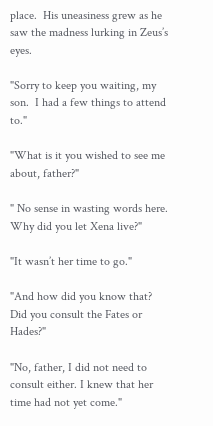place.  His uneasiness grew as he saw the madness lurking in Zeus’s eyes.

"Sorry to keep you waiting, my son.  I had a few things to attend to."

"What is it you wished to see me about, father?"

" No sense in wasting words here. Why did you let Xena live?"

"It wasn’t her time to go."

"And how did you know that?  Did you consult the Fates or Hades?"

"No, father, I did not need to consult either. I knew that her time had not yet come."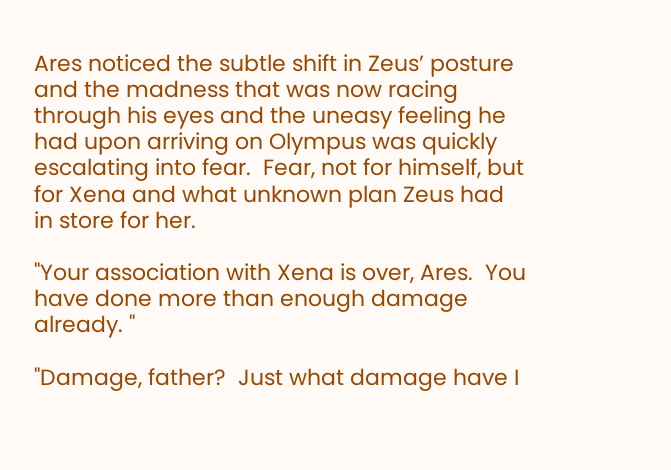Ares noticed the subtle shift in Zeus’ posture and the madness that was now racing through his eyes and the uneasy feeling he had upon arriving on Olympus was quickly escalating into fear.  Fear, not for himself, but for Xena and what unknown plan Zeus had in store for her.

"Your association with Xena is over, Ares.  You have done more than enough damage already. "

"Damage, father?  Just what damage have I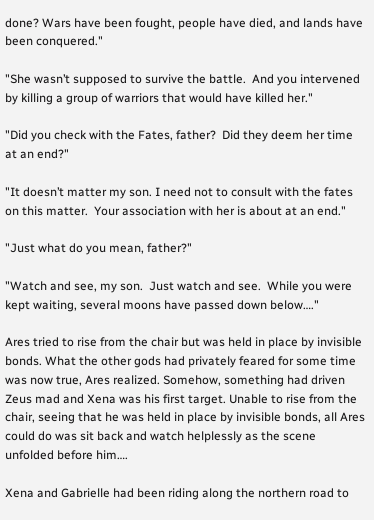done? Wars have been fought, people have died, and lands have been conquered."

"She wasn’t supposed to survive the battle.  And you intervened by killing a group of warriors that would have killed her."

"Did you check with the Fates, father?  Did they deem her time at an end?"

"It doesn’t matter my son. I need not to consult with the fates on this matter.  Your association with her is about at an end."

"Just what do you mean, father?"

"Watch and see, my son.  Just watch and see.  While you were kept waiting, several moons have passed down below…."

Ares tried to rise from the chair but was held in place by invisible bonds. What the other gods had privately feared for some time was now true, Ares realized. Somehow, something had driven Zeus mad and Xena was his first target. Unable to rise from the chair, seeing that he was held in place by invisible bonds, all Ares could do was sit back and watch helplessly as the scene unfolded before him….

Xena and Gabrielle had been riding along the northern road to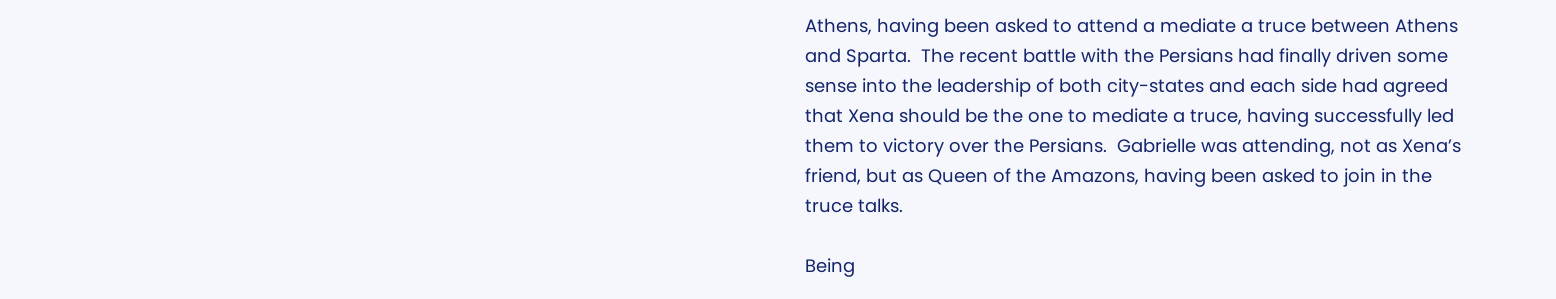Athens, having been asked to attend a mediate a truce between Athens and Sparta.  The recent battle with the Persians had finally driven some sense into the leadership of both city-states and each side had agreed that Xena should be the one to mediate a truce, having successfully led them to victory over the Persians.  Gabrielle was attending, not as Xena’s friend, but as Queen of the Amazons, having been asked to join in the truce talks.

Being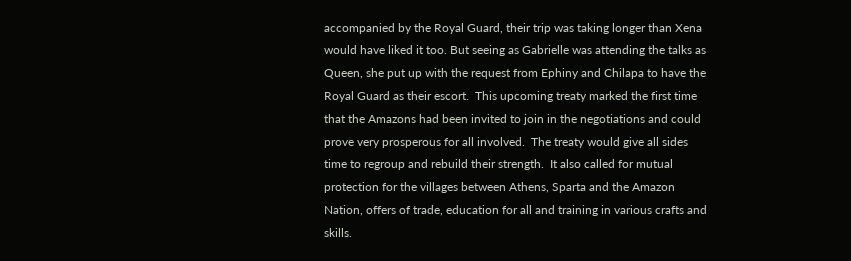accompanied by the Royal Guard, their trip was taking longer than Xena would have liked it too. But seeing as Gabrielle was attending the talks as Queen, she put up with the request from Ephiny and Chilapa to have the Royal Guard as their escort.  This upcoming treaty marked the first time that the Amazons had been invited to join in the negotiations and could prove very prosperous for all involved.  The treaty would give all sides time to regroup and rebuild their strength.  It also called for mutual protection for the villages between Athens, Sparta and the Amazon Nation, offers of trade, education for all and training in various crafts and skills.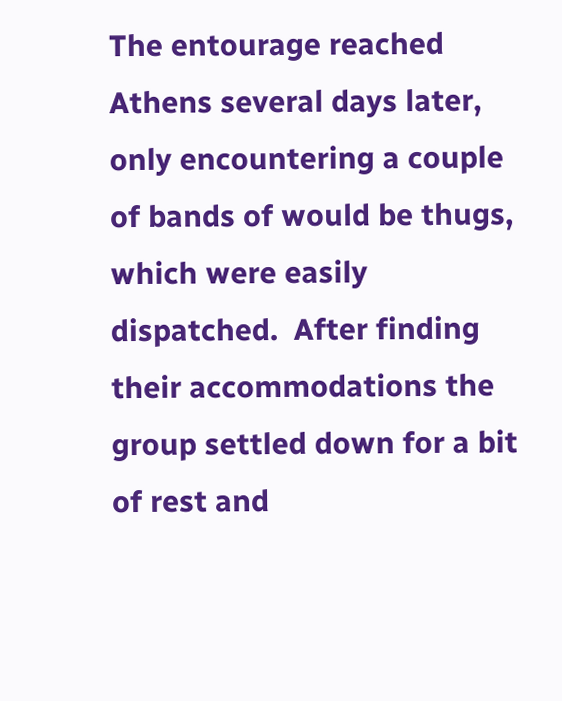The entourage reached Athens several days later, only encountering a couple of bands of would be thugs, which were easily dispatched.  After finding their accommodations the group settled down for a bit of rest and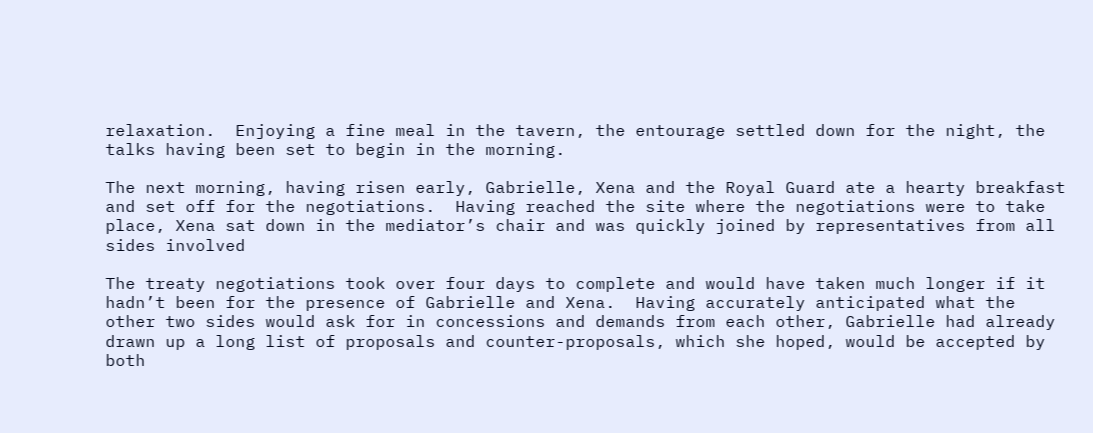relaxation.  Enjoying a fine meal in the tavern, the entourage settled down for the night, the talks having been set to begin in the morning.

The next morning, having risen early, Gabrielle, Xena and the Royal Guard ate a hearty breakfast and set off for the negotiations.  Having reached the site where the negotiations were to take place, Xena sat down in the mediator’s chair and was quickly joined by representatives from all sides involved

The treaty negotiations took over four days to complete and would have taken much longer if it hadn’t been for the presence of Gabrielle and Xena.  Having accurately anticipated what the other two sides would ask for in concessions and demands from each other, Gabrielle had already drawn up a long list of proposals and counter-proposals, which she hoped, would be accepted by both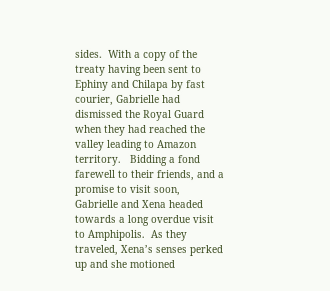sides.  With a copy of the treaty having been sent to Ephiny and Chilapa by fast courier, Gabrielle had dismissed the Royal Guard when they had reached the valley leading to Amazon territory.   Bidding a fond farewell to their friends, and a promise to visit soon, Gabrielle and Xena headed towards a long overdue visit to Amphipolis.  As they traveled, Xena’s senses perked up and she motioned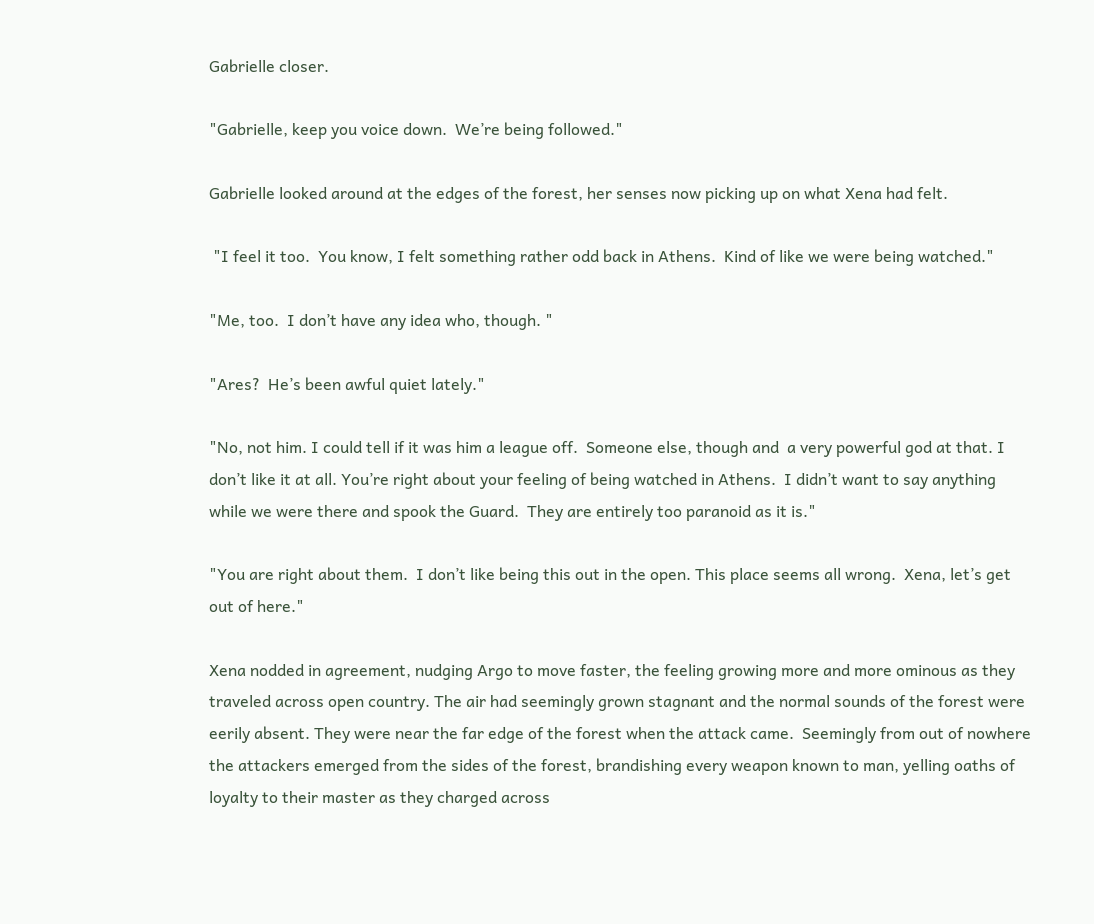Gabrielle closer.

"Gabrielle, keep you voice down.  We’re being followed."

Gabrielle looked around at the edges of the forest, her senses now picking up on what Xena had felt.

 "I feel it too.  You know, I felt something rather odd back in Athens.  Kind of like we were being watched."

"Me, too.  I don’t have any idea who, though. "

"Ares?  He’s been awful quiet lately."

"No, not him. I could tell if it was him a league off.  Someone else, though and  a very powerful god at that. I don’t like it at all. You’re right about your feeling of being watched in Athens.  I didn’t want to say anything while we were there and spook the Guard.  They are entirely too paranoid as it is."

"You are right about them.  I don’t like being this out in the open. This place seems all wrong.  Xena, let’s get out of here."

Xena nodded in agreement, nudging Argo to move faster, the feeling growing more and more ominous as they traveled across open country. The air had seemingly grown stagnant and the normal sounds of the forest were eerily absent. They were near the far edge of the forest when the attack came.  Seemingly from out of nowhere the attackers emerged from the sides of the forest, brandishing every weapon known to man, yelling oaths of loyalty to their master as they charged across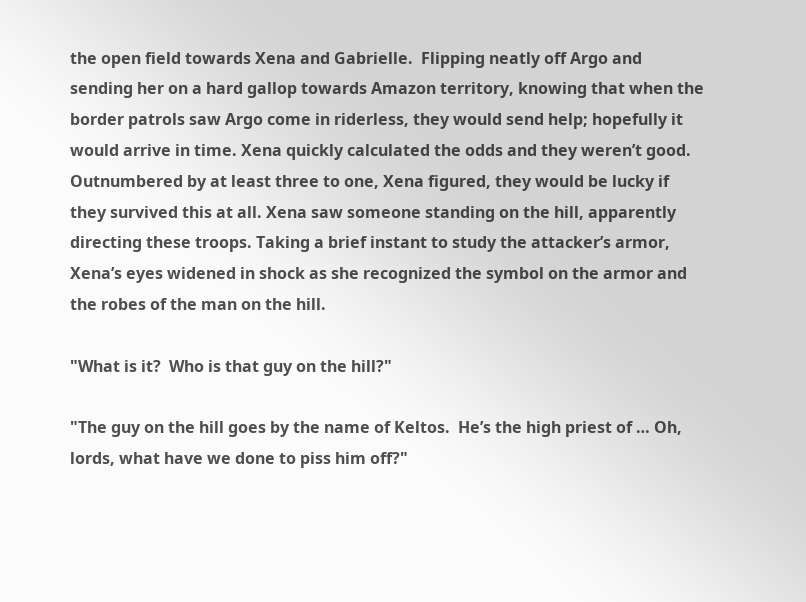the open field towards Xena and Gabrielle.  Flipping neatly off Argo and sending her on a hard gallop towards Amazon territory, knowing that when the border patrols saw Argo come in riderless, they would send help; hopefully it would arrive in time. Xena quickly calculated the odds and they weren’t good.  Outnumbered by at least three to one, Xena figured, they would be lucky if they survived this at all. Xena saw someone standing on the hill, apparently directing these troops. Taking a brief instant to study the attacker’s armor, Xena’s eyes widened in shock as she recognized the symbol on the armor and the robes of the man on the hill.

"What is it?  Who is that guy on the hill?"

"The guy on the hill goes by the name of Keltos.  He’s the high priest of … Oh, lords, what have we done to piss him off?"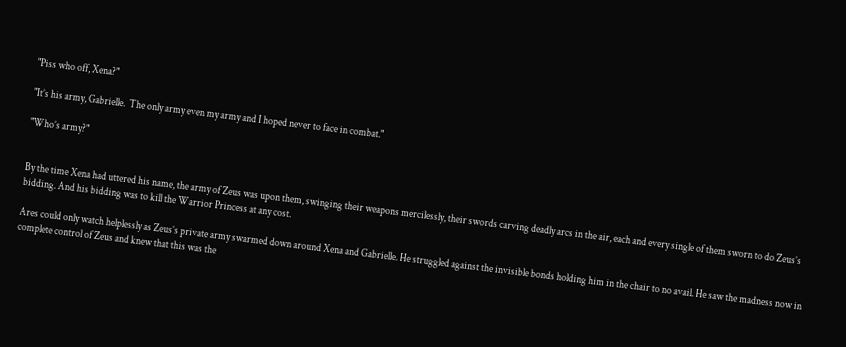"Piss who off, Xena?"

"It’s his army, Gabrielle.  The only army even my army and I hoped never to face in combat."

"Who’s army?"


By the time Xena had uttered his name, the army of Zeus was upon them, swinging their weapons mercilessly, their swords carving deadly arcs in the air, each and every single of them sworn to do Zeus’s bidding. And his bidding was to kill the Warrior Princess at any cost.

Ares could only watch helplessly as Zeus’s private army swarmed down around Xena and Gabrielle. He struggled against the invisible bonds holding him in the chair to no avail. He saw the madness now in complete control of Zeus and knew that this was the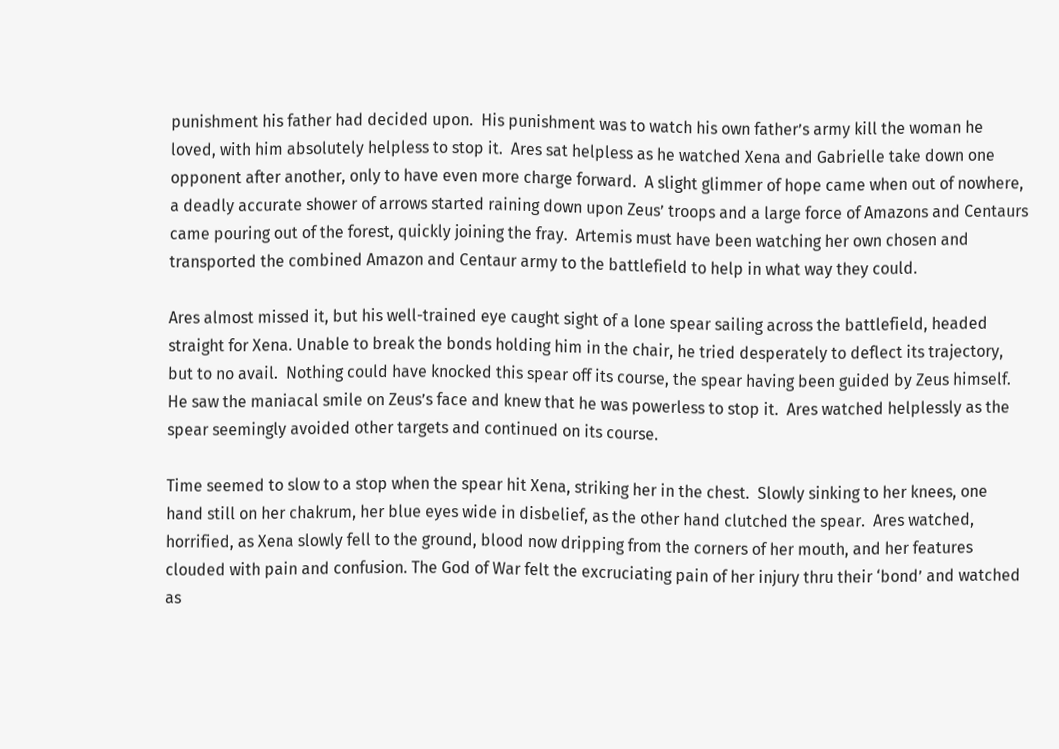punishment his father had decided upon.  His punishment was to watch his own father’s army kill the woman he loved, with him absolutely helpless to stop it.  Ares sat helpless as he watched Xena and Gabrielle take down one opponent after another, only to have even more charge forward.  A slight glimmer of hope came when out of nowhere, a deadly accurate shower of arrows started raining down upon Zeus’ troops and a large force of Amazons and Centaurs came pouring out of the forest, quickly joining the fray.  Artemis must have been watching her own chosen and transported the combined Amazon and Centaur army to the battlefield to help in what way they could.

Ares almost missed it, but his well-trained eye caught sight of a lone spear sailing across the battlefield, headed straight for Xena. Unable to break the bonds holding him in the chair, he tried desperately to deflect its trajectory, but to no avail.  Nothing could have knocked this spear off its course, the spear having been guided by Zeus himself. He saw the maniacal smile on Zeus’s face and knew that he was powerless to stop it.  Ares watched helplessly as the spear seemingly avoided other targets and continued on its course.

Time seemed to slow to a stop when the spear hit Xena, striking her in the chest.  Slowly sinking to her knees, one hand still on her chakrum, her blue eyes wide in disbelief, as the other hand clutched the spear.  Ares watched, horrified, as Xena slowly fell to the ground, blood now dripping from the corners of her mouth, and her features clouded with pain and confusion. The God of War felt the excruciating pain of her injury thru their ‘bond’ and watched as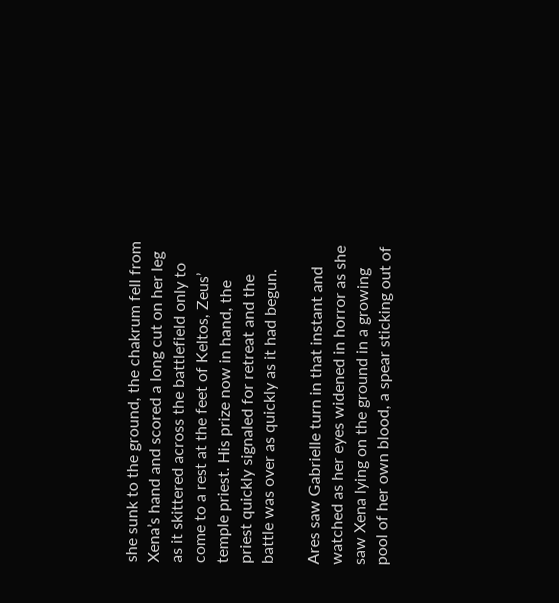she sunk to the ground, the chakrum fell from Xena’s hand and scored a long cut on her leg as it skittered across the battlefield only to come to a rest at the feet of Keltos, Zeus’ temple priest. His prize now in hand, the priest quickly signaled for retreat and the battle was over as quickly as it had begun.

Ares saw Gabrielle turn in that instant and watched as her eyes widened in horror as she saw Xena lying on the ground in a growing pool of her own blood, a spear sticking out of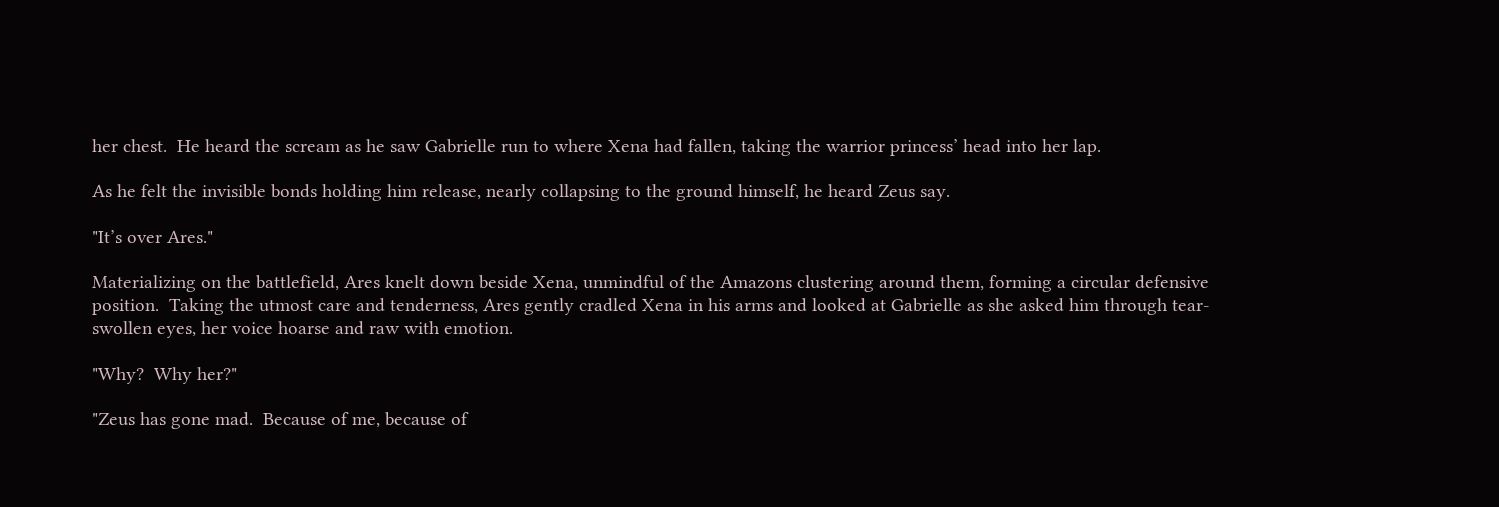her chest.  He heard the scream as he saw Gabrielle run to where Xena had fallen, taking the warrior princess’ head into her lap.

As he felt the invisible bonds holding him release, nearly collapsing to the ground himself, he heard Zeus say.

"It’s over Ares."

Materializing on the battlefield, Ares knelt down beside Xena, unmindful of the Amazons clustering around them, forming a circular defensive position.  Taking the utmost care and tenderness, Ares gently cradled Xena in his arms and looked at Gabrielle as she asked him through tear-swollen eyes, her voice hoarse and raw with emotion.

"Why?  Why her?"

"Zeus has gone mad.  Because of me, because of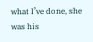what I’ve done, she was his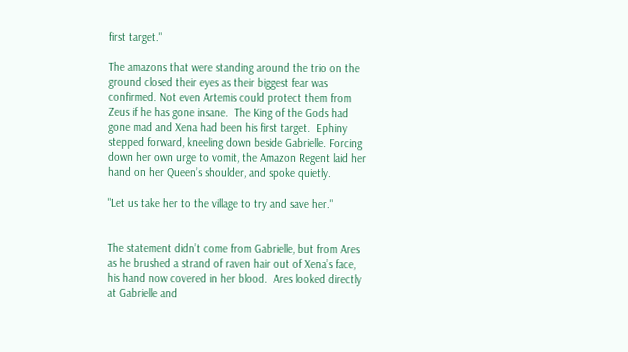first target."

The amazons that were standing around the trio on the ground closed their eyes as their biggest fear was confirmed. Not even Artemis could protect them from Zeus if he has gone insane.  The King of the Gods had gone mad and Xena had been his first target.  Ephiny stepped forward, kneeling down beside Gabrielle. Forcing down her own urge to vomit, the Amazon Regent laid her hand on her Queen’s shoulder, and spoke quietly.

"Let us take her to the village to try and save her."


The statement didn’t come from Gabrielle, but from Ares as he brushed a strand of raven hair out of Xena’s face, his hand now covered in her blood.  Ares looked directly at Gabrielle and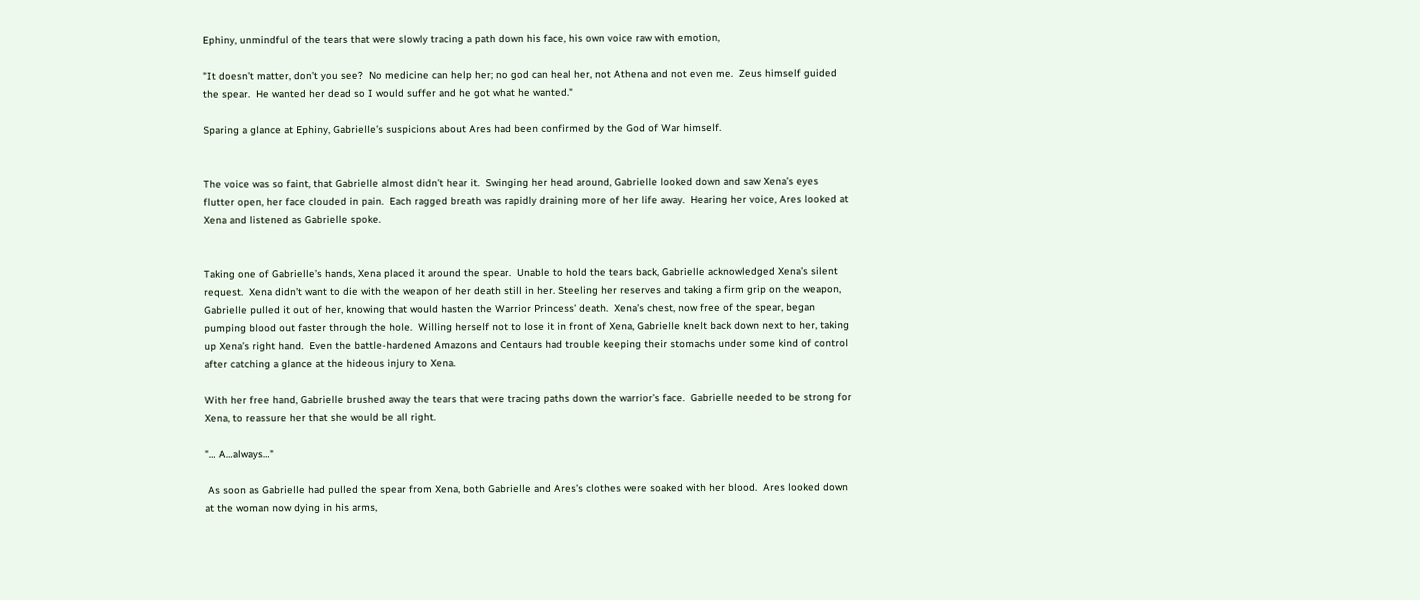Ephiny, unmindful of the tears that were slowly tracing a path down his face, his own voice raw with emotion,

"It doesn’t matter, don’t you see?  No medicine can help her; no god can heal her, not Athena and not even me.  Zeus himself guided the spear.  He wanted her dead so I would suffer and he got what he wanted."

Sparing a glance at Ephiny, Gabrielle’s suspicions about Ares had been confirmed by the God of War himself.


The voice was so faint, that Gabrielle almost didn’t hear it.  Swinging her head around, Gabrielle looked down and saw Xena’s eyes flutter open, her face clouded in pain.  Each ragged breath was rapidly draining more of her life away.  Hearing her voice, Ares looked at Xena and listened as Gabrielle spoke.


Taking one of Gabrielle’s hands, Xena placed it around the spear.  Unable to hold the tears back, Gabrielle acknowledged Xena’s silent request.  Xena didn’t want to die with the weapon of her death still in her. Steeling her reserves and taking a firm grip on the weapon, Gabrielle pulled it out of her, knowing that would hasten the Warrior Princess’ death.  Xena’s chest, now free of the spear, began pumping blood out faster through the hole.  Willing herself not to lose it in front of Xena, Gabrielle knelt back down next to her, taking up Xena’s right hand.  Even the battle-hardened Amazons and Centaurs had trouble keeping their stomachs under some kind of control after catching a glance at the hideous injury to Xena.

With her free hand, Gabrielle brushed away the tears that were tracing paths down the warrior’s face.  Gabrielle needed to be strong for Xena, to reassure her that she would be all right.

"… A…always…"

 As soon as Gabrielle had pulled the spear from Xena, both Gabrielle and Ares’s clothes were soaked with her blood.  Ares looked down at the woman now dying in his arms,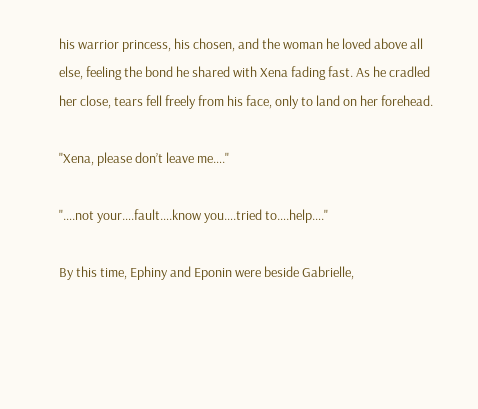his warrior princess, his chosen, and the woman he loved above all else, feeling the bond he shared with Xena fading fast. As he cradled her close, tears fell freely from his face, only to land on her forehead.

"Xena, please don’t leave me…."

"….not your….fault….know you….tried to….help…."

By this time, Ephiny and Eponin were beside Gabrielle,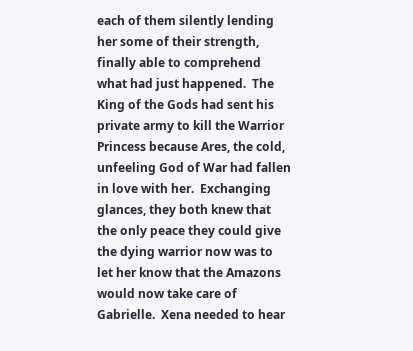each of them silently lending her some of their strength, finally able to comprehend what had just happened.  The King of the Gods had sent his private army to kill the Warrior Princess because Ares, the cold, unfeeling God of War had fallen in love with her.  Exchanging glances, they both knew that the only peace they could give the dying warrior now was to let her know that the Amazons would now take care of Gabrielle.  Xena needed to hear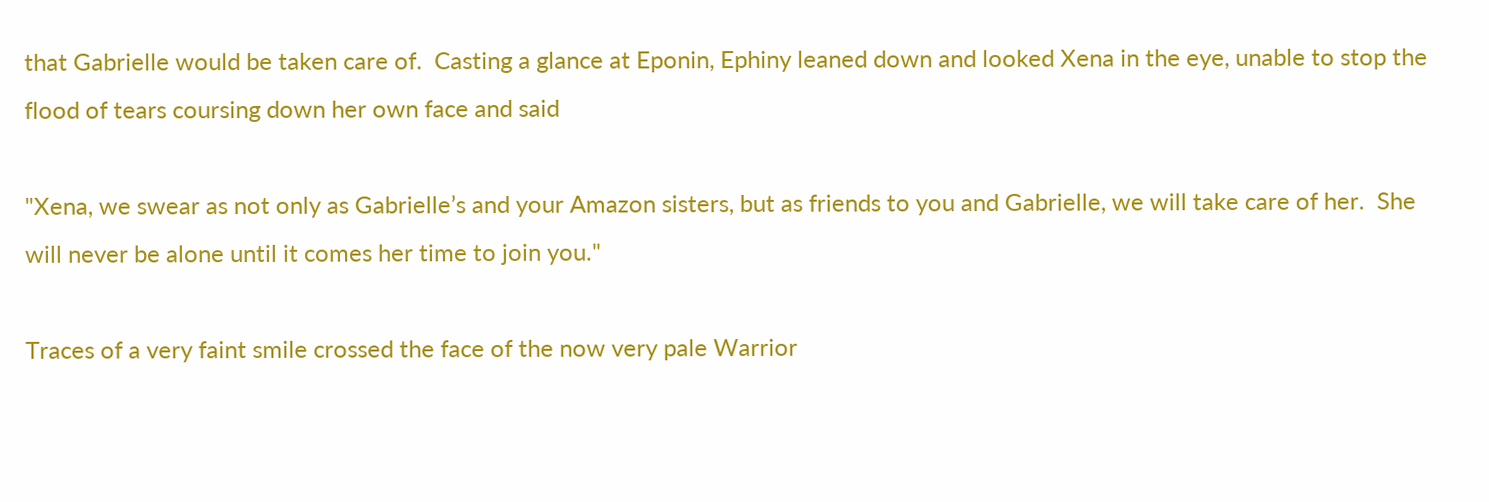that Gabrielle would be taken care of.  Casting a glance at Eponin, Ephiny leaned down and looked Xena in the eye, unable to stop the flood of tears coursing down her own face and said

"Xena, we swear as not only as Gabrielle’s and your Amazon sisters, but as friends to you and Gabrielle, we will take care of her.  She will never be alone until it comes her time to join you."

Traces of a very faint smile crossed the face of the now very pale Warrior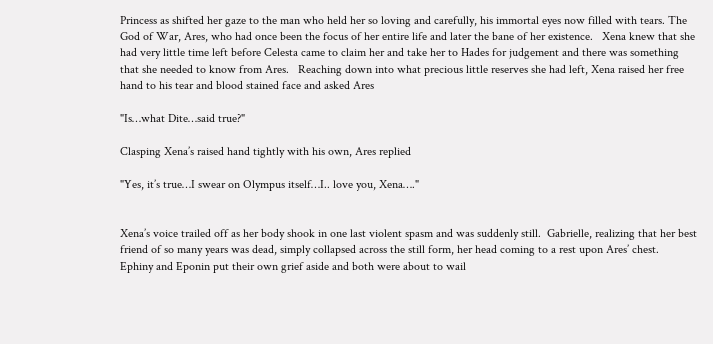Princess as shifted her gaze to the man who held her so loving and carefully, his immortal eyes now filled with tears. The God of War, Ares, who had once been the focus of her entire life and later the bane of her existence.   Xena knew that she had very little time left before Celesta came to claim her and take her to Hades for judgement and there was something that she needed to know from Ares.   Reaching down into what precious little reserves she had left, Xena raised her free hand to his tear and blood stained face and asked Ares

"Is…what Dite…said true?"

Clasping Xena’s raised hand tightly with his own, Ares replied

"Yes, it’s true…I swear on Olympus itself…I.. love you, Xena…."


Xena’s voice trailed off as her body shook in one last violent spasm and was suddenly still.  Gabrielle, realizing that her best friend of so many years was dead, simply collapsed across the still form, her head coming to a rest upon Ares’ chest.   Ephiny and Eponin put their own grief aside and both were about to wail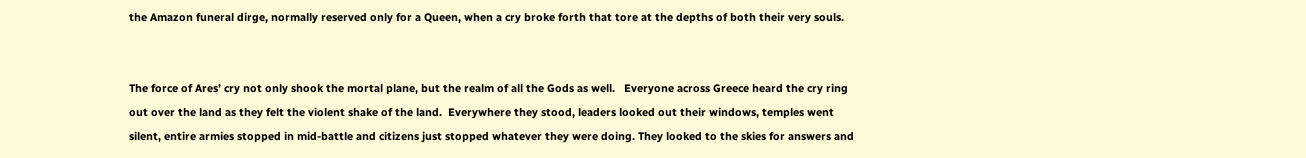the Amazon funeral dirge, normally reserved only for a Queen, when a cry broke forth that tore at the depths of both their very souls.


The force of Ares’ cry not only shook the mortal plane, but the realm of all the Gods as well.   Everyone across Greece heard the cry ring out over the land as they felt the violent shake of the land.  Everywhere they stood, leaders looked out their windows, temples went silent, entire armies stopped in mid-battle and citizens just stopped whatever they were doing. They looked to the skies for answers and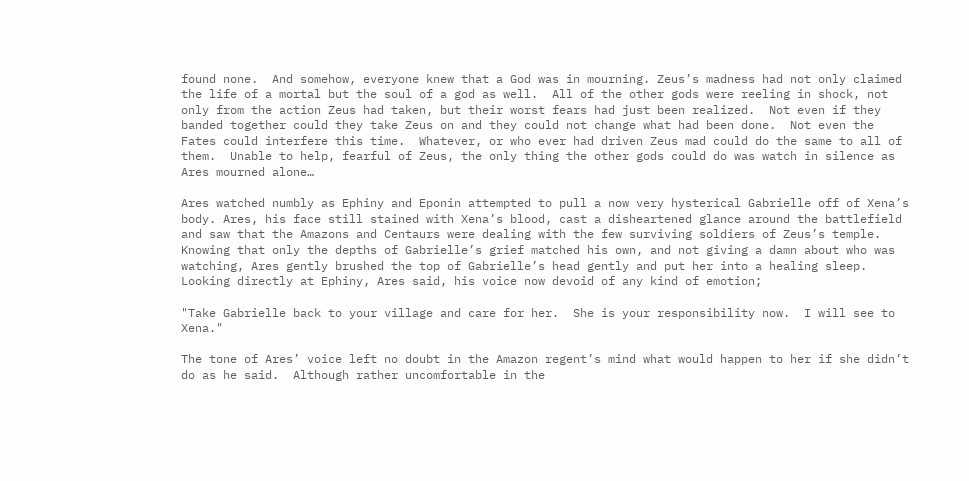found none.  And somehow, everyone knew that a God was in mourning. Zeus’s madness had not only claimed the life of a mortal but the soul of a god as well.  All of the other gods were reeling in shock, not only from the action Zeus had taken, but their worst fears had just been realized.  Not even if they banded together could they take Zeus on and they could not change what had been done.  Not even the Fates could interfere this time.  Whatever, or who ever had driven Zeus mad could do the same to all of them.  Unable to help, fearful of Zeus, the only thing the other gods could do was watch in silence as Ares mourned alone…

Ares watched numbly as Ephiny and Eponin attempted to pull a now very hysterical Gabrielle off of Xena’s body. Ares, his face still stained with Xena’s blood, cast a disheartened glance around the battlefield and saw that the Amazons and Centaurs were dealing with the few surviving soldiers of Zeus’s temple. Knowing that only the depths of Gabrielle’s grief matched his own, and not giving a damn about who was watching, Ares gently brushed the top of Gabrielle’s head gently and put her into a healing sleep.  Looking directly at Ephiny, Ares said, his voice now devoid of any kind of emotion;

"Take Gabrielle back to your village and care for her.  She is your responsibility now.  I will see to Xena."

The tone of Ares’ voice left no doubt in the Amazon regent’s mind what would happen to her if she didn’t do as he said.  Although rather uncomfortable in the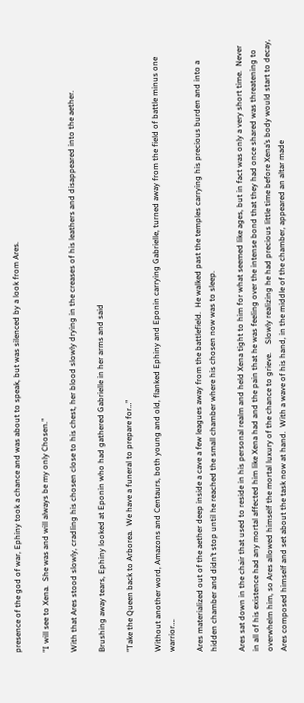presence of the god of war, Ephiny took a chance and was about to speak, but was silenced by a look from Ares.

"I will see to Xena.  She was and will always be my only Chosen."

With that Ares stood slowly, cradling his chosen close to his chest, her blood slowly drying in the creases of his leathers and disappeared into the aether.

Brushing away tears, Ephiny looked at Eponin who had gathered Gabrielle in her arms and said

"Take the Queen back to Arborea.  We have a funeral to prepare for…"

Without another word, Amazons and Centaurs, both young and old, flanked Ephiny and Eponin carrying Gabrielle, turned away from the field of battle minus one warrior….

Ares materialized out of the aether deep inside a cave a few leagues away from the battlefield.  He walked past the temples carrying his precious burden and into a hidden chamber and didn’t stop until he reached the small chamber where his chosen now was to sleep.

Ares sat down in the chair that used to reside in his personal realm and held Xena tight to him for what seemed like ages, but in fact was only a very short time.  Never in all of his existence had any mortal affected him like Xena had and the pain that he was feeling over the intense bond that they had once shared was threatening to overwhelm him, so Ares allowed himself the mortal luxury of the chance to grieve.    Slowly realizing he had precious little time before Xena’s body would start to decay, Ares composed himself and set about the task now at hand.  With a wave of his hand, in the middle of the chamber, appeared an altar made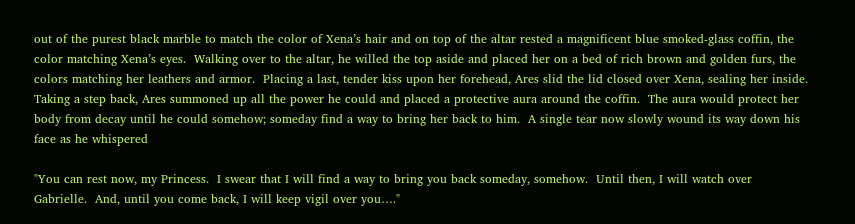out of the purest black marble to match the color of Xena’s hair and on top of the altar rested a magnificent blue smoked-glass coffin, the color matching Xena’s eyes.  Walking over to the altar, he willed the top aside and placed her on a bed of rich brown and golden furs, the colors matching her leathers and armor.  Placing a last, tender kiss upon her forehead, Ares slid the lid closed over Xena, sealing her inside.  Taking a step back, Ares summoned up all the power he could and placed a protective aura around the coffin.  The aura would protect her body from decay until he could somehow; someday find a way to bring her back to him.  A single tear now slowly wound its way down his face as he whispered

"You can rest now, my Princess.  I swear that I will find a way to bring you back someday, somehow.  Until then, I will watch over Gabrielle.  And, until you come back, I will keep vigil over you…."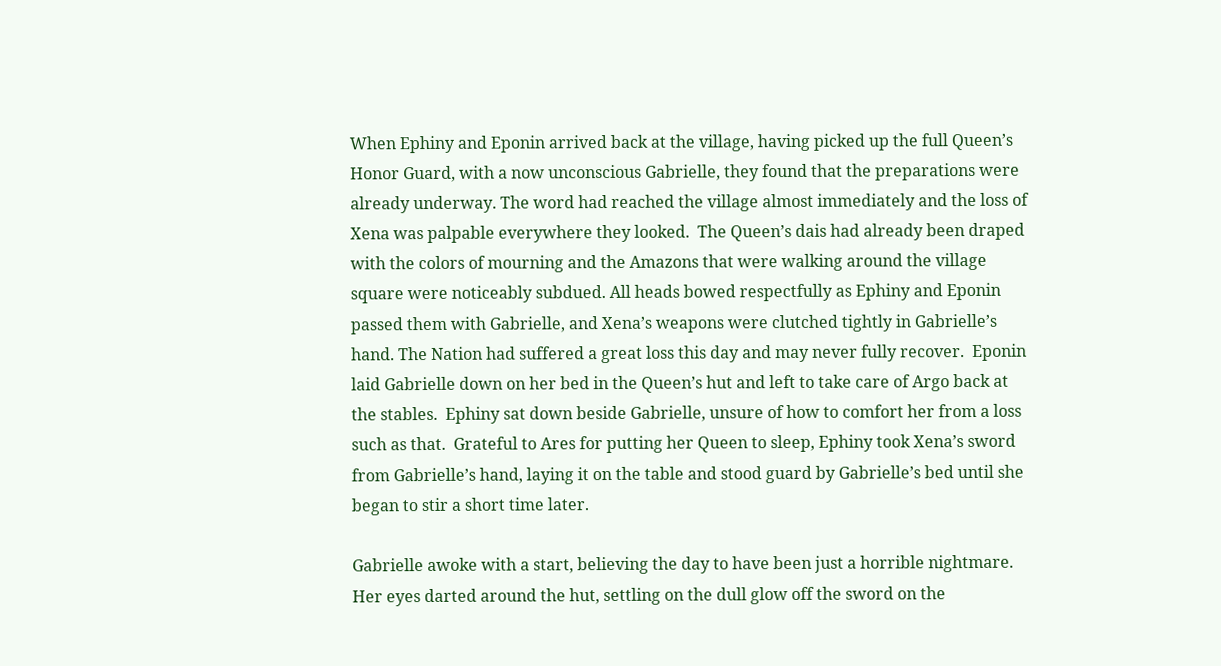When Ephiny and Eponin arrived back at the village, having picked up the full Queen’s Honor Guard, with a now unconscious Gabrielle, they found that the preparations were already underway. The word had reached the village almost immediately and the loss of Xena was palpable everywhere they looked.  The Queen’s dais had already been draped with the colors of mourning and the Amazons that were walking around the village square were noticeably subdued. All heads bowed respectfully as Ephiny and Eponin passed them with Gabrielle, and Xena’s weapons were clutched tightly in Gabrielle’s hand. The Nation had suffered a great loss this day and may never fully recover.  Eponin laid Gabrielle down on her bed in the Queen’s hut and left to take care of Argo back at the stables.  Ephiny sat down beside Gabrielle, unsure of how to comfort her from a loss such as that.  Grateful to Ares for putting her Queen to sleep, Ephiny took Xena’s sword from Gabrielle’s hand, laying it on the table and stood guard by Gabrielle’s bed until she began to stir a short time later.

Gabrielle awoke with a start, believing the day to have been just a horrible nightmare.  Her eyes darted around the hut, settling on the dull glow off the sword on the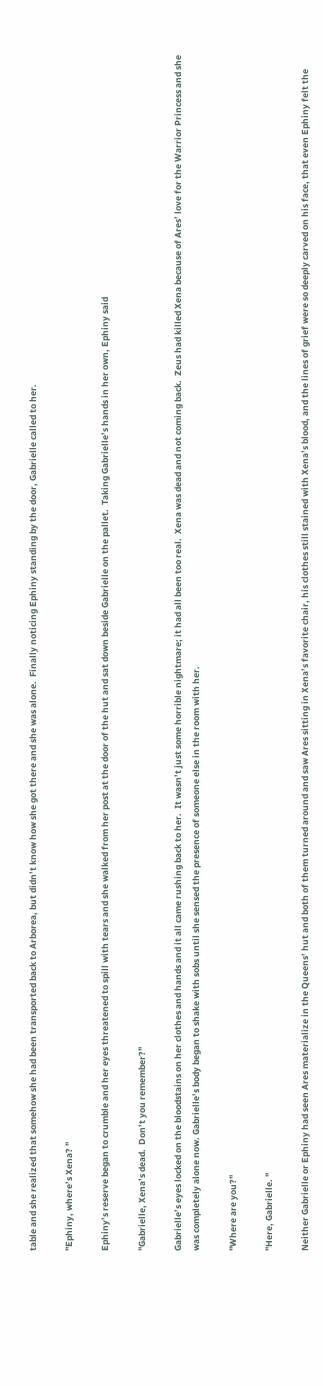table and she realized that somehow she had been transported back to Arborea, but didn’t know how she got there and she was alone.  Finally noticing Ephiny standing by the door, Gabrielle called to her.

"Ephiny, where’s Xena? "

Ephiny’s reserve began to crumble and her eyes threatened to spill with tears and she walked from her post at the door of the hut and sat down beside Gabrielle on the pallet.  Taking Gabrielle’s hands in her own, Ephiny said

"Gabrielle, Xena’s dead.  Don’t you remember?"

Gabrielle’s eyes locked on the bloodstains on her clothes and hands and it all came rushing back to her.  It wasn’t just some horrible nightmare; it had all been too real.  Xena was dead and not coming back.  Zeus had killed Xena because of Ares’ love for the Warrior Princess and she was completely alone now. Gabrielle’s body began to shake with sobs until she sensed the presence of someone else in the room with her.

"Where are you?"

"Here, Gabrielle. "

Neither Gabrielle or Ephiny had seen Ares materialize in the Queens’ hut and both of them turned around and saw Ares sitting in Xena’s favorite chair, his clothes still stained with Xena’s blood, and the lines of grief were so deeply carved on his face, that even Ephiny felt the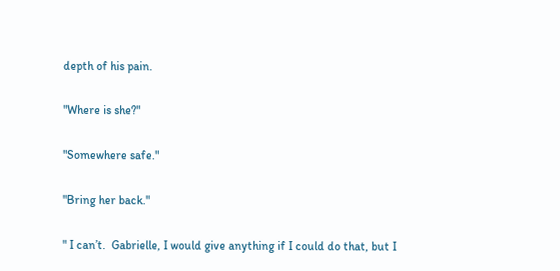depth of his pain.

"Where is she?"

"Somewhere safe."

"Bring her back."

" I can’t.  Gabrielle, I would give anything if I could do that, but I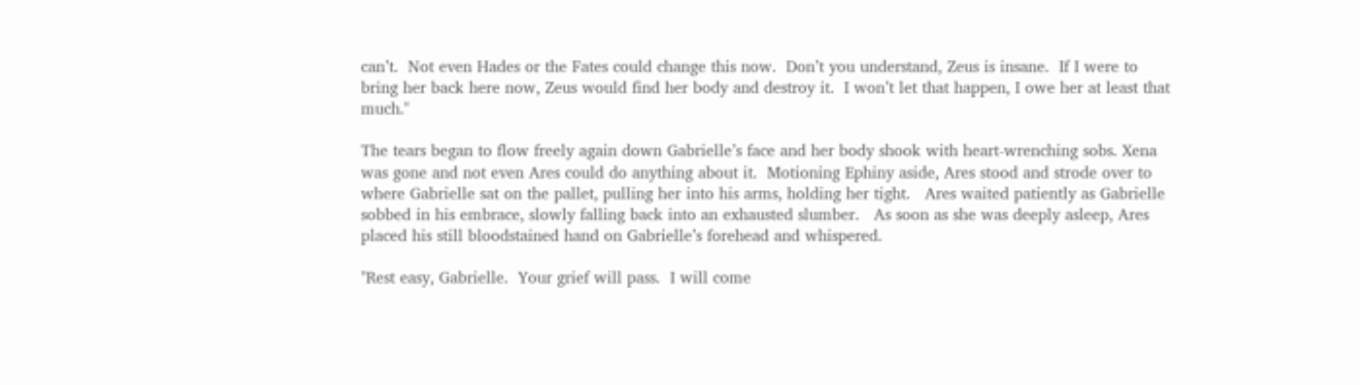can’t.  Not even Hades or the Fates could change this now.  Don’t you understand, Zeus is insane.  If I were to bring her back here now, Zeus would find her body and destroy it.  I won’t let that happen, I owe her at least that much."

The tears began to flow freely again down Gabrielle’s face and her body shook with heart-wrenching sobs. Xena was gone and not even Ares could do anything about it.  Motioning Ephiny aside, Ares stood and strode over to where Gabrielle sat on the pallet, pulling her into his arms, holding her tight.   Ares waited patiently as Gabrielle sobbed in his embrace, slowly falling back into an exhausted slumber.   As soon as she was deeply asleep, Ares placed his still bloodstained hand on Gabrielle’s forehead and whispered.

"Rest easy, Gabrielle.  Your grief will pass.  I will come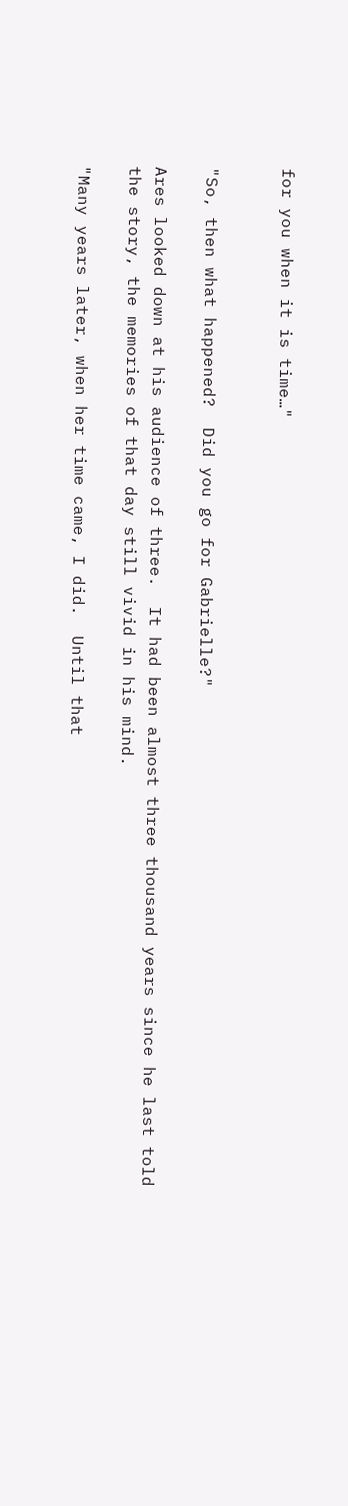for you when it is time…"


"So, then what happened?  Did you go for Gabrielle?"

Ares looked down at his audience of three.  It had been almost three thousand years since he last told the story, the memories of that day still vivid in his mind.

"Many years later, when her time came, I did.  Until that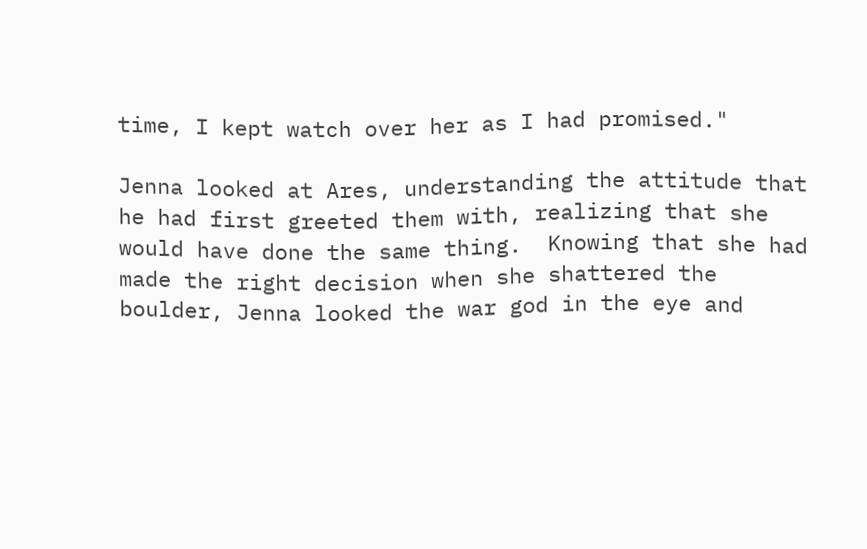time, I kept watch over her as I had promised."

Jenna looked at Ares, understanding the attitude that he had first greeted them with, realizing that she would have done the same thing.  Knowing that she had made the right decision when she shattered the boulder, Jenna looked the war god in the eye and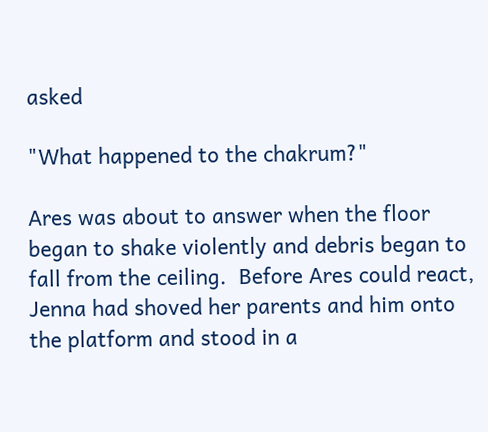asked

"What happened to the chakrum?"

Ares was about to answer when the floor began to shake violently and debris began to fall from the ceiling.  Before Ares could react, Jenna had shoved her parents and him onto the platform and stood in a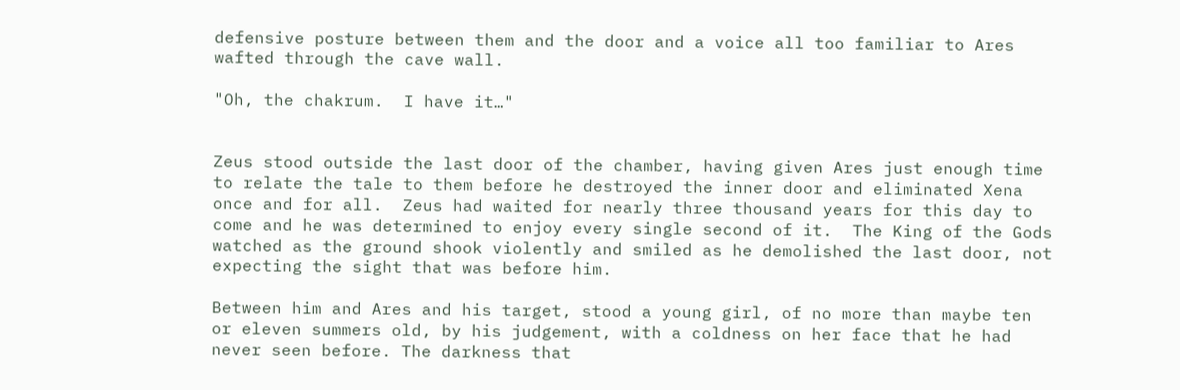defensive posture between them and the door and a voice all too familiar to Ares wafted through the cave wall.

"Oh, the chakrum.  I have it…"


Zeus stood outside the last door of the chamber, having given Ares just enough time to relate the tale to them before he destroyed the inner door and eliminated Xena once and for all.  Zeus had waited for nearly three thousand years for this day to come and he was determined to enjoy every single second of it.  The King of the Gods watched as the ground shook violently and smiled as he demolished the last door, not expecting the sight that was before him.

Between him and Ares and his target, stood a young girl, of no more than maybe ten or eleven summers old, by his judgement, with a coldness on her face that he had never seen before. The darkness that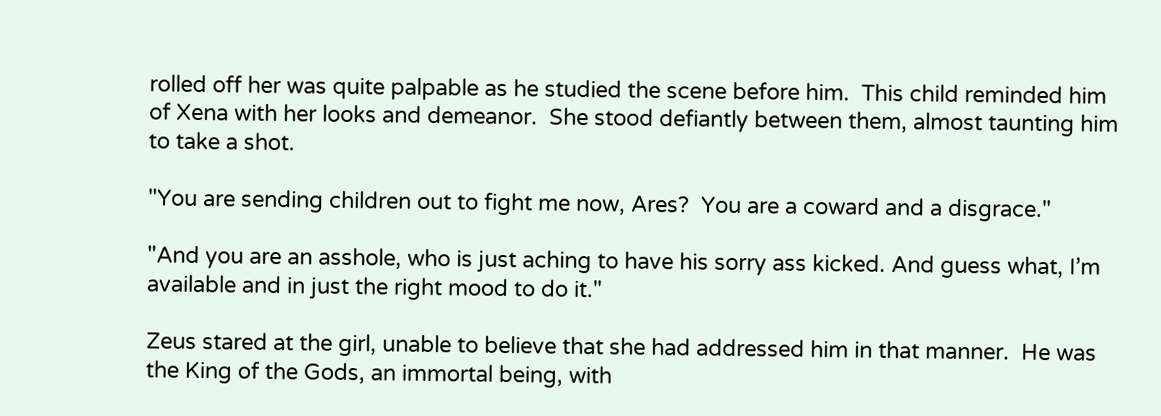rolled off her was quite palpable as he studied the scene before him.  This child reminded him of Xena with her looks and demeanor.  She stood defiantly between them, almost taunting him to take a shot.

"You are sending children out to fight me now, Ares?  You are a coward and a disgrace."

"And you are an asshole, who is just aching to have his sorry ass kicked. And guess what, I’m available and in just the right mood to do it."

Zeus stared at the girl, unable to believe that she had addressed him in that manner.  He was the King of the Gods, an immortal being, with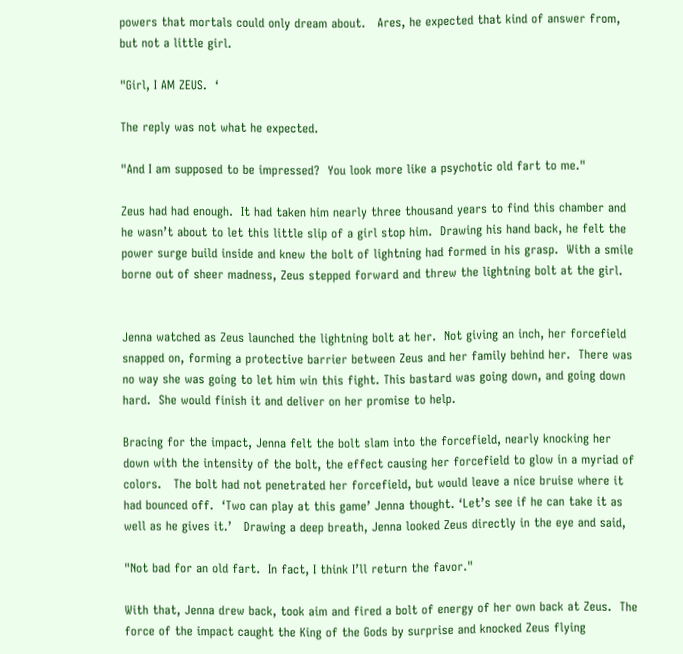powers that mortals could only dream about.   Ares, he expected that kind of answer from, but not a little girl.

"Girl, I AM ZEUS.  ‘

The reply was not what he expected.

"And I am supposed to be impressed?  You look more like a psychotic old fart to me."

Zeus had had enough.  It had taken him nearly three thousand years to find this chamber and he wasn’t about to let this little slip of a girl stop him.  Drawing his hand back, he felt the power surge build inside and knew the bolt of lightning had formed in his grasp.  With a smile borne out of sheer madness, Zeus stepped forward and threw the lightning bolt at the girl.


Jenna watched as Zeus launched the lightning bolt at her.  Not giving an inch, her forcefield snapped on, forming a protective barrier between Zeus and her family behind her.  There was no way she was going to let him win this fight. This bastard was going down, and going down hard.  She would finish it and deliver on her promise to help.

Bracing for the impact, Jenna felt the bolt slam into the forcefield, nearly knocking her down with the intensity of the bolt, the effect causing her forcefield to glow in a myriad of colors.   The bolt had not penetrated her forcefield, but would leave a nice bruise where it had bounced off.  ‘Two can play at this game’ Jenna thought. ‘Let’s see if he can take it as well as he gives it.’   Drawing a deep breath, Jenna looked Zeus directly in the eye and said,

"Not bad for an old fart.  In fact, I think I’ll return the favor."

With that, Jenna drew back, took aim and fired a bolt of energy of her own back at Zeus.  The force of the impact caught the King of the Gods by surprise and knocked Zeus flying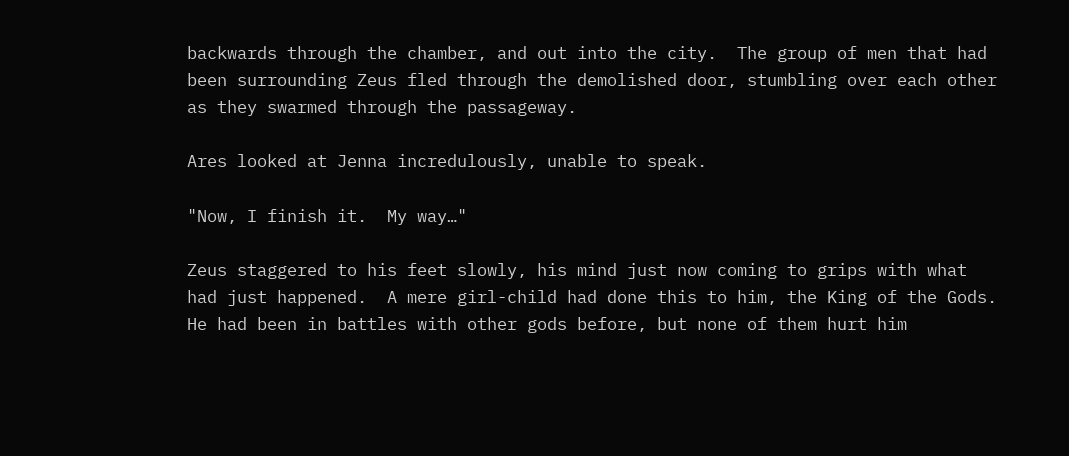backwards through the chamber, and out into the city.  The group of men that had been surrounding Zeus fled through the demolished door, stumbling over each other as they swarmed through the passageway.

Ares looked at Jenna incredulously, unable to speak.

"Now, I finish it.  My way…"

Zeus staggered to his feet slowly, his mind just now coming to grips with what had just happened.  A mere girl-child had done this to him, the King of the Gods.  He had been in battles with other gods before, but none of them hurt him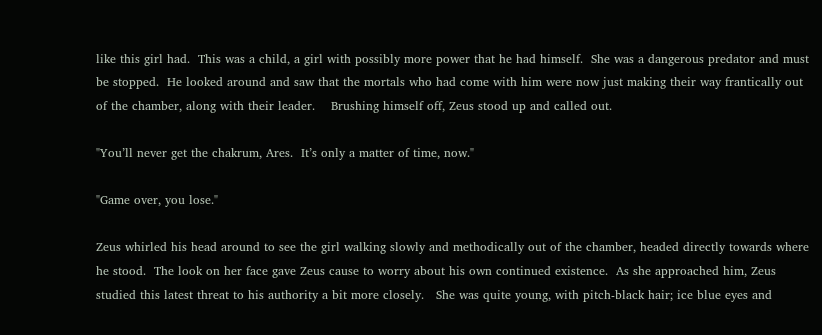like this girl had.  This was a child, a girl with possibly more power that he had himself.  She was a dangerous predator and must be stopped.  He looked around and saw that the mortals who had come with him were now just making their way frantically out of the chamber, along with their leader.    Brushing himself off, Zeus stood up and called out.

"You’ll never get the chakrum, Ares.  It’s only a matter of time, now."

"Game over, you lose."

Zeus whirled his head around to see the girl walking slowly and methodically out of the chamber, headed directly towards where he stood.  The look on her face gave Zeus cause to worry about his own continued existence.  As she approached him, Zeus studied this latest threat to his authority a bit more closely.   She was quite young, with pitch-black hair; ice blue eyes and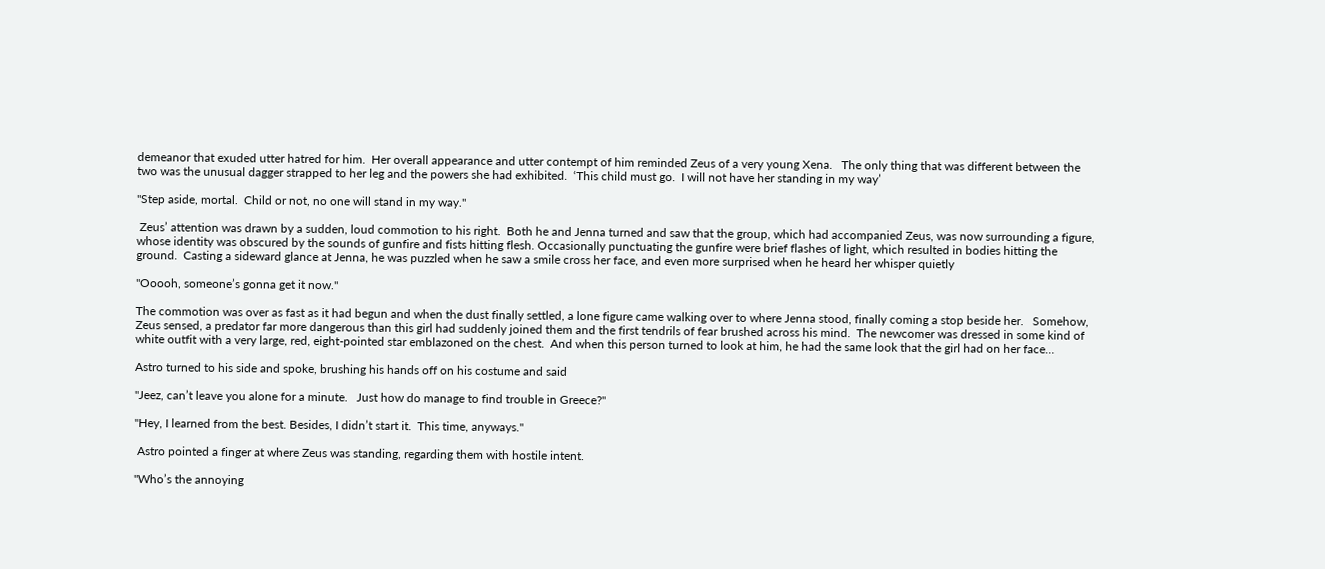demeanor that exuded utter hatred for him.  Her overall appearance and utter contempt of him reminded Zeus of a very young Xena.   The only thing that was different between the two was the unusual dagger strapped to her leg and the powers she had exhibited.  ‘This child must go.  I will not have her standing in my way’

"Step aside, mortal.  Child or not, no one will stand in my way."

 Zeus’ attention was drawn by a sudden, loud commotion to his right.  Both he and Jenna turned and saw that the group, which had accompanied Zeus, was now surrounding a figure, whose identity was obscured by the sounds of gunfire and fists hitting flesh. Occasionally punctuating the gunfire were brief flashes of light, which resulted in bodies hitting the ground.  Casting a sideward glance at Jenna, he was puzzled when he saw a smile cross her face, and even more surprised when he heard her whisper quietly

"Ooooh, someone’s gonna get it now."

The commotion was over as fast as it had begun and when the dust finally settled, a lone figure came walking over to where Jenna stood, finally coming a stop beside her.   Somehow, Zeus sensed, a predator far more dangerous than this girl had suddenly joined them and the first tendrils of fear brushed across his mind.  The newcomer was dressed in some kind of white outfit with a very large, red, eight-pointed star emblazoned on the chest.  And when this person turned to look at him, he had the same look that the girl had on her face…

Astro turned to his side and spoke, brushing his hands off on his costume and said

"Jeez, can’t leave you alone for a minute.   Just how do manage to find trouble in Greece?"

"Hey, I learned from the best. Besides, I didn’t start it.  This time, anyways."

 Astro pointed a finger at where Zeus was standing, regarding them with hostile intent.

"Who’s the annoying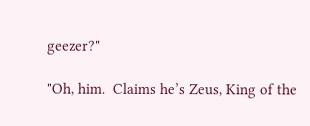geezer?"

"Oh, him.  Claims he’s Zeus, King of the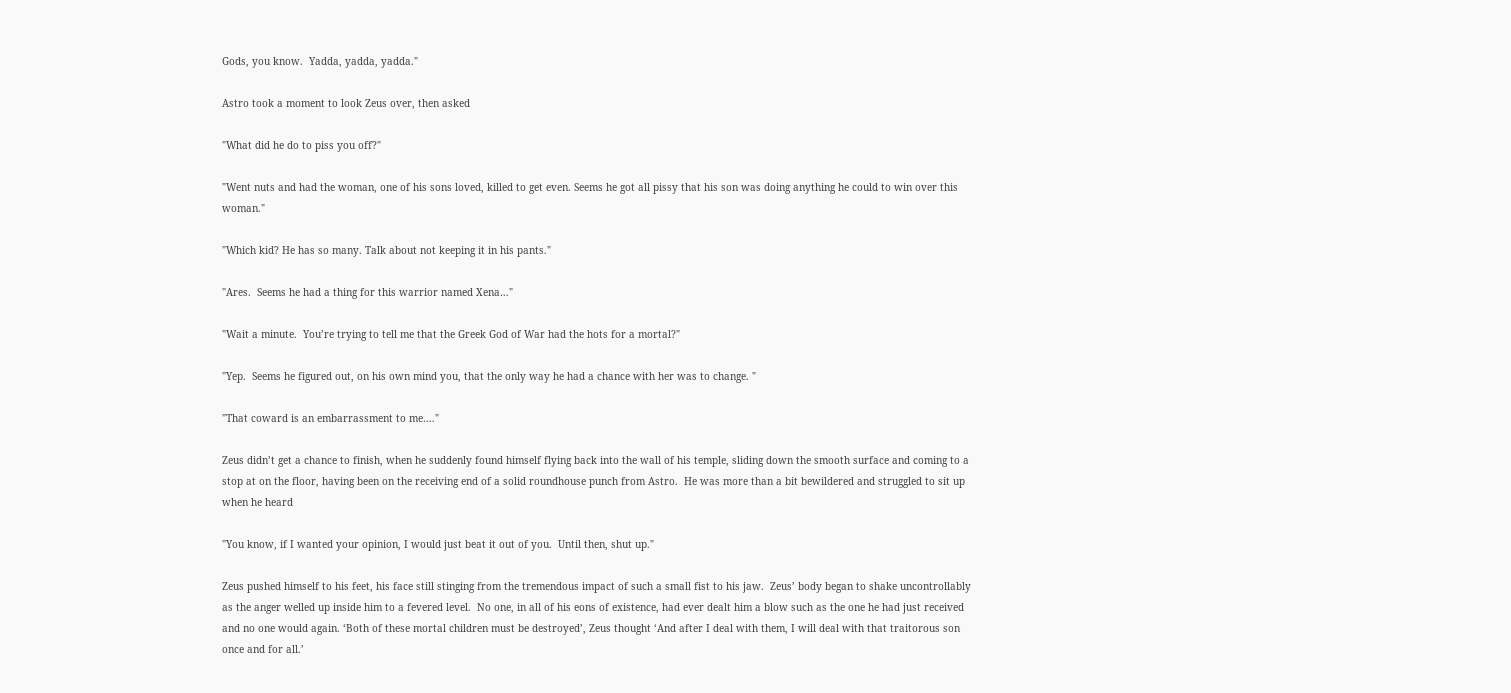Gods, you know.  Yadda, yadda, yadda."

Astro took a moment to look Zeus over, then asked

"What did he do to piss you off?"

"Went nuts and had the woman, one of his sons loved, killed to get even. Seems he got all pissy that his son was doing anything he could to win over this woman."

"Which kid? He has so many. Talk about not keeping it in his pants."

"Ares.  Seems he had a thing for this warrior named Xena…"

"Wait a minute.  You’re trying to tell me that the Greek God of War had the hots for a mortal?"

"Yep.  Seems he figured out, on his own mind you, that the only way he had a chance with her was to change. "

"That coward is an embarrassment to me…."

Zeus didn’t get a chance to finish, when he suddenly found himself flying back into the wall of his temple, sliding down the smooth surface and coming to a stop at on the floor, having been on the receiving end of a solid roundhouse punch from Astro.  He was more than a bit bewildered and struggled to sit up when he heard

"You know, if I wanted your opinion, I would just beat it out of you.  Until then, shut up."

Zeus pushed himself to his feet, his face still stinging from the tremendous impact of such a small fist to his jaw.  Zeus’ body began to shake uncontrollably as the anger welled up inside him to a fevered level.  No one, in all of his eons of existence, had ever dealt him a blow such as the one he had just received and no one would again. ‘Both of these mortal children must be destroyed’, Zeus thought ‘And after I deal with them, I will deal with that traitorous son once and for all.’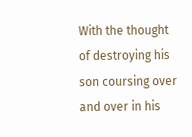With the thought of destroying his son coursing over and over in his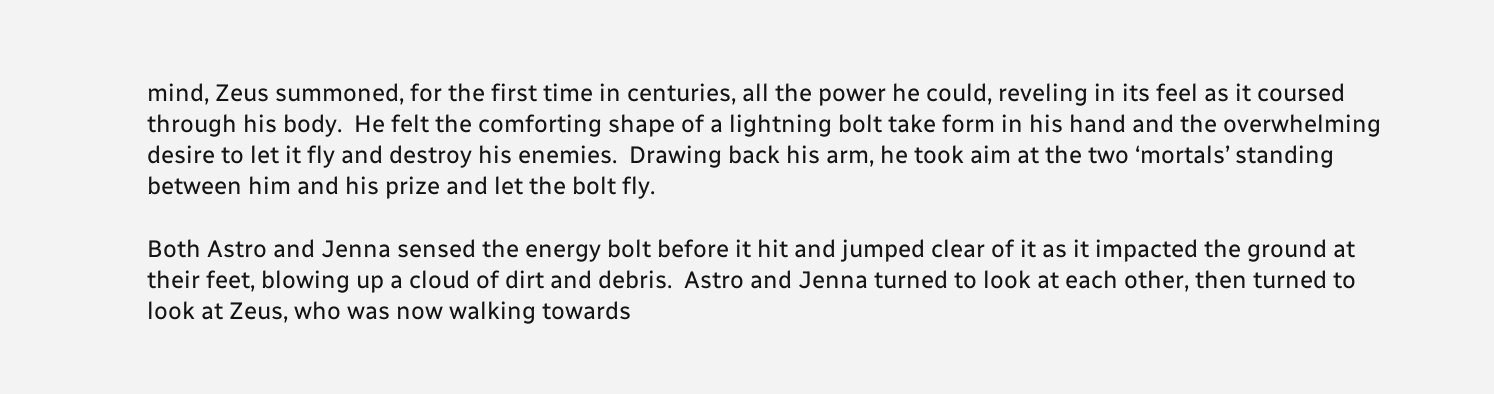mind, Zeus summoned, for the first time in centuries, all the power he could, reveling in its feel as it coursed through his body.  He felt the comforting shape of a lightning bolt take form in his hand and the overwhelming desire to let it fly and destroy his enemies.  Drawing back his arm, he took aim at the two ‘mortals’ standing between him and his prize and let the bolt fly.

Both Astro and Jenna sensed the energy bolt before it hit and jumped clear of it as it impacted the ground at their feet, blowing up a cloud of dirt and debris.  Astro and Jenna turned to look at each other, then turned to look at Zeus, who was now walking towards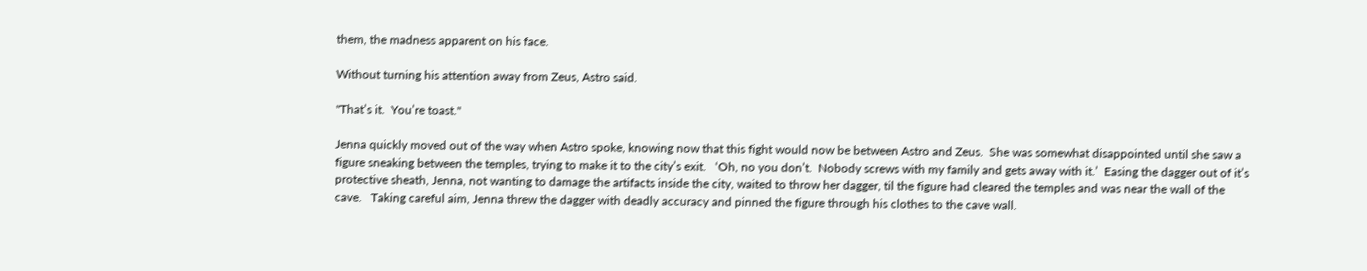them, the madness apparent on his face.

Without turning his attention away from Zeus, Astro said.

"That’s it.  You’re toast."

Jenna quickly moved out of the way when Astro spoke, knowing now that this fight would now be between Astro and Zeus.  She was somewhat disappointed until she saw a figure sneaking between the temples, trying to make it to the city’s exit.   ‘Oh, no you don’t.  Nobody screws with my family and gets away with it.’  Easing the dagger out of it’s protective sheath, Jenna, not wanting to damage the artifacts inside the city, waited to throw her dagger, til the figure had cleared the temples and was near the wall of the cave.   Taking careful aim, Jenna threw the dagger with deadly accuracy and pinned the figure through his clothes to the cave wall.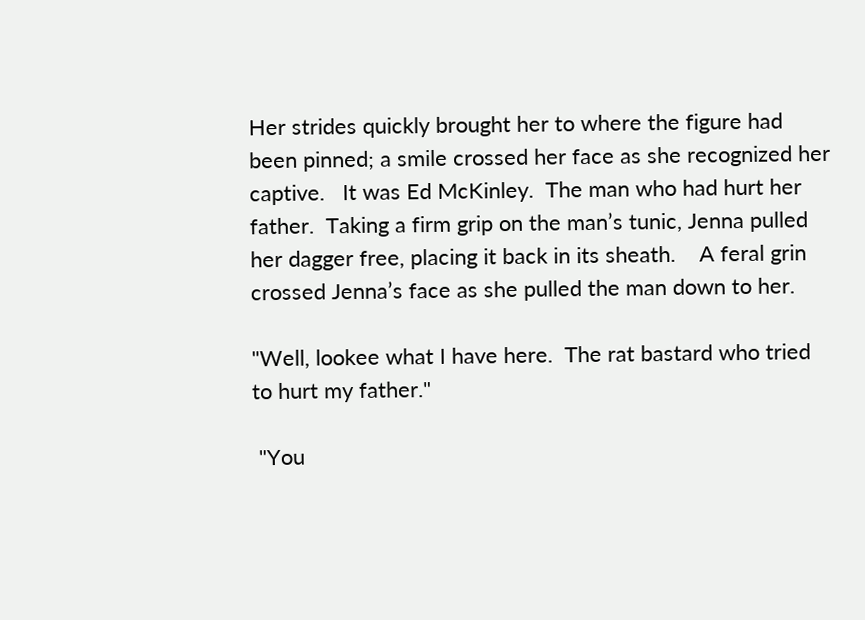Her strides quickly brought her to where the figure had been pinned; a smile crossed her face as she recognized her captive.   It was Ed McKinley.  The man who had hurt her father.  Taking a firm grip on the man’s tunic, Jenna pulled her dagger free, placing it back in its sheath.    A feral grin crossed Jenna’s face as she pulled the man down to her.

"Well, lookee what I have here.  The rat bastard who tried to hurt my father."

 "You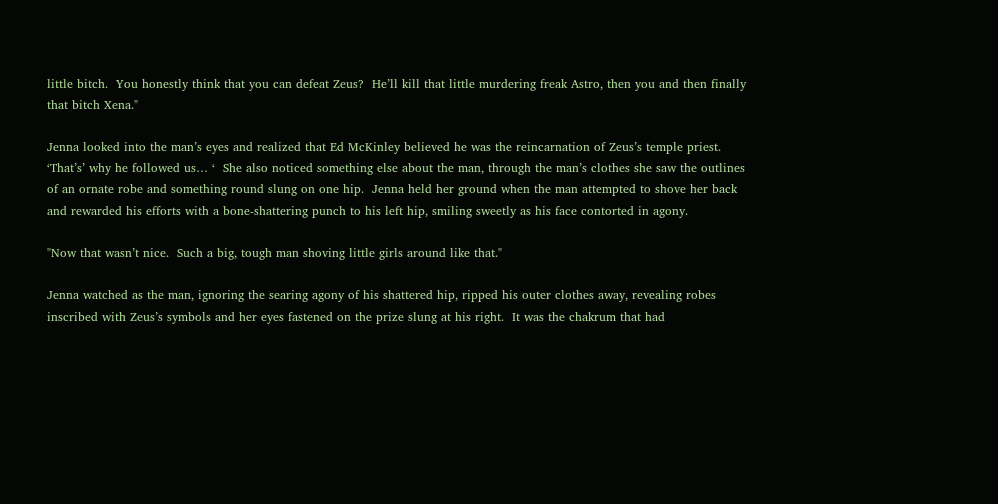little bitch.  You honestly think that you can defeat Zeus?  He’ll kill that little murdering freak Astro, then you and then finally that bitch Xena."

Jenna looked into the man’s eyes and realized that Ed McKinley believed he was the reincarnation of Zeus’s temple priest.  ‘That’s’ why he followed us… ‘  She also noticed something else about the man, through the man’s clothes she saw the outlines of an ornate robe and something round slung on one hip.  Jenna held her ground when the man attempted to shove her back and rewarded his efforts with a bone-shattering punch to his left hip, smiling sweetly as his face contorted in agony.

"Now that wasn’t nice.  Such a big, tough man shoving little girls around like that."

Jenna watched as the man, ignoring the searing agony of his shattered hip, ripped his outer clothes away, revealing robes inscribed with Zeus’s symbols and her eyes fastened on the prize slung at his right.  It was the chakrum that had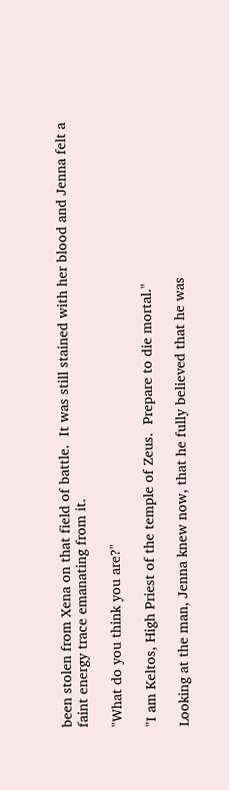been stolen from Xena on that field of battle.  It was still stained with her blood and Jenna felt a faint energy trace emanating from it.

"What do you think you are?"

"I am Keltos, High Priest of the temple of Zeus.  Prepare to die mortal."

Looking at the man, Jenna knew now, that he fully believed that he was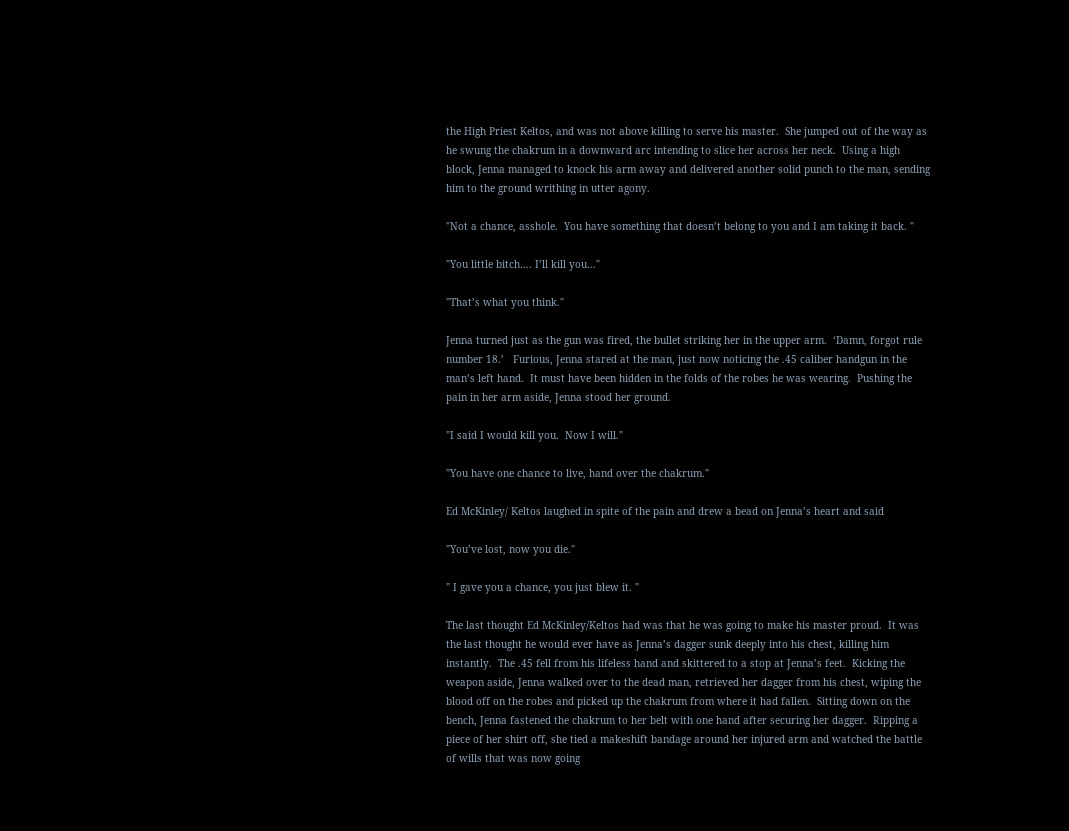the High Priest Keltos, and was not above killing to serve his master.  She jumped out of the way as he swung the chakrum in a downward arc intending to slice her across her neck.  Using a high block, Jenna managed to knock his arm away and delivered another solid punch to the man, sending him to the ground writhing in utter agony.

"Not a chance, asshole.  You have something that doesn’t belong to you and I am taking it back. "

"You little bitch…. I’ll kill you…"

"That’s what you think."

Jenna turned just as the gun was fired, the bullet striking her in the upper arm.  ‘Damn, forgot rule number 18.’   Furious, Jenna stared at the man, just now noticing the .45 caliber handgun in the man’s left hand.  It must have been hidden in the folds of the robes he was wearing.  Pushing the pain in her arm aside, Jenna stood her ground.

"I said I would kill you.  Now I will."

"You have one chance to live, hand over the chakrum."

Ed McKinley/ Keltos laughed in spite of the pain and drew a bead on Jenna’s heart and said

"You’ve lost, now you die."

" I gave you a chance, you just blew it. "

The last thought Ed McKinley/Keltos had was that he was going to make his master proud.  It was the last thought he would ever have as Jenna’s dagger sunk deeply into his chest, killing him instantly.  The .45 fell from his lifeless hand and skittered to a stop at Jenna’s feet.  Kicking the weapon aside, Jenna walked over to the dead man, retrieved her dagger from his chest, wiping the blood off on the robes and picked up the chakrum from where it had fallen.  Sitting down on the bench, Jenna fastened the chakrum to her belt with one hand after securing her dagger.  Ripping a piece of her shirt off, she tied a makeshift bandage around her injured arm and watched the battle of wills that was now going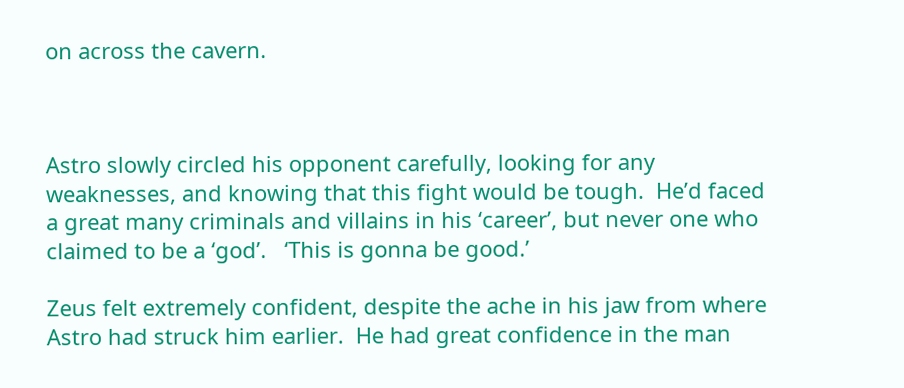on across the cavern.



Astro slowly circled his opponent carefully, looking for any weaknesses, and knowing that this fight would be tough.  He’d faced a great many criminals and villains in his ‘career’, but never one who claimed to be a ‘god’.   ‘This is gonna be good.’

Zeus felt extremely confident, despite the ache in his jaw from where Astro had struck him earlier.  He had great confidence in the man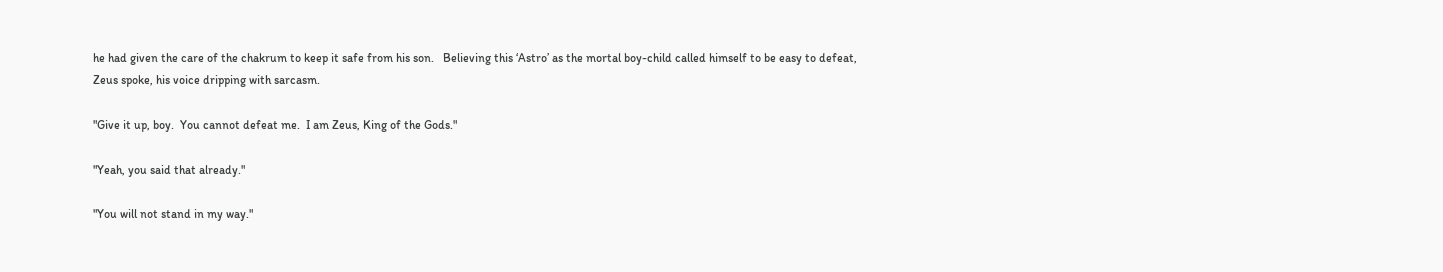he had given the care of the chakrum to keep it safe from his son.   Believing this ‘Astro’ as the mortal boy-child called himself to be easy to defeat, Zeus spoke, his voice dripping with sarcasm.

"Give it up, boy.  You cannot defeat me.  I am Zeus, King of the Gods."

"Yeah, you said that already."

"You will not stand in my way."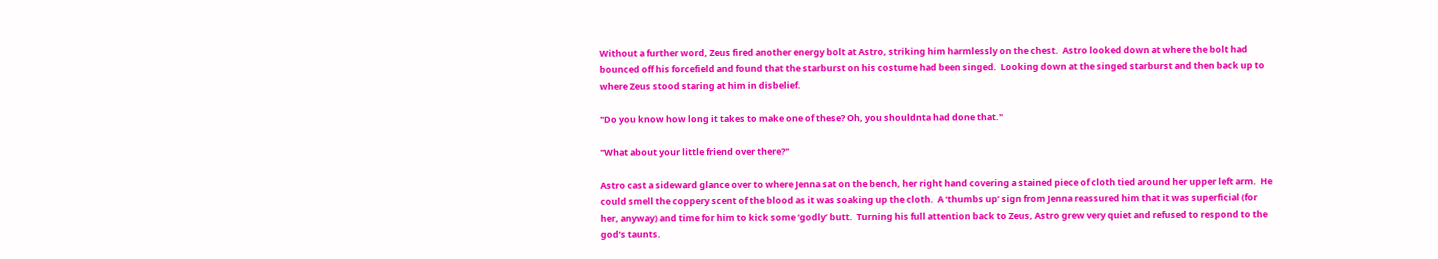Without a further word, Zeus fired another energy bolt at Astro, striking him harmlessly on the chest.  Astro looked down at where the bolt had bounced off his forcefield and found that the starburst on his costume had been singed.  Looking down at the singed starburst and then back up to where Zeus stood staring at him in disbelief.

"Do you know how long it takes to make one of these? Oh, you shouldnta had done that."

"What about your little friend over there?"

Astro cast a sideward glance over to where Jenna sat on the bench, her right hand covering a stained piece of cloth tied around her upper left arm.  He could smell the coppery scent of the blood as it was soaking up the cloth.  A ‘thumbs up’ sign from Jenna reassured him that it was superficial (for her, anyway) and time for him to kick some ‘godly’ butt.  Turning his full attention back to Zeus, Astro grew very quiet and refused to respond to the god’s taunts.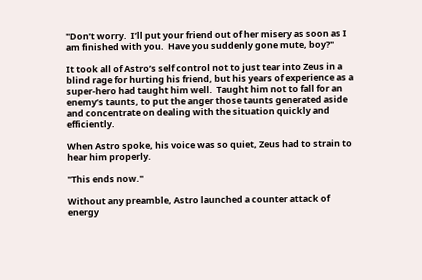"Don’t worry.  I’ll put your friend out of her misery as soon as I am finished with you.  Have you suddenly gone mute, boy?"

It took all of Astro’s self control not to just tear into Zeus in a blind rage for hurting his friend, but his years of experience as a super-hero had taught him well.  Taught him not to fall for an enemy’s taunts, to put the anger those taunts generated aside and concentrate on dealing with the situation quickly and efficiently.

When Astro spoke, his voice was so quiet, Zeus had to strain to hear him properly.

"This ends now."

Without any preamble, Astro launched a counter attack of energy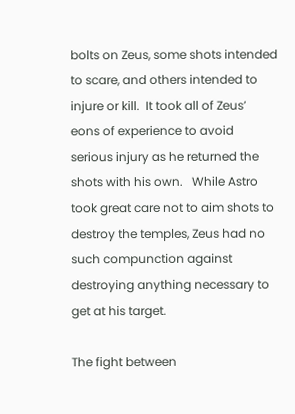bolts on Zeus, some shots intended to scare, and others intended to injure or kill.  It took all of Zeus’ eons of experience to avoid serious injury as he returned the shots with his own.   While Astro took great care not to aim shots to destroy the temples, Zeus had no such compunction against destroying anything necessary to get at his target.

The fight between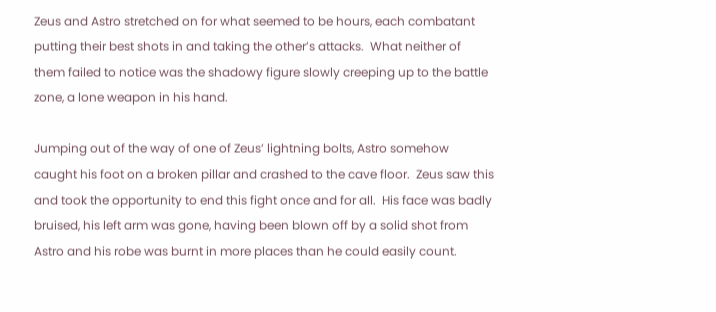Zeus and Astro stretched on for what seemed to be hours, each combatant putting their best shots in and taking the other’s attacks.  What neither of them failed to notice was the shadowy figure slowly creeping up to the battle zone, a lone weapon in his hand.

Jumping out of the way of one of Zeus’ lightning bolts, Astro somehow caught his foot on a broken pillar and crashed to the cave floor.  Zeus saw this and took the opportunity to end this fight once and for all.  His face was badly bruised, his left arm was gone, having been blown off by a solid shot from Astro and his robe was burnt in more places than he could easily count.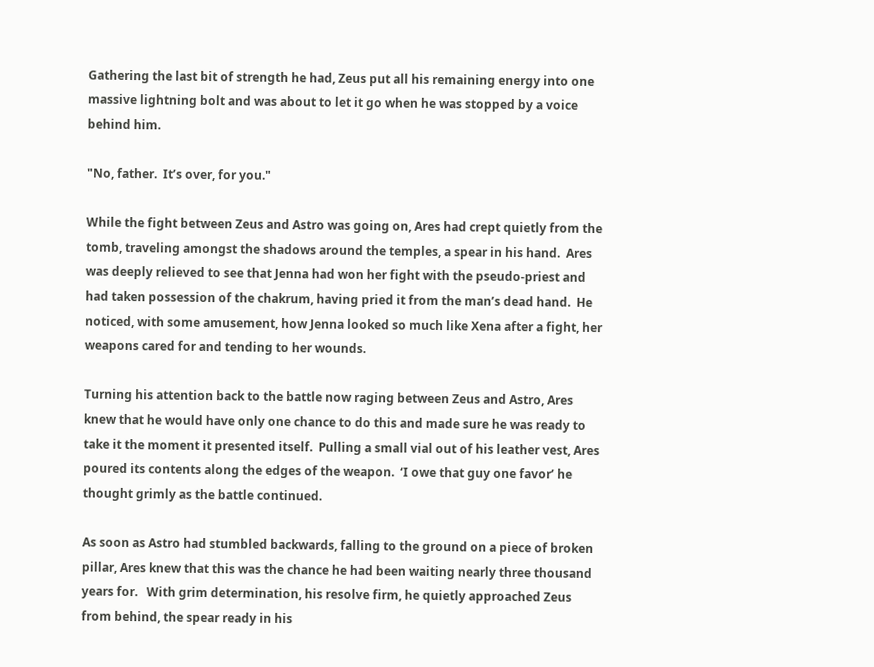Gathering the last bit of strength he had, Zeus put all his remaining energy into one massive lightning bolt and was about to let it go when he was stopped by a voice behind him.

"No, father.  It’s over, for you."

While the fight between Zeus and Astro was going on, Ares had crept quietly from the tomb, traveling amongst the shadows around the temples, a spear in his hand.  Ares was deeply relieved to see that Jenna had won her fight with the pseudo-priest and had taken possession of the chakrum, having pried it from the man’s dead hand.  He noticed, with some amusement, how Jenna looked so much like Xena after a fight, her weapons cared for and tending to her wounds.

Turning his attention back to the battle now raging between Zeus and Astro, Ares knew that he would have only one chance to do this and made sure he was ready to take it the moment it presented itself.  Pulling a small vial out of his leather vest, Ares poured its contents along the edges of the weapon.  ‘I owe that guy one favor’ he thought grimly as the battle continued.

As soon as Astro had stumbled backwards, falling to the ground on a piece of broken pillar, Ares knew that this was the chance he had been waiting nearly three thousand years for.   With grim determination, his resolve firm, he quietly approached Zeus from behind, the spear ready in his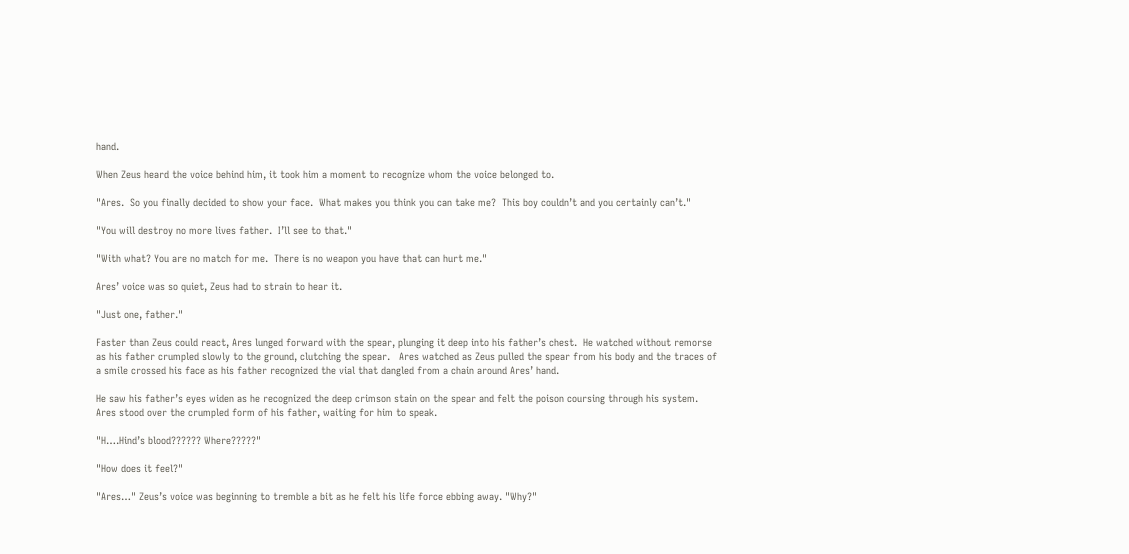hand.

When Zeus heard the voice behind him, it took him a moment to recognize whom the voice belonged to.

"Ares.  So you finally decided to show your face.  What makes you think you can take me?  This boy couldn’t and you certainly can’t."

"You will destroy no more lives father.  I’ll see to that."

"With what? You are no match for me.  There is no weapon you have that can hurt me."

Ares’ voice was so quiet, Zeus had to strain to hear it.

"Just one, father."

Faster than Zeus could react, Ares lunged forward with the spear, plunging it deep into his father’s chest.  He watched without remorse as his father crumpled slowly to the ground, clutching the spear.   Ares watched as Zeus pulled the spear from his body and the traces of a smile crossed his face as his father recognized the vial that dangled from a chain around Ares’ hand.

He saw his father’s eyes widen as he recognized the deep crimson stain on the spear and felt the poison coursing through his system.  Ares stood over the crumpled form of his father, waiting for him to speak.

"H….Hind’s blood?????? Where?????"

"How does it feel?"

"Ares…" Zeus’s voice was beginning to tremble a bit as he felt his life force ebbing away. "Why?"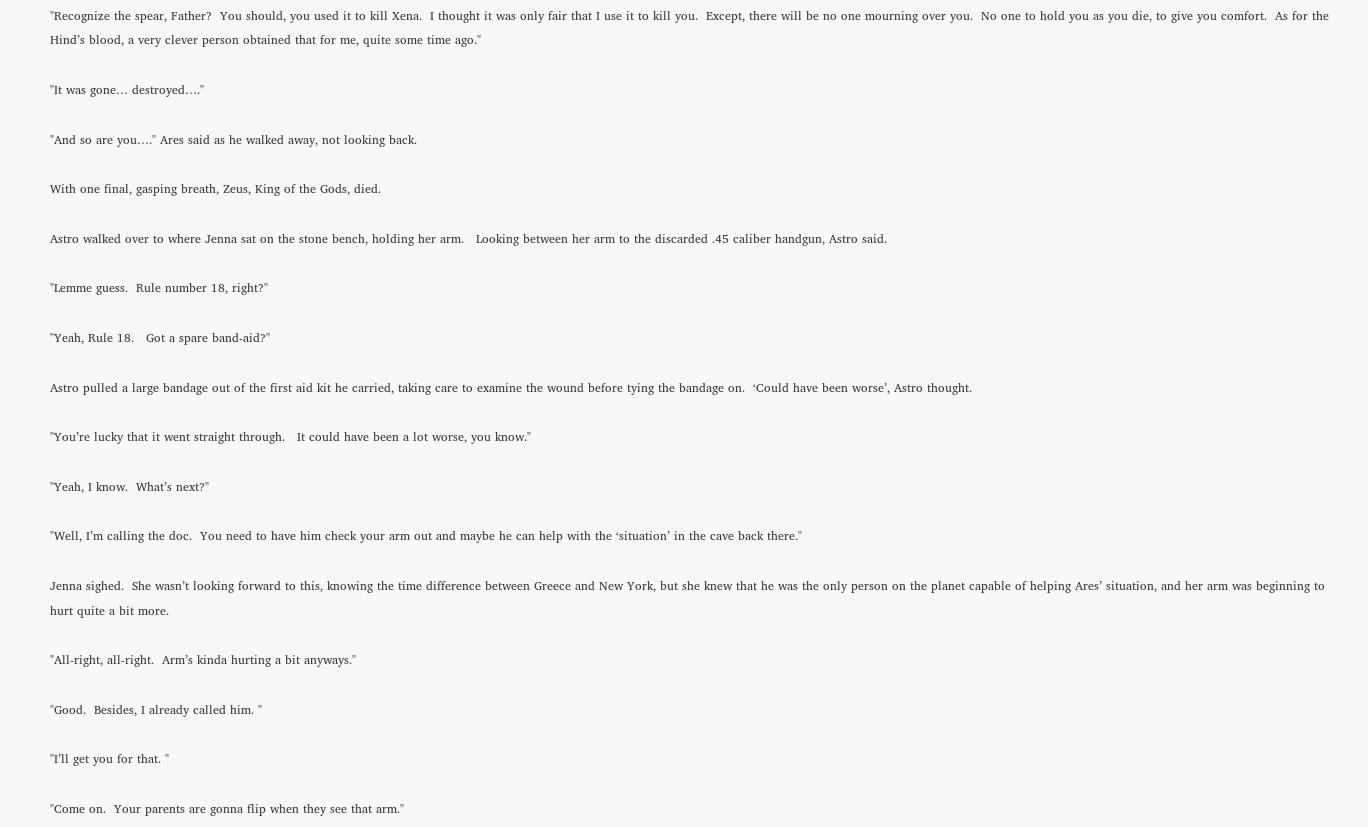"Recognize the spear, Father?  You should, you used it to kill Xena.  I thought it was only fair that I use it to kill you.  Except, there will be no one mourning over you.  No one to hold you as you die, to give you comfort.  As for the Hind’s blood, a very clever person obtained that for me, quite some time ago."

"It was gone… destroyed…."

"And so are you…." Ares said as he walked away, not looking back.

With one final, gasping breath, Zeus, King of the Gods, died.

Astro walked over to where Jenna sat on the stone bench, holding her arm.   Looking between her arm to the discarded .45 caliber handgun, Astro said.

"Lemme guess.  Rule number 18, right?"

"Yeah, Rule 18.   Got a spare band-aid?"

Astro pulled a large bandage out of the first aid kit he carried, taking care to examine the wound before tying the bandage on.  ‘Could have been worse’, Astro thought.

"You’re lucky that it went straight through.   It could have been a lot worse, you know."

"Yeah, I know.  What’s next?"

"Well, I’m calling the doc.  You need to have him check your arm out and maybe he can help with the ‘situation’ in the cave back there."

Jenna sighed.  She wasn’t looking forward to this, knowing the time difference between Greece and New York, but she knew that he was the only person on the planet capable of helping Ares’ situation, and her arm was beginning to hurt quite a bit more.

"All-right, all-right.  Arm’s kinda hurting a bit anyways."

"Good.  Besides, I already called him. "

"I’ll get you for that. "

"Come on.  Your parents are gonna flip when they see that arm."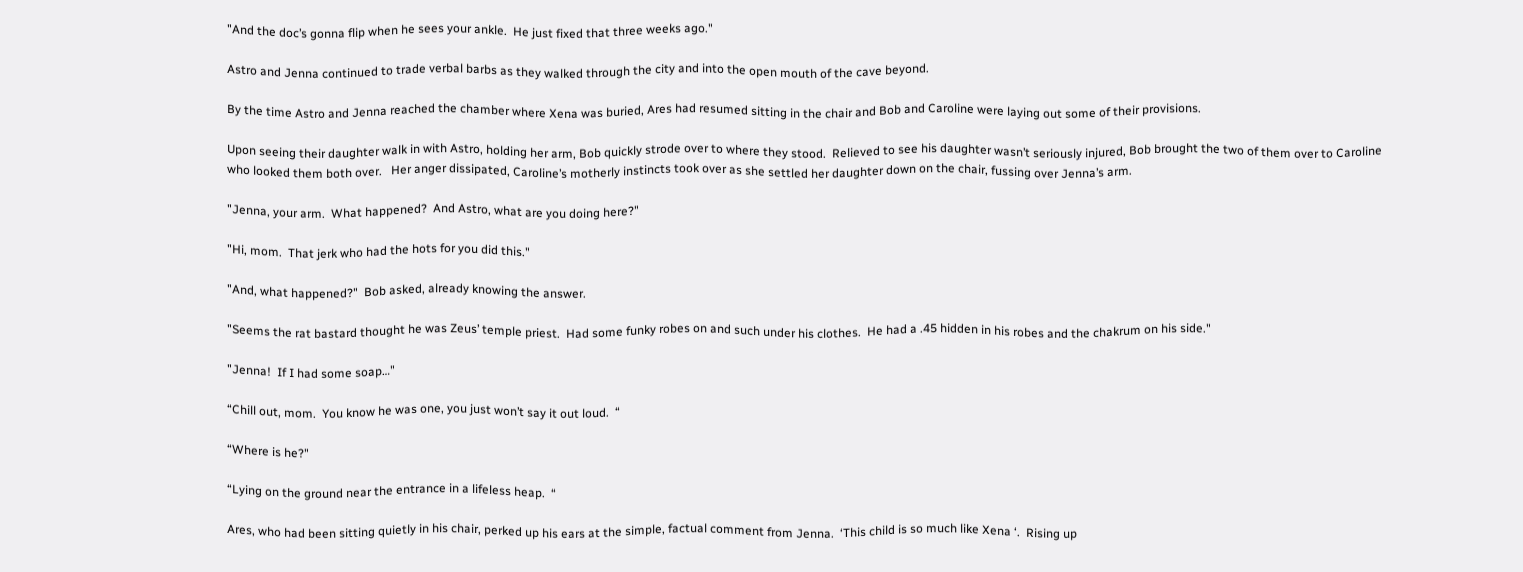"And the doc’s gonna flip when he sees your ankle.  He just fixed that three weeks ago."

Astro and Jenna continued to trade verbal barbs as they walked through the city and into the open mouth of the cave beyond.

By the time Astro and Jenna reached the chamber where Xena was buried, Ares had resumed sitting in the chair and Bob and Caroline were laying out some of their provisions.

Upon seeing their daughter walk in with Astro, holding her arm, Bob quickly strode over to where they stood.  Relieved to see his daughter wasn’t seriously injured, Bob brought the two of them over to Caroline who looked them both over.   Her anger dissipated, Caroline’s motherly instincts took over as she settled her daughter down on the chair, fussing over Jenna’s arm.

"Jenna, your arm.  What happened?  And Astro, what are you doing here?"

"Hi, mom.  That jerk who had the hots for you did this."

"And, what happened?"  Bob asked, already knowing the answer.

"Seems the rat bastard thought he was Zeus’ temple priest.  Had some funky robes on and such under his clothes.  He had a .45 hidden in his robes and the chakrum on his side."

"Jenna!  If I had some soap…"

“Chill out, mom.  You know he was one, you just won’t say it out loud.  “

“Where is he?"

“Lying on the ground near the entrance in a lifeless heap.  “

Ares, who had been sitting quietly in his chair, perked up his ears at the simple, factual comment from Jenna.  ‘This child is so much like Xena ‘.  Rising up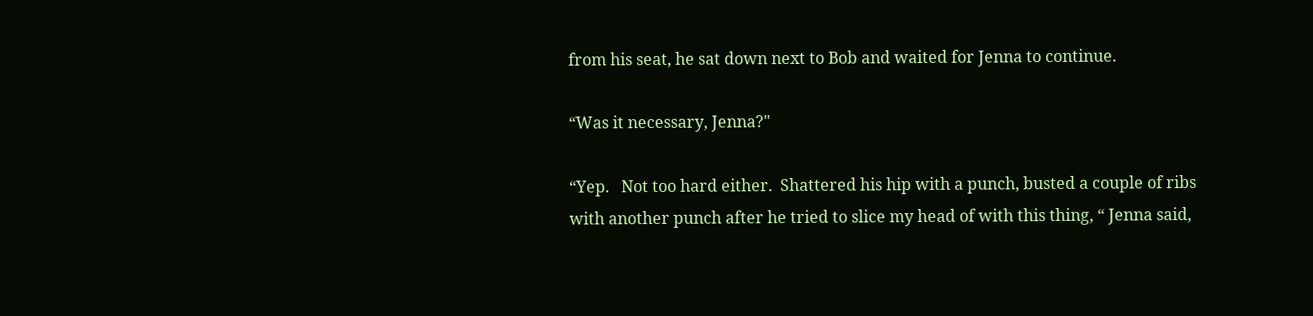from his seat, he sat down next to Bob and waited for Jenna to continue.

“Was it necessary, Jenna?"

“Yep.   Not too hard either.  Shattered his hip with a punch, busted a couple of ribs with another punch after he tried to slice my head of with this thing, “ Jenna said,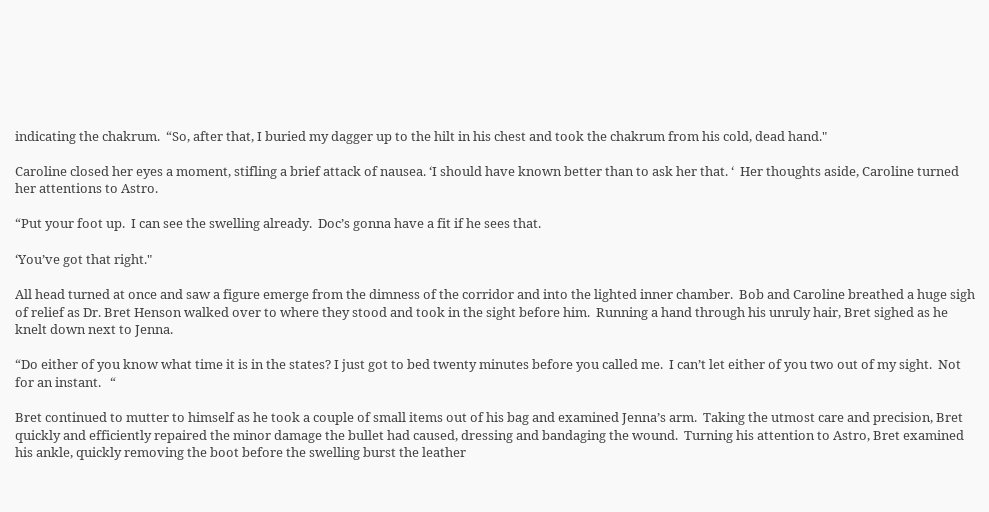indicating the chakrum.  “So, after that, I buried my dagger up to the hilt in his chest and took the chakrum from his cold, dead hand."

Caroline closed her eyes a moment, stifling a brief attack of nausea. ‘I should have known better than to ask her that. ‘  Her thoughts aside, Caroline turned her attentions to Astro.

“Put your foot up.  I can see the swelling already.  Doc’s gonna have a fit if he sees that.

‘You’ve got that right."

All head turned at once and saw a figure emerge from the dimness of the corridor and into the lighted inner chamber.  Bob and Caroline breathed a huge sigh of relief as Dr. Bret Henson walked over to where they stood and took in the sight before him.  Running a hand through his unruly hair, Bret sighed as he knelt down next to Jenna.

“Do either of you know what time it is in the states? I just got to bed twenty minutes before you called me.  I can’t let either of you two out of my sight.  Not for an instant.   “

Bret continued to mutter to himself as he took a couple of small items out of his bag and examined Jenna’s arm.  Taking the utmost care and precision, Bret quickly and efficiently repaired the minor damage the bullet had caused, dressing and bandaging the wound.  Turning his attention to Astro, Bret examined his ankle, quickly removing the boot before the swelling burst the leather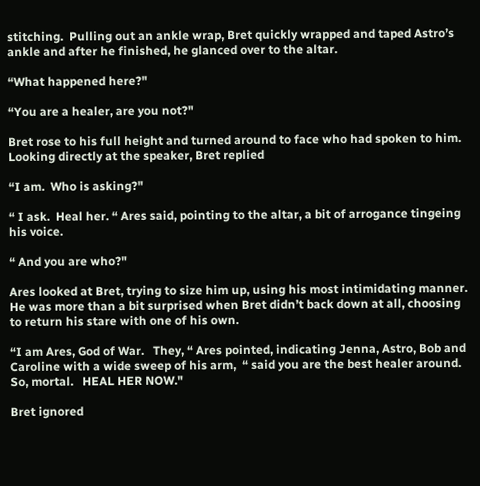stitching.  Pulling out an ankle wrap, Bret quickly wrapped and taped Astro’s ankle and after he finished, he glanced over to the altar.

“What happened here?"

“You are a healer, are you not?"

Bret rose to his full height and turned around to face who had spoken to him.   Looking directly at the speaker, Bret replied

“I am.  Who is asking?"

“ I ask.  Heal her. “ Ares said, pointing to the altar, a bit of arrogance tingeing his voice.

“ And you are who?"

Ares looked at Bret, trying to size him up, using his most intimidating manner.  He was more than a bit surprised when Bret didn’t back down at all, choosing to return his stare with one of his own.

“I am Ares, God of War.   They, “ Ares pointed, indicating Jenna, Astro, Bob and Caroline with a wide sweep of his arm,  “ said you are the best healer around.  So, mortal.   HEAL HER NOW."

Bret ignored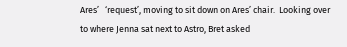Ares’   ‘request’, moving to sit down on Ares’ chair.  Looking over to where Jenna sat next to Astro, Bret asked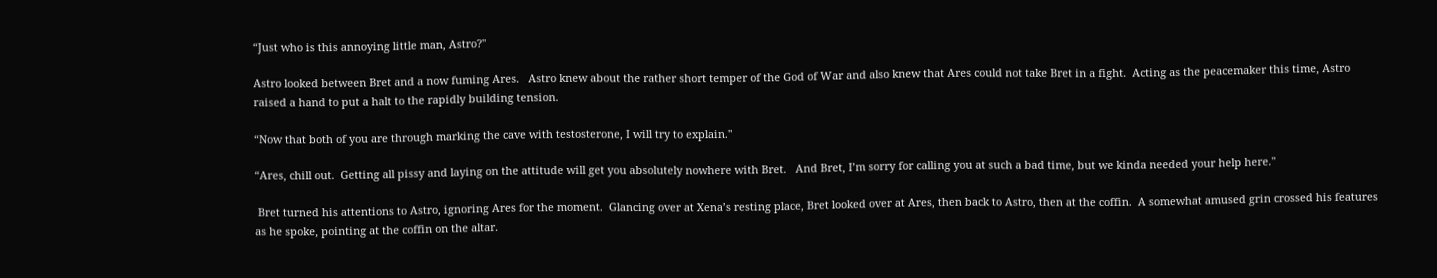“Just who is this annoying little man, Astro?"

Astro looked between Bret and a now fuming Ares.   Astro knew about the rather short temper of the God of War and also knew that Ares could not take Bret in a fight.  Acting as the peacemaker this time, Astro raised a hand to put a halt to the rapidly building tension.

“Now that both of you are through marking the cave with testosterone, I will try to explain."

“Ares, chill out.  Getting all pissy and laying on the attitude will get you absolutely nowhere with Bret.   And Bret, I’m sorry for calling you at such a bad time, but we kinda needed your help here."

 Bret turned his attentions to Astro, ignoring Ares for the moment.  Glancing over at Xena’s resting place, Bret looked over at Ares, then back to Astro, then at the coffin.  A somewhat amused grin crossed his features as he spoke, pointing at the coffin on the altar.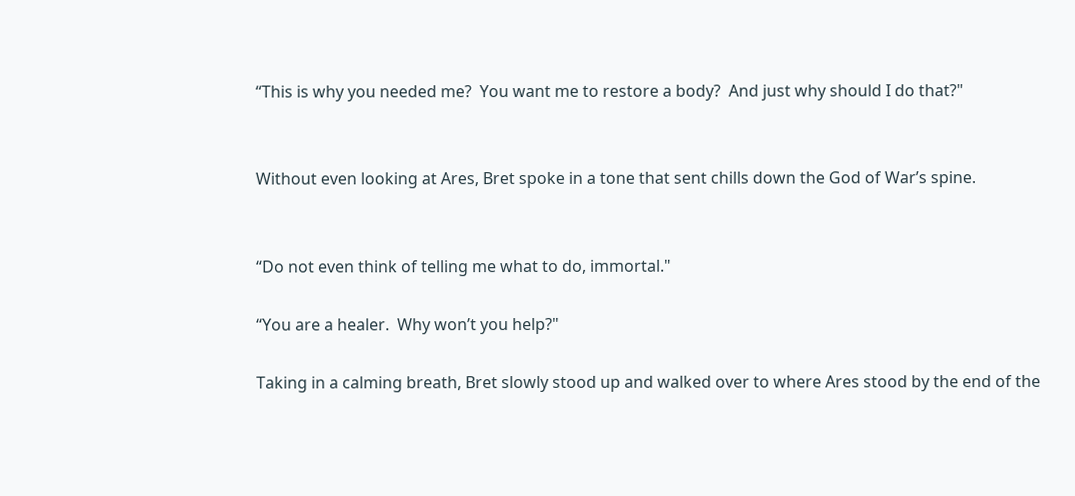“This is why you needed me?  You want me to restore a body?  And just why should I do that?"


Without even looking at Ares, Bret spoke in a tone that sent chills down the God of War’s spine.


“Do not even think of telling me what to do, immortal."

“You are a healer.  Why won’t you help?"

Taking in a calming breath, Bret slowly stood up and walked over to where Ares stood by the end of the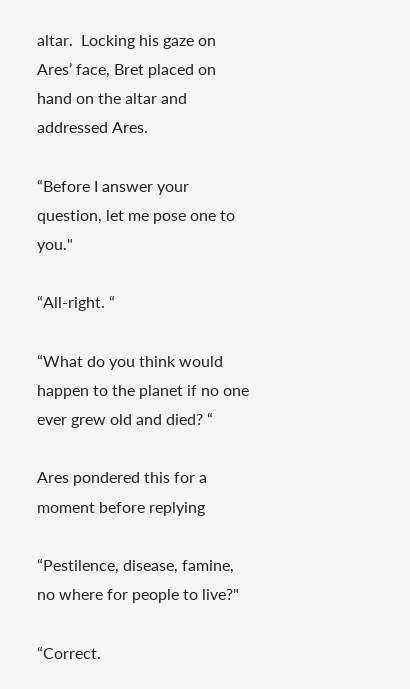altar.  Locking his gaze on Ares’ face, Bret placed on hand on the altar and addressed Ares.

“Before I answer your question, let me pose one to you."

“All-right. “

“What do you think would happen to the planet if no one ever grew old and died? “

Ares pondered this for a moment before replying

“Pestilence, disease, famine, no where for people to live?"

“Correct.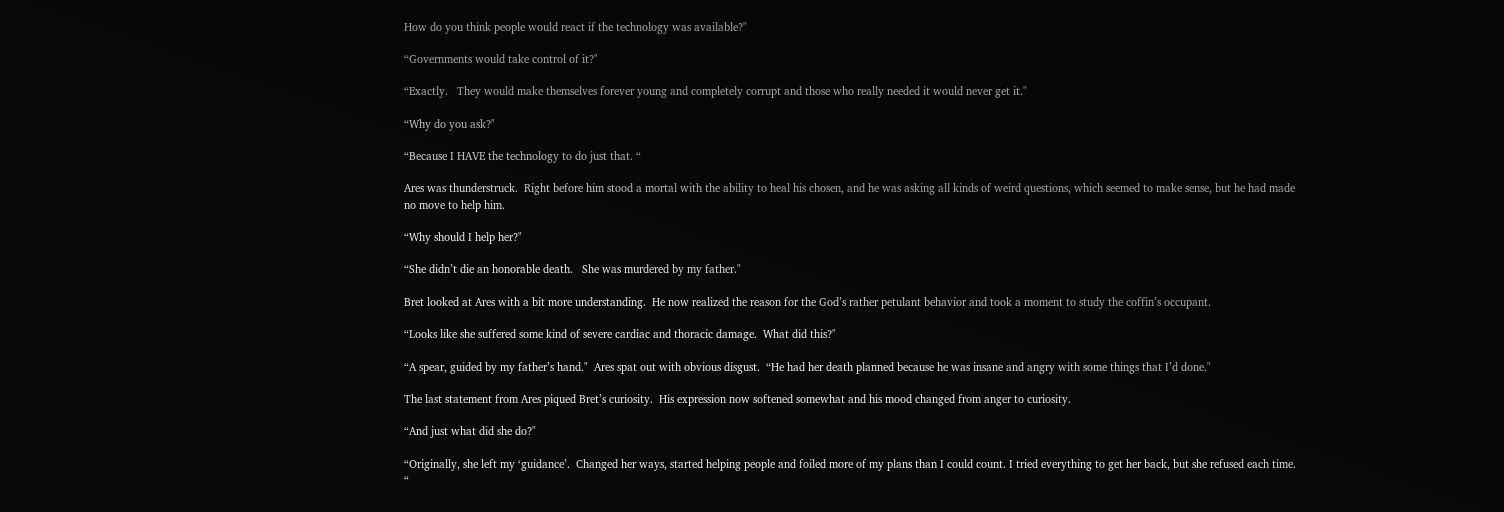How do you think people would react if the technology was available?"

“Governments would take control of it?"

“Exactly.   They would make themselves forever young and completely corrupt and those who really needed it would never get it."

“Why do you ask?"

“Because I HAVE the technology to do just that. “

Ares was thunderstruck.  Right before him stood a mortal with the ability to heal his chosen, and he was asking all kinds of weird questions, which seemed to make sense, but he had made no move to help him.

“Why should I help her?"

“She didn’t die an honorable death.   She was murdered by my father."

Bret looked at Ares with a bit more understanding.  He now realized the reason for the God’s rather petulant behavior and took a moment to study the coffin’s occupant.

“Looks like she suffered some kind of severe cardiac and thoracic damage.  What did this?"

“A spear, guided by my father’s hand."  Ares spat out with obvious disgust.  “He had her death planned because he was insane and angry with some things that I’d done."

The last statement from Ares piqued Bret’s curiosity.  His expression now softened somewhat and his mood changed from anger to curiosity.

“And just what did she do?"

“Originally, she left my ‘guidance’.  Changed her ways, started helping people and foiled more of my plans than I could count. I tried everything to get her back, but she refused each time. “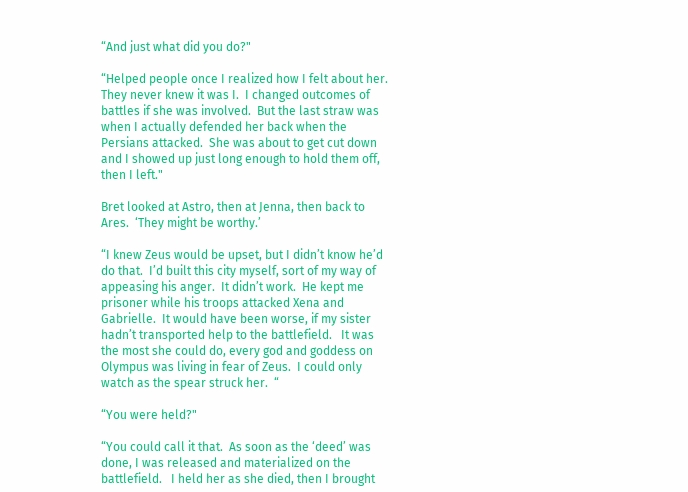“And just what did you do?"

“Helped people once I realized how I felt about her.  They never knew it was I.  I changed outcomes of battles if she was involved.  But the last straw was when I actually defended her back when the Persians attacked.  She was about to get cut down and I showed up just long enough to hold them off, then I left."

Bret looked at Astro, then at Jenna, then back to Ares.  ‘They might be worthy.’

“I knew Zeus would be upset, but I didn’t know he’d do that.  I’d built this city myself, sort of my way of appeasing his anger.  It didn’t work.  He kept me prisoner while his troops attacked Xena and Gabrielle.  It would have been worse, if my sister hadn’t transported help to the battlefield.   It was the most she could do, every god and goddess on Olympus was living in fear of Zeus.  I could only watch as the spear struck her.  “

“You were held?"

“You could call it that.  As soon as the ‘deed’ was done, I was released and materialized on the battlefield.   I held her as she died, then I brought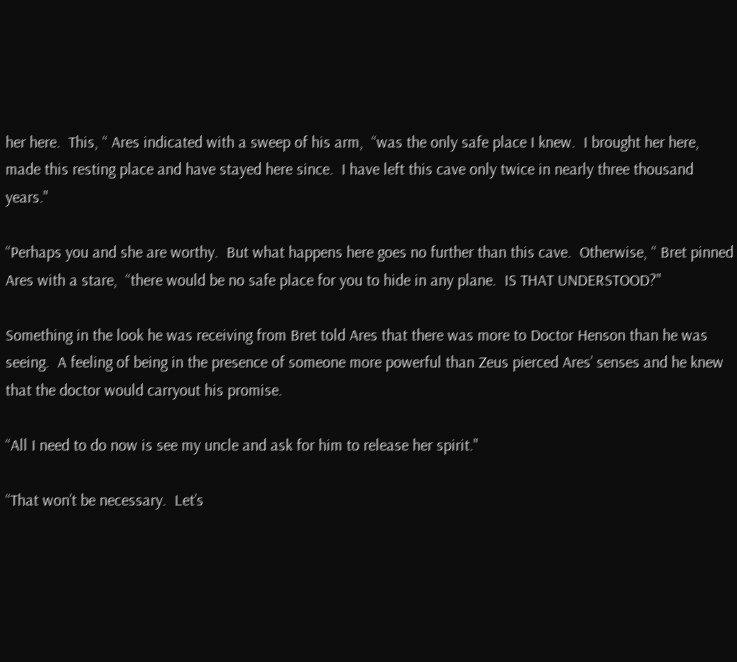her here.  This, “ Ares indicated with a sweep of his arm,  “was the only safe place I knew.  I brought her here, made this resting place and have stayed here since.  I have left this cave only twice in nearly three thousand years."

“Perhaps you and she are worthy.  But what happens here goes no further than this cave.  Otherwise, “ Bret pinned Ares with a stare,  “there would be no safe place for you to hide in any plane.  IS THAT UNDERSTOOD?"

Something in the look he was receiving from Bret told Ares that there was more to Doctor Henson than he was seeing.  A feeling of being in the presence of someone more powerful than Zeus pierced Ares’ senses and he knew that the doctor would carryout his promise.

“All I need to do now is see my uncle and ask for him to release her spirit."

“That won’t be necessary.  Let’s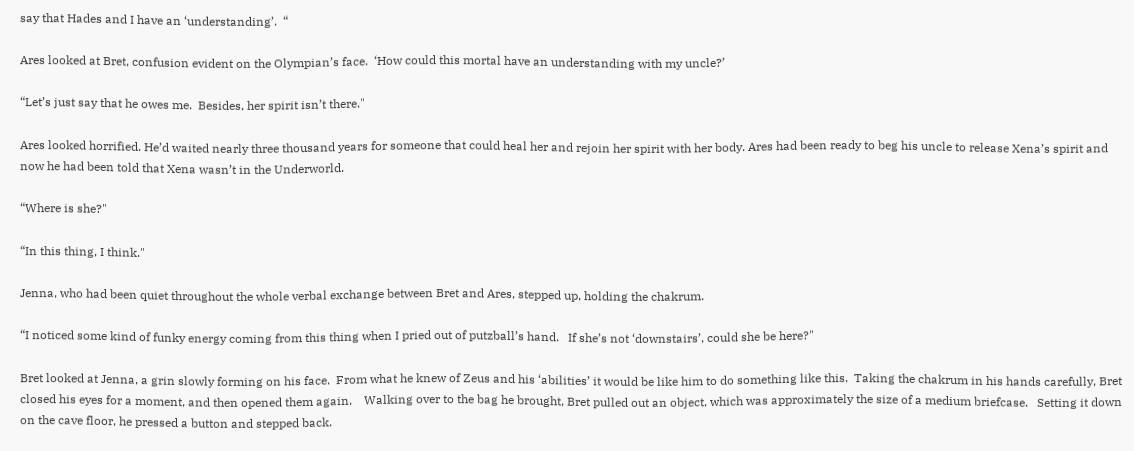say that Hades and I have an ‘understanding’.  “

Ares looked at Bret, confusion evident on the Olympian’s face.  ‘How could this mortal have an understanding with my uncle?’

“Let’s just say that he owes me.  Besides, her spirit isn’t there."

Ares looked horrified. He’d waited nearly three thousand years for someone that could heal her and rejoin her spirit with her body. Ares had been ready to beg his uncle to release Xena’s spirit and now he had been told that Xena wasn’t in the Underworld.

“Where is she?"

“In this thing, I think."

Jenna, who had been quiet throughout the whole verbal exchange between Bret and Ares, stepped up, holding the chakrum.

“I noticed some kind of funky energy coming from this thing when I pried out of putzball’s hand.   If she’s not ‘downstairs’, could she be here?"

Bret looked at Jenna, a grin slowly forming on his face.  From what he knew of Zeus and his ‘abilities’ it would be like him to do something like this.  Taking the chakrum in his hands carefully, Bret closed his eyes for a moment, and then opened them again.    Walking over to the bag he brought, Bret pulled out an object, which was approximately the size of a medium briefcase.   Setting it down on the cave floor, he pressed a button and stepped back.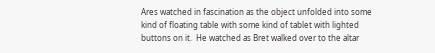Ares watched in fascination as the object unfolded into some kind of floating table with some kind of tablet with lighted buttons on it.  He watched as Bret walked over to the altar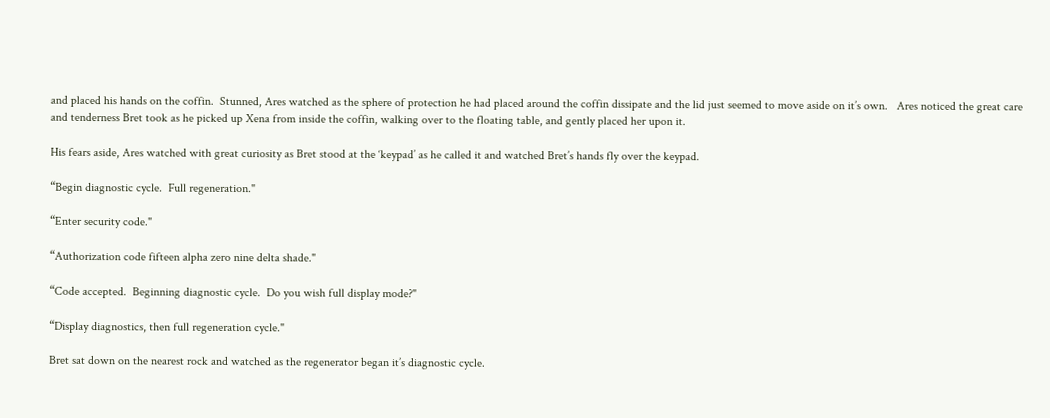and placed his hands on the coffin.  Stunned, Ares watched as the sphere of protection he had placed around the coffin dissipate and the lid just seemed to move aside on it’s own.   Ares noticed the great care and tenderness Bret took as he picked up Xena from inside the coffin, walking over to the floating table, and gently placed her upon it.

His fears aside, Ares watched with great curiosity as Bret stood at the ‘keypad’ as he called it and watched Bret’s hands fly over the keypad.

“Begin diagnostic cycle.  Full regeneration."

“Enter security code."

“Authorization code fifteen alpha zero nine delta shade."

“Code accepted.  Beginning diagnostic cycle.  Do you wish full display mode?"

“Display diagnostics, then full regeneration cycle."

Bret sat down on the nearest rock and watched as the regenerator began it’s diagnostic cycle.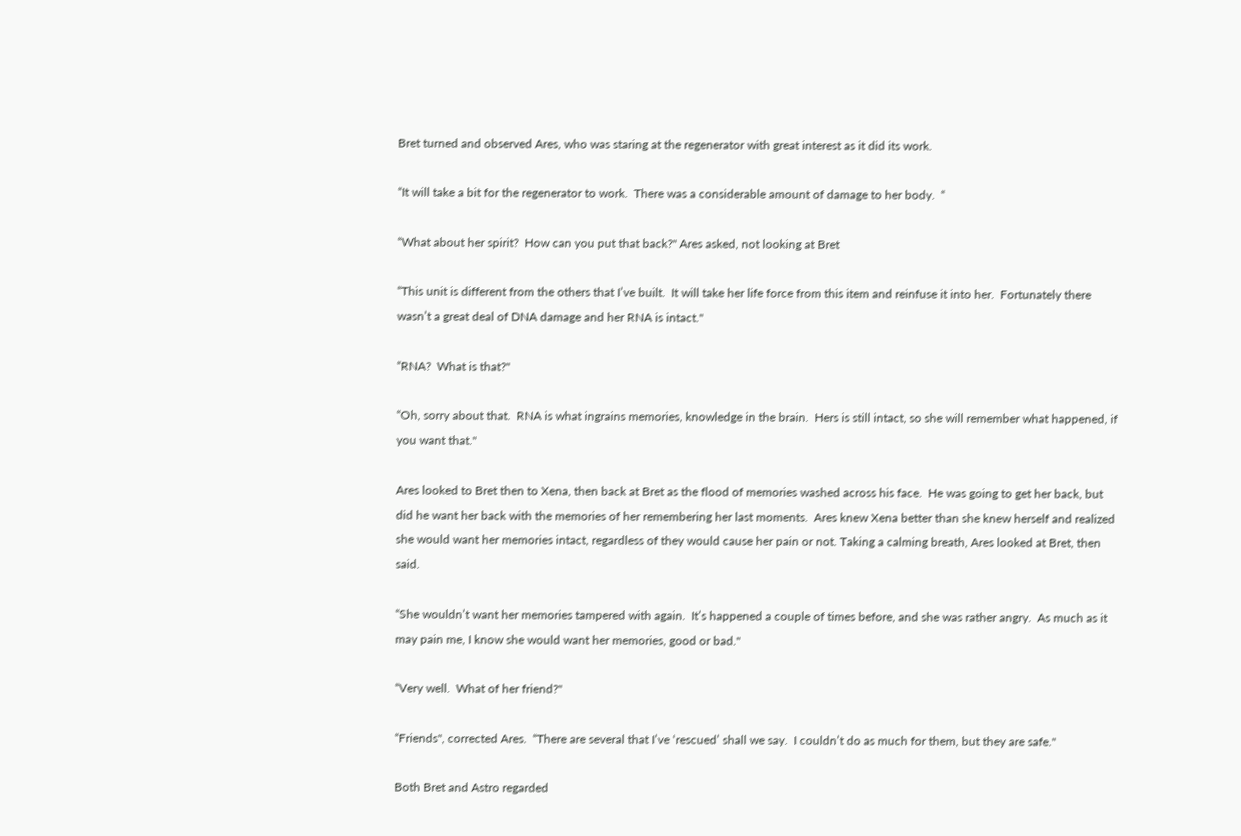Bret turned and observed Ares, who was staring at the regenerator with great interest as it did its work.

“It will take a bit for the regenerator to work.  There was a considerable amount of damage to her body.  “

“What about her spirit?  How can you put that back?" Ares asked, not looking at Bret

“This unit is different from the others that I’ve built.  It will take her life force from this item and reinfuse it into her.  Fortunately there wasn’t a great deal of DNA damage and her RNA is intact."

“RNA?  What is that?"

“Oh, sorry about that.  RNA is what ingrains memories, knowledge in the brain.  Hers is still intact, so she will remember what happened, if you want that."

Ares looked to Bret then to Xena, then back at Bret as the flood of memories washed across his face.  He was going to get her back, but did he want her back with the memories of her remembering her last moments.  Ares knew Xena better than she knew herself and realized she would want her memories intact, regardless of they would cause her pain or not. Taking a calming breath, Ares looked at Bret, then said.

“She wouldn’t want her memories tampered with again.  It’s happened a couple of times before, and she was rather angry.  As much as it may pain me, I know she would want her memories, good or bad."

“Very well.  What of her friend?"

“Friends", corrected Ares.  “There are several that I’ve ‘rescued’ shall we say.  I couldn’t do as much for them, but they are safe."

Both Bret and Astro regarded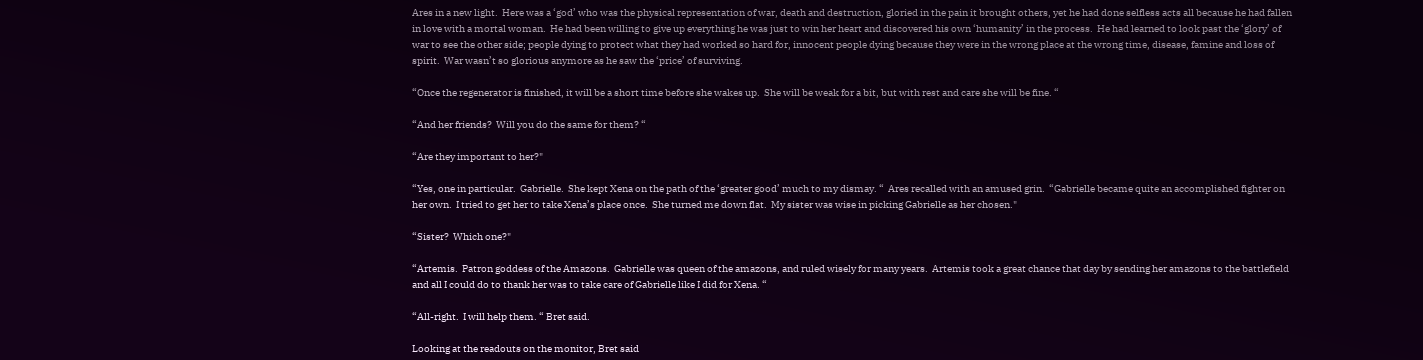Ares in a new light.  Here was a ‘god’ who was the physical representation of war, death and destruction, gloried in the pain it brought others, yet he had done selfless acts all because he had fallen in love with a mortal woman.  He had been willing to give up everything he was just to win her heart and discovered his own ‘humanity’ in the process.  He had learned to look past the ‘glory’ of war to see the other side; people dying to protect what they had worked so hard for, innocent people dying because they were in the wrong place at the wrong time, disease, famine and loss of spirit.  War wasn’t so glorious anymore as he saw the ‘price’ of surviving.

“Once the regenerator is finished, it will be a short time before she wakes up.  She will be weak for a bit, but with rest and care she will be fine. “

“And her friends?  Will you do the same for them? “

“Are they important to her?"

“Yes, one in particular.  Gabrielle.  She kept Xena on the path of the ‘greater good’ much to my dismay. “  Ares recalled with an amused grin.  “Gabrielle became quite an accomplished fighter on her own.  I tried to get her to take Xena’s place once.  She turned me down flat.  My sister was wise in picking Gabrielle as her chosen."

“Sister?  Which one?"

“Artemis.  Patron goddess of the Amazons.  Gabrielle was queen of the amazons, and ruled wisely for many years.  Artemis took a great chance that day by sending her amazons to the battlefield and all I could do to thank her was to take care of Gabrielle like I did for Xena. “

“All-right.  I will help them. “ Bret said.

Looking at the readouts on the monitor, Bret said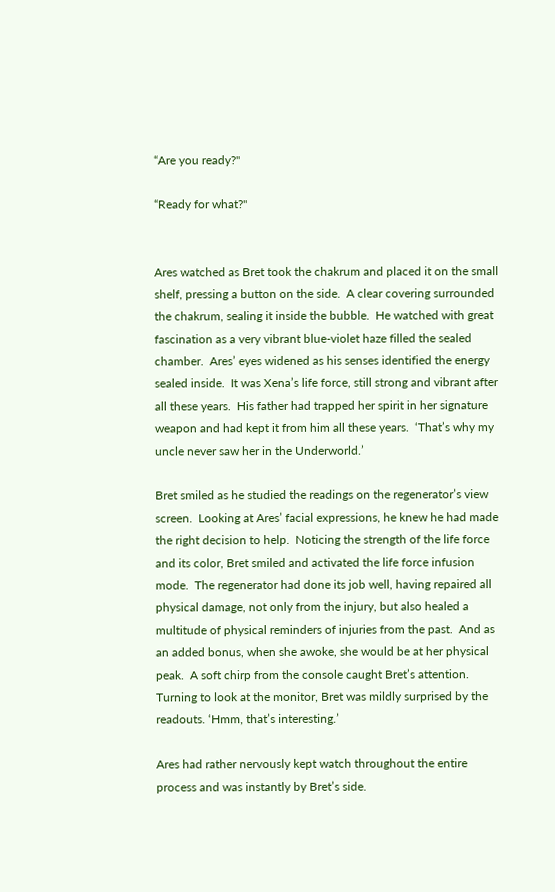“Are you ready?"

“Ready for what?"


Ares watched as Bret took the chakrum and placed it on the small shelf, pressing a button on the side.  A clear covering surrounded the chakrum, sealing it inside the bubble.  He watched with great fascination as a very vibrant blue-violet haze filled the sealed chamber.  Ares’ eyes widened as his senses identified the energy sealed inside.  It was Xena’s life force, still strong and vibrant after all these years.  His father had trapped her spirit in her signature weapon and had kept it from him all these years.  ‘That’s why my uncle never saw her in the Underworld.’

Bret smiled as he studied the readings on the regenerator’s view screen.  Looking at Ares’ facial expressions, he knew he had made the right decision to help.  Noticing the strength of the life force and its color, Bret smiled and activated the life force infusion mode.  The regenerator had done its job well, having repaired all physical damage, not only from the injury, but also healed a multitude of physical reminders of injuries from the past.  And as an added bonus, when she awoke, she would be at her physical peak.  A soft chirp from the console caught Bret’s attention.  Turning to look at the monitor, Bret was mildly surprised by the readouts. ‘Hmm, that’s interesting.’

Ares had rather nervously kept watch throughout the entire process and was instantly by Bret’s side.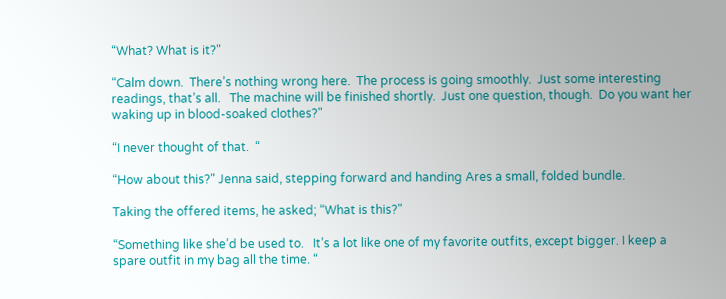“What? What is it?"

“Calm down.  There’s nothing wrong here.  The process is going smoothly.  Just some interesting readings, that’s all.   The machine will be finished shortly.  Just one question, though.  Do you want her waking up in blood-soaked clothes?"

“I never thought of that.  “

“How about this?" Jenna said, stepping forward and handing Ares a small, folded bundle.

Taking the offered items, he asked; “What is this?"

“Something like she’d be used to.   It’s a lot like one of my favorite outfits, except bigger. I keep a spare outfit in my bag all the time. “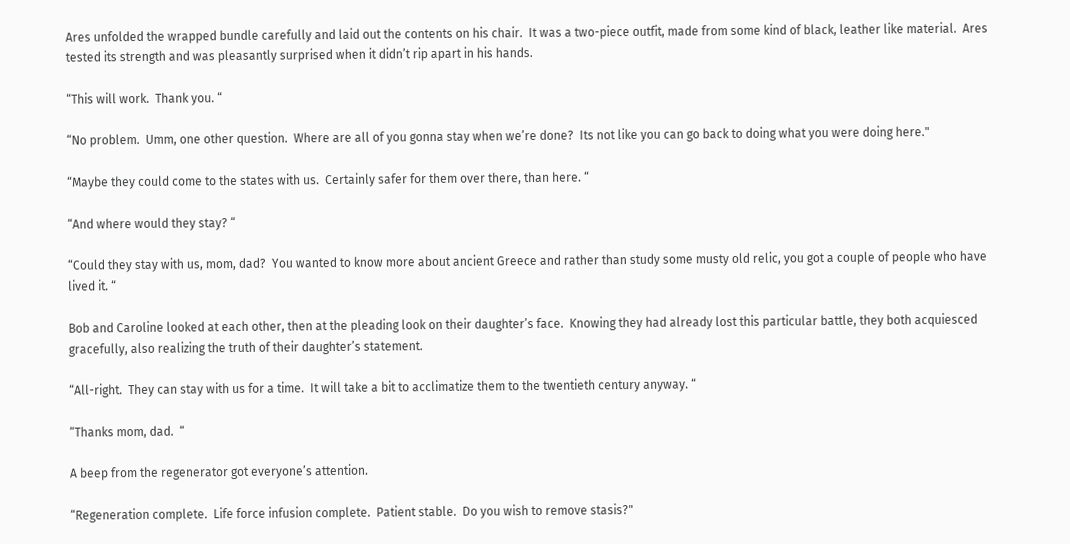Ares unfolded the wrapped bundle carefully and laid out the contents on his chair.  It was a two-piece outfit, made from some kind of black, leather like material.  Ares tested its strength and was pleasantly surprised when it didn’t rip apart in his hands.

“This will work.  Thank you. “

“No problem.  Umm, one other question.  Where are all of you gonna stay when we’re done?  Its not like you can go back to doing what you were doing here."

“Maybe they could come to the states with us.  Certainly safer for them over there, than here. “

“And where would they stay? “

“Could they stay with us, mom, dad?  You wanted to know more about ancient Greece and rather than study some musty old relic, you got a couple of people who have lived it. “

Bob and Caroline looked at each other, then at the pleading look on their daughter’s face.  Knowing they had already lost this particular battle, they both acquiesced gracefully, also realizing the truth of their daughter’s statement.

“All-right.  They can stay with us for a time.  It will take a bit to acclimatize them to the twentieth century anyway. “

“Thanks mom, dad.  “

A beep from the regenerator got everyone’s attention.

“Regeneration complete.  Life force infusion complete.  Patient stable.  Do you wish to remove stasis?"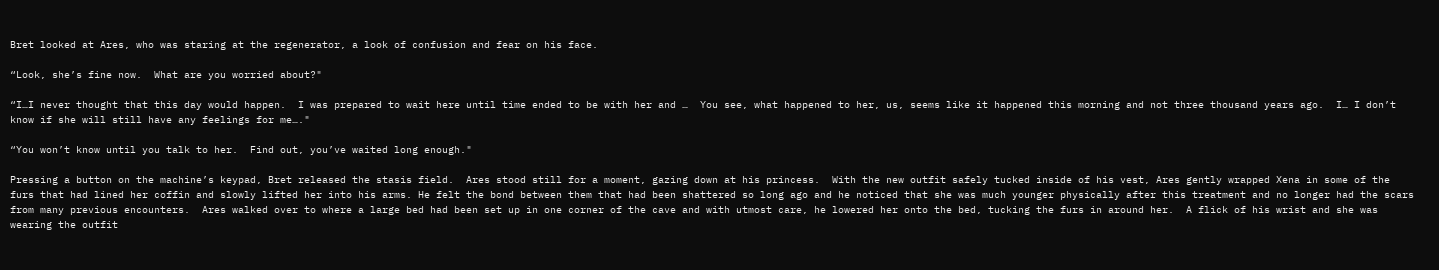Bret looked at Ares, who was staring at the regenerator, a look of confusion and fear on his face.

“Look, she’s fine now.  What are you worried about?"

“I…I never thought that this day would happen.  I was prepared to wait here until time ended to be with her and …  You see, what happened to her, us, seems like it happened this morning and not three thousand years ago.  I… I don’t know if she will still have any feelings for me…."

“You won’t know until you talk to her.  Find out, you’ve waited long enough."

Pressing a button on the machine’s keypad, Bret released the stasis field.  Ares stood still for a moment, gazing down at his princess.  With the new outfit safely tucked inside of his vest, Ares gently wrapped Xena in some of the furs that had lined her coffin and slowly lifted her into his arms. He felt the bond between them that had been shattered so long ago and he noticed that she was much younger physically after this treatment and no longer had the scars from many previous encounters.  Ares walked over to where a large bed had been set up in one corner of the cave and with utmost care, he lowered her onto the bed, tucking the furs in around her.  A flick of his wrist and she was wearing the outfit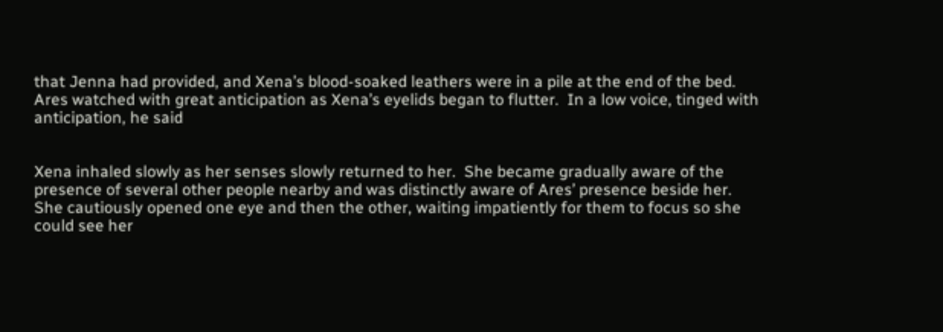that Jenna had provided, and Xena’s blood-soaked leathers were in a pile at the end of the bed.   Ares watched with great anticipation as Xena’s eyelids began to flutter.  In a low voice, tinged with anticipation, he said


Xena inhaled slowly as her senses slowly returned to her.  She became gradually aware of the presence of several other people nearby and was distinctly aware of Ares’ presence beside her.   She cautiously opened one eye and then the other, waiting impatiently for them to focus so she could see her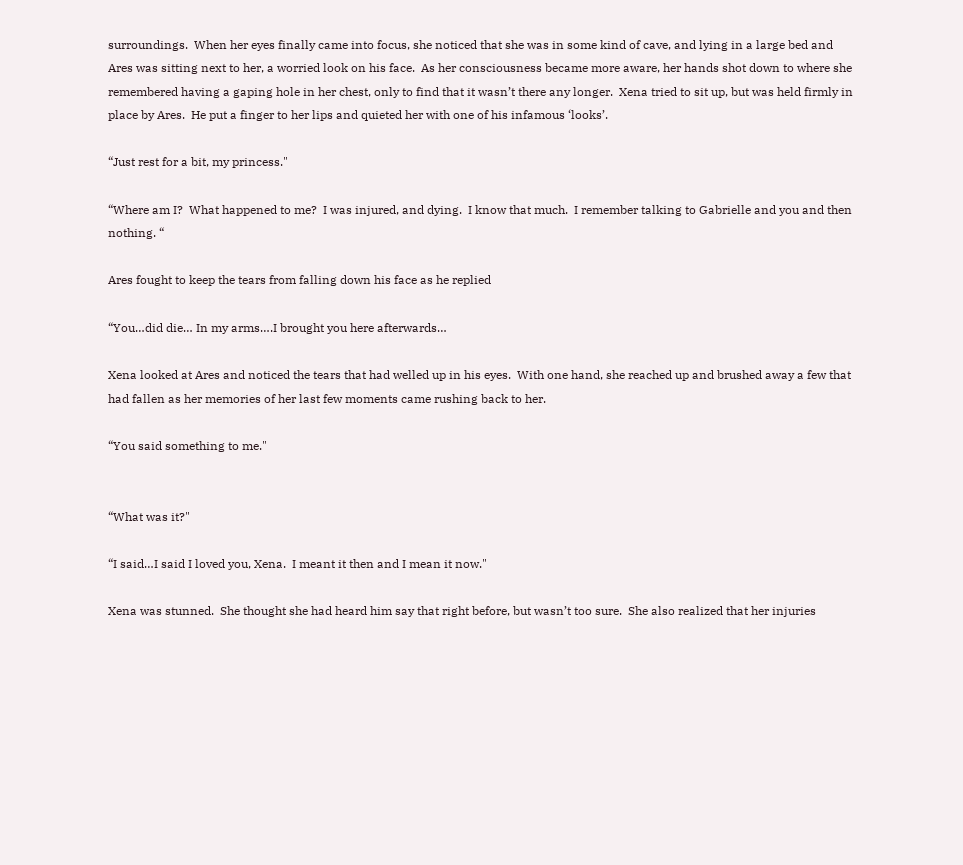surroundings.  When her eyes finally came into focus, she noticed that she was in some kind of cave, and lying in a large bed and Ares was sitting next to her, a worried look on his face.  As her consciousness became more aware, her hands shot down to where she remembered having a gaping hole in her chest, only to find that it wasn’t there any longer.  Xena tried to sit up, but was held firmly in place by Ares.  He put a finger to her lips and quieted her with one of his infamous ‘looks’.

“Just rest for a bit, my princess."

“Where am I?  What happened to me?  I was injured, and dying.  I know that much.  I remember talking to Gabrielle and you and then nothing. “

Ares fought to keep the tears from falling down his face as he replied

“You…did die… In my arms….I brought you here afterwards…

Xena looked at Ares and noticed the tears that had welled up in his eyes.  With one hand, she reached up and brushed away a few that had fallen as her memories of her last few moments came rushing back to her.

“You said something to me."


“What was it?"

“I said…I said I loved you, Xena.  I meant it then and I mean it now."

Xena was stunned.  She thought she had heard him say that right before, but wasn’t too sure.  She also realized that her injuries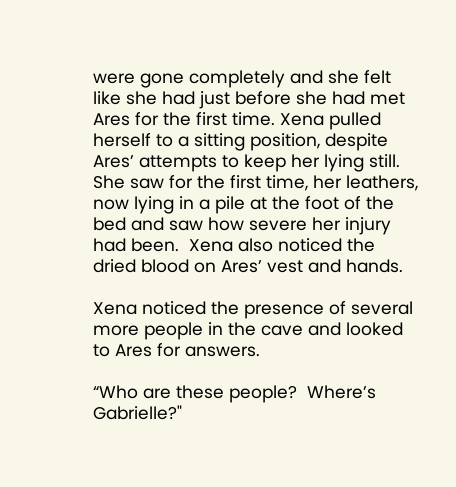were gone completely and she felt like she had just before she had met Ares for the first time. Xena pulled herself to a sitting position, despite Ares’ attempts to keep her lying still.  She saw for the first time, her leathers, now lying in a pile at the foot of the bed and saw how severe her injury had been.  Xena also noticed the dried blood on Ares’ vest and hands.

Xena noticed the presence of several more people in the cave and looked to Ares for answers.

“Who are these people?  Where’s Gabrielle?"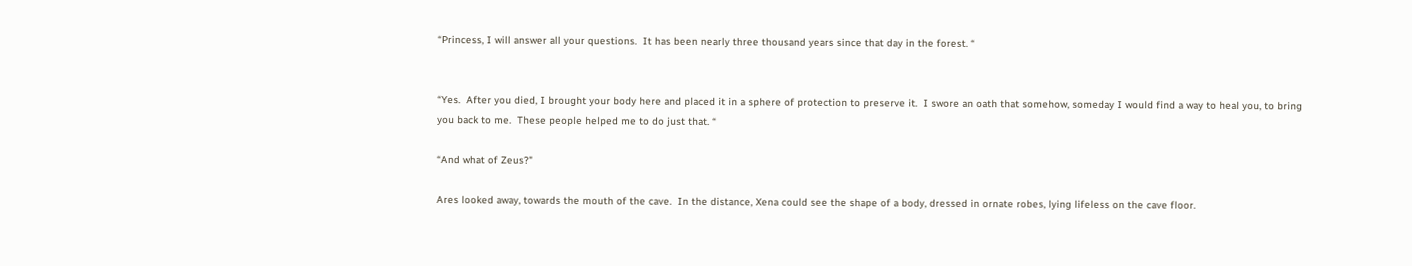“Princess, I will answer all your questions.  It has been nearly three thousand years since that day in the forest. “


“Yes.  After you died, I brought your body here and placed it in a sphere of protection to preserve it.  I swore an oath that somehow, someday I would find a way to heal you, to bring you back to me.  These people helped me to do just that. “

“And what of Zeus?"

Ares looked away, towards the mouth of the cave.  In the distance, Xena could see the shape of a body, dressed in ornate robes, lying lifeless on the cave floor.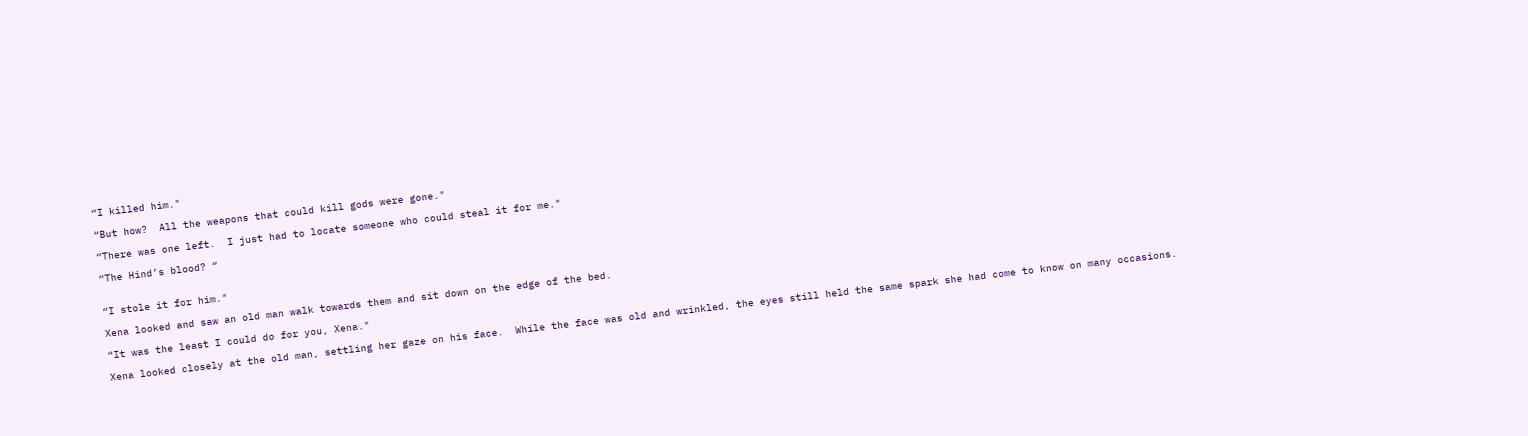“I killed him."

“But how?  All the weapons that could kill gods were gone."

“There was one left.  I just had to locate someone who could steal it for me."

“The Hind’s blood? “


“I stole it for him."

Xena looked and saw an old man walk towards them and sit down on the edge of the bed.

“It was the least I could do for you, Xena."

Xena looked closely at the old man, settling her gaze on his face.  While the face was old and wrinkled, the eyes still held the same spark she had come to know on many occasions.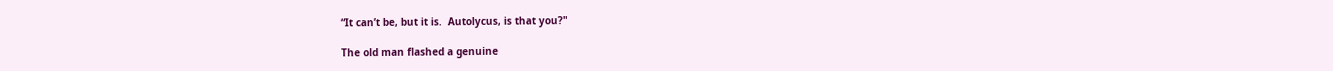“It can’t be, but it is.  Autolycus, is that you?"

The old man flashed a genuine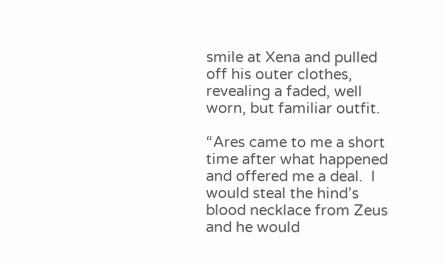smile at Xena and pulled off his outer clothes, revealing a faded, well worn, but familiar outfit.

“Ares came to me a short time after what happened and offered me a deal.  I would steal the hind’s blood necklace from Zeus and he would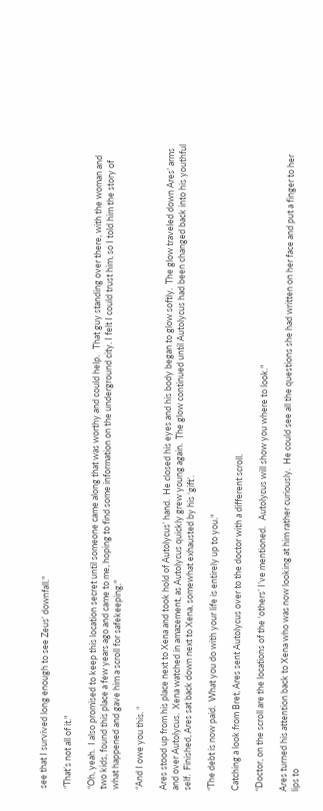see that I survived long enough to see Zeus’ downfall."

“That’s not all of it."

“Oh, yeah.  I also promised to keep this location secret until someone came along that was worthy and could help.   That guy standing over there, with the woman and two kids, found this place a few years ago and came to me, hoping to find some information on the underground city. I felt I could trust him, so I told him the story of what happened and gave him a scroll for safekeeping."

“And I owe you this. “

Ares stood up from his place next to Xena and took hold of Autolycus’ hand.  He closed his eyes and his body began to glow softly.  The glow traveled down Ares’ arms and over Autolycus.  Xena watched in amazement, as Autolycus quickly grew young again.  The glow continued until Autolycus had been changed back into his youthful self.  Finished, Ares sat back down next to Xena, somewhat exhausted by his ‘gift’.

“The debt is now paid.  What you do with your life is entirely up to you."

Catching a look from Bret, Ares sent Autolycus over to the doctor with a different scroll.

“Doctor, on the scroll are the locations of the ‘others’ I’ve mentioned.   Autolycus will show you where to look."

Ares turned his attention back to Xena who was now looking at him rather curiously.  He could see all the questions she had written on her face and put a finger to her lips to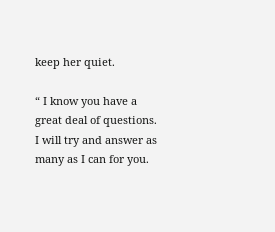keep her quiet.

“ I know you have a great deal of questions.  I will try and answer as many as I can for you.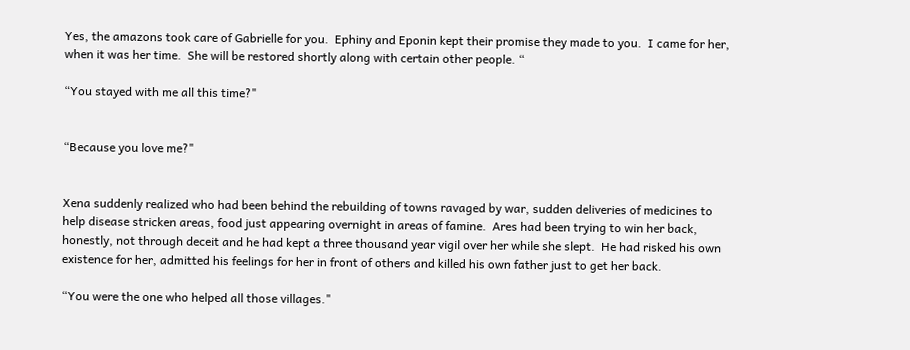Yes, the amazons took care of Gabrielle for you.  Ephiny and Eponin kept their promise they made to you.  I came for her, when it was her time.  She will be restored shortly along with certain other people. “

“You stayed with me all this time?"


“Because you love me?"


Xena suddenly realized who had been behind the rebuilding of towns ravaged by war, sudden deliveries of medicines to help disease stricken areas, food just appearing overnight in areas of famine.  Ares had been trying to win her back, honestly, not through deceit and he had kept a three thousand year vigil over her while she slept.  He had risked his own existence for her, admitted his feelings for her in front of others and killed his own father just to get her back.

“You were the one who helped all those villages."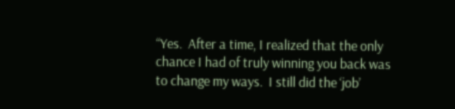“Yes.  After a time, I realized that the only chance I had of truly winning you back was to change my ways.  I still did the ‘job’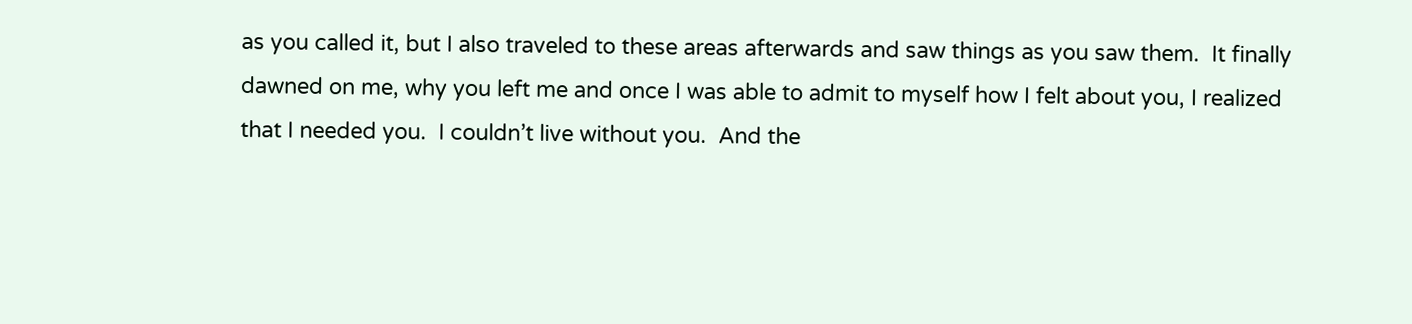as you called it, but I also traveled to these areas afterwards and saw things as you saw them.  It finally dawned on me, why you left me and once I was able to admit to myself how I felt about you, I realized that I needed you.  I couldn’t live without you.  And the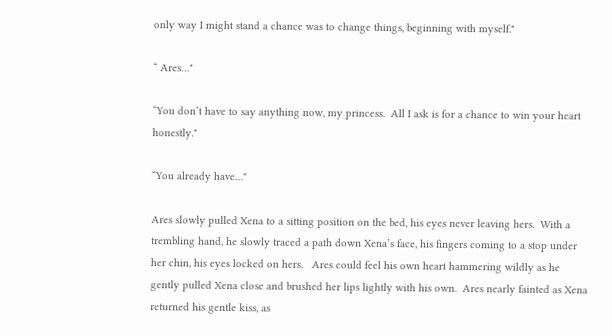only way I might stand a chance was to change things, beginning with myself."

“ Ares…"

“You don’t have to say anything now, my princess.  All I ask is for a chance to win your heart honestly."

“You already have…"

Ares slowly pulled Xena to a sitting position on the bed, his eyes never leaving hers.  With a trembling hand, he slowly traced a path down Xena’s face, his fingers coming to a stop under her chin, his eyes locked on hers.   Ares could feel his own heart hammering wildly as he gently pulled Xena close and brushed her lips lightly with his own.  Ares nearly fainted as Xena returned his gentle kiss, as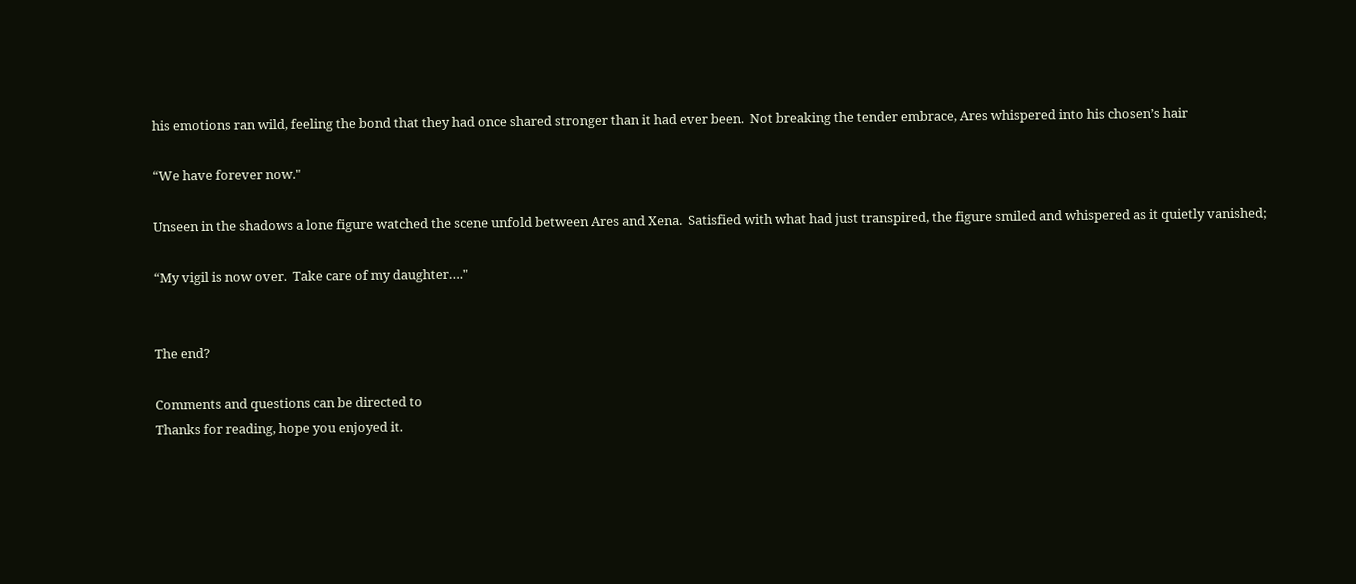his emotions ran wild, feeling the bond that they had once shared stronger than it had ever been.  Not breaking the tender embrace, Ares whispered into his chosen’s hair

“We have forever now."

Unseen in the shadows a lone figure watched the scene unfold between Ares and Xena.  Satisfied with what had just transpired, the figure smiled and whispered as it quietly vanished;

“My vigil is now over.  Take care of my daughter…."


The end?

Comments and questions can be directed to
Thanks for reading, hope you enjoyed it.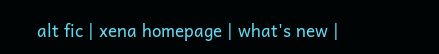alt fic | xena homepage | what's new |